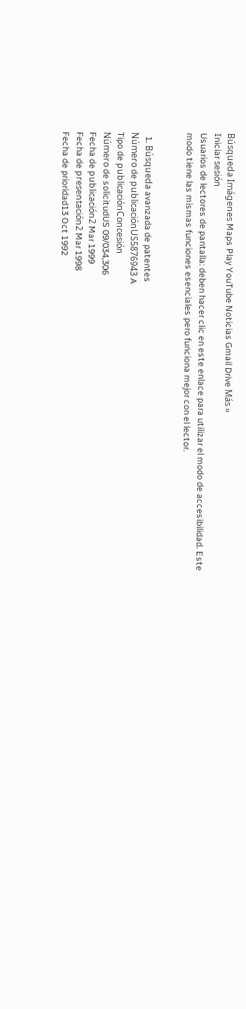Búsqueda Imágenes Maps Play YouTube Noticias Gmail Drive Más »
Iniciar sesión
Usuarios de lectores de pantalla: deben hacer clic en este enlace para utilizar el modo de accesibilidad. Este modo tiene las mismas funciones esenciales pero funciona mejor con el lector.


  1. Búsqueda avanzada de patentes
Número de publicaciónUS5876943 A
Tipo de publicaciónConcesión
Número de solicitudUS 09/034,306
Fecha de publicación2 Mar 1999
Fecha de presentación2 Mar 1998
Fecha de prioridad13 Oct 1992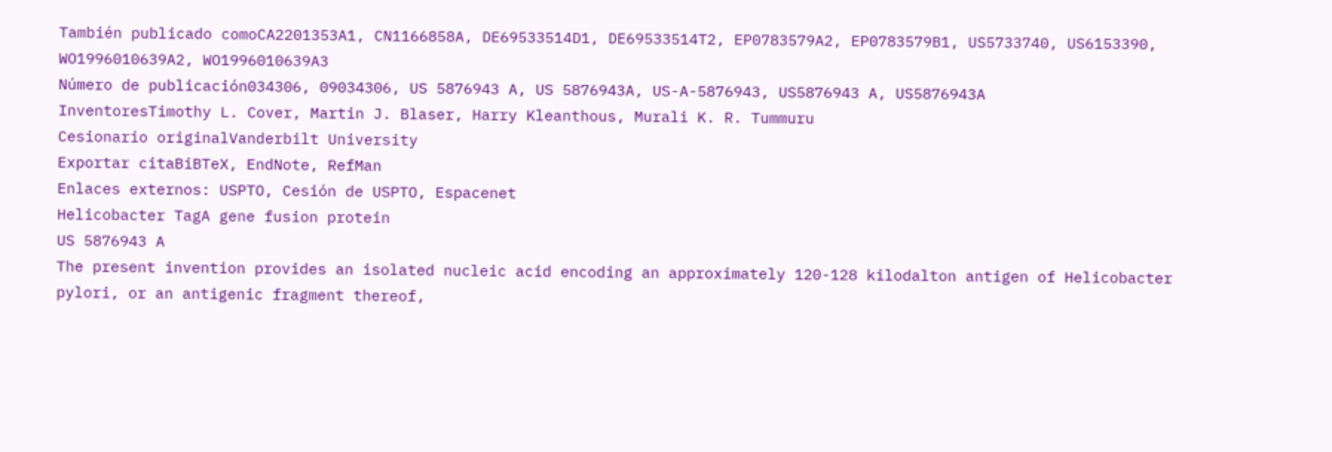También publicado comoCA2201353A1, CN1166858A, DE69533514D1, DE69533514T2, EP0783579A2, EP0783579B1, US5733740, US6153390, WO1996010639A2, WO1996010639A3
Número de publicación034306, 09034306, US 5876943 A, US 5876943A, US-A-5876943, US5876943 A, US5876943A
InventoresTimothy L. Cover, Martin J. Blaser, Harry Kleanthous, Murali K. R. Tummuru
Cesionario originalVanderbilt University
Exportar citaBiBTeX, EndNote, RefMan
Enlaces externos: USPTO, Cesión de USPTO, Espacenet
Helicobacter TagA gene fusion protein
US 5876943 A
The present invention provides an isolated nucleic acid encoding an approximately 120-128 kilodalton antigen of Helicobacter pylori, or an antigenic fragment thereof,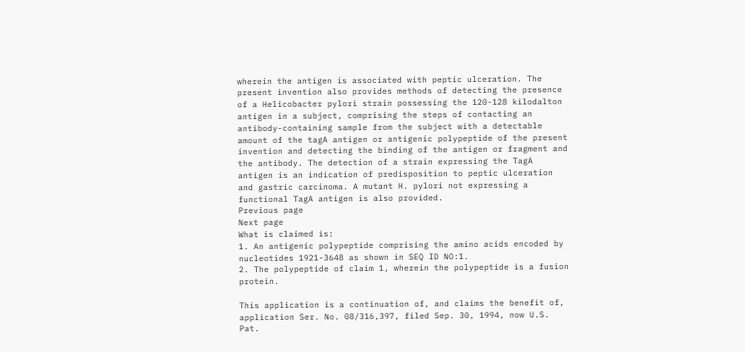wherein the antigen is associated with peptic ulceration. The present invention also provides methods of detecting the presence of a Helicobacter pylori strain possessing the 120-128 kilodalton antigen in a subject, comprising the steps of contacting an antibody-containing sample from the subject with a detectable amount of the tagA antigen or antigenic polypeptide of the present invention and detecting the binding of the antigen or fragment and the antibody. The detection of a strain expressing the TagA antigen is an indication of predisposition to peptic ulceration and gastric carcinoma. A mutant H. pylori not expressing a functional TagA antigen is also provided.
Previous page
Next page
What is claimed is:
1. An antigenic polypeptide comprising the amino acids encoded by nucleotides 1921-3648 as shown in SEQ ID NO:1.
2. The polypeptide of claim 1, wherein the polypeptide is a fusion protein.

This application is a continuation of, and claims the benefit of, application Ser. No. 08/316,397, filed Sep. 30, 1994, now U.S. Pat.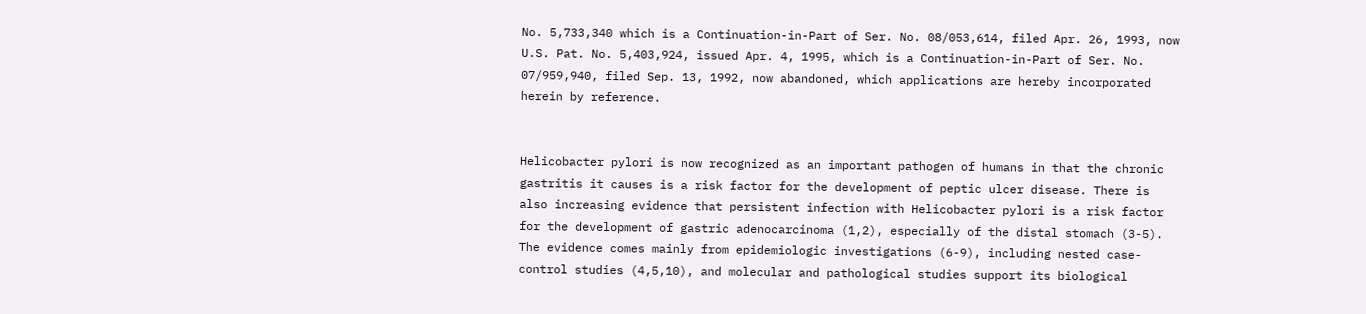No. 5,733,340 which is a Continuation-in-Part of Ser. No. 08/053,614, filed Apr. 26, 1993, now U.S. Pat. No. 5,403,924, issued Apr. 4, 1995, which is a Continuation-in-Part of Ser. No. 07/959,940, filed Sep. 13, 1992, now abandoned, which applications are hereby incorporated herein by reference.


Helicobacter pylori is now recognized as an important pathogen of humans in that the chronic gastritis it causes is a risk factor for the development of peptic ulcer disease. There is also increasing evidence that persistent infection with Helicobacter pylori is a risk factor for the development of gastric adenocarcinoma (1,2), especially of the distal stomach (3-5). The evidence comes mainly from epidemiologic investigations (6-9), including nested case-control studies (4,5,10), and molecular and pathological studies support its biological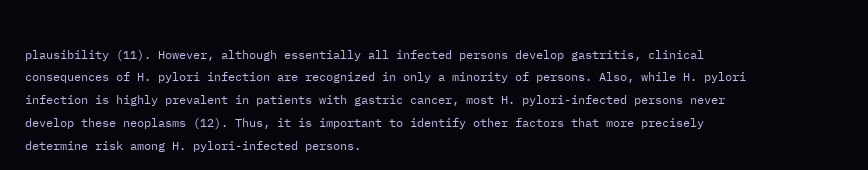plausibility (11). However, although essentially all infected persons develop gastritis, clinical consequences of H. pylori infection are recognized in only a minority of persons. Also, while H. pylori infection is highly prevalent in patients with gastric cancer, most H. pylori-infected persons never develop these neoplasms (12). Thus, it is important to identify other factors that more precisely determine risk among H. pylori-infected persons.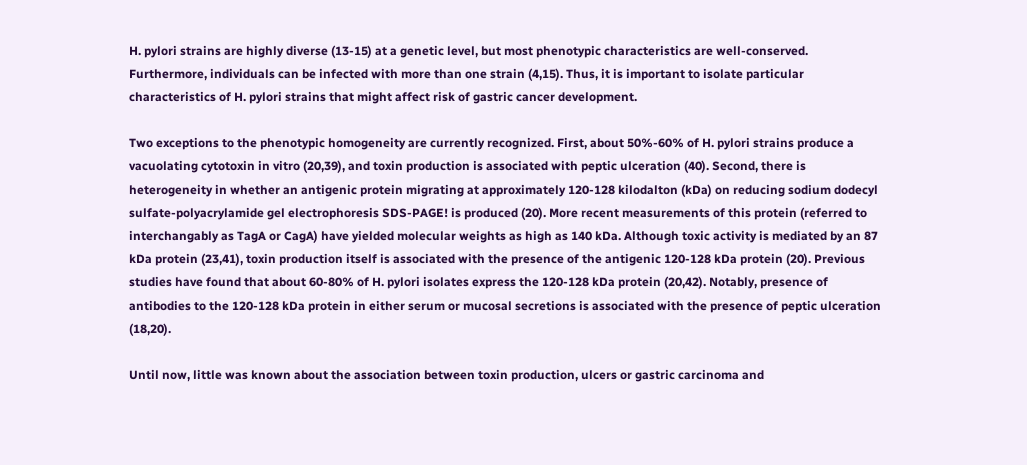H. pylori strains are highly diverse (13-15) at a genetic level, but most phenotypic characteristics are well-conserved. Furthermore, individuals can be infected with more than one strain (4,15). Thus, it is important to isolate particular characteristics of H. pylori strains that might affect risk of gastric cancer development.

Two exceptions to the phenotypic homogeneity are currently recognized. First, about 50%-60% of H. pylori strains produce a vacuolating cytotoxin in vitro (20,39), and toxin production is associated with peptic ulceration (40). Second, there is heterogeneity in whether an antigenic protein migrating at approximately 120-128 kilodalton (kDa) on reducing sodium dodecyl sulfate-polyacrylamide gel electrophoresis SDS-PAGE! is produced (20). More recent measurements of this protein (referred to interchangably as TagA or CagA) have yielded molecular weights as high as 140 kDa. Although toxic activity is mediated by an 87 kDa protein (23,41), toxin production itself is associated with the presence of the antigenic 120-128 kDa protein (20). Previous studies have found that about 60-80% of H. pylori isolates express the 120-128 kDa protein (20,42). Notably, presence of antibodies to the 120-128 kDa protein in either serum or mucosal secretions is associated with the presence of peptic ulceration (18,20).

Until now, little was known about the association between toxin production, ulcers or gastric carcinoma and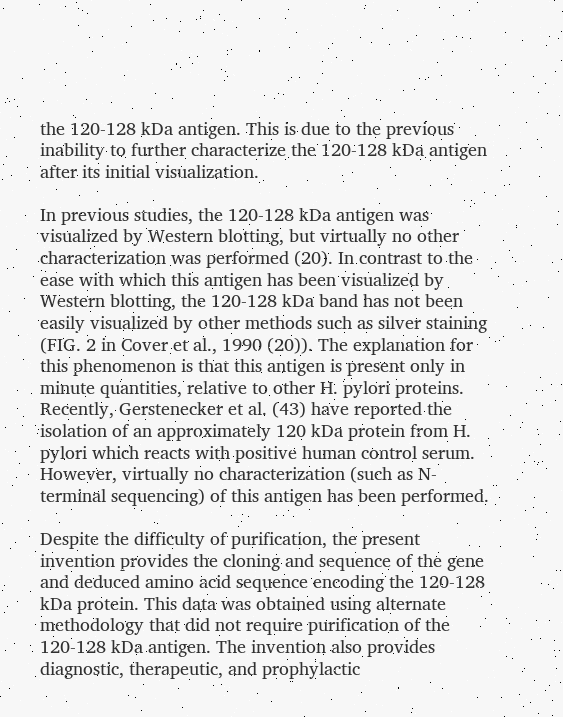the 120-128 kDa antigen. This is due to the previous inability to further characterize the 120-128 kDa antigen after its initial visualization.

In previous studies, the 120-128 kDa antigen was visualized by Western blotting, but virtually no other characterization was performed (20). In contrast to the ease with which this antigen has been visualized by Western blotting, the 120-128 kDa band has not been easily visualized by other methods such as silver staining (FIG. 2 in Cover et al., 1990 (20)). The explanation for this phenomenon is that this antigen is present only in minute quantities, relative to other H. pylori proteins. Recently, Gerstenecker et al. (43) have reported the isolation of an approximately 120 kDa protein from H. pylori which reacts with positive human control serum. However, virtually no characterization (such as N-terminal sequencing) of this antigen has been performed.

Despite the difficulty of purification, the present invention provides the cloning and sequence of the gene and deduced amino acid sequence encoding the 120-128 kDa protein. This data was obtained using alternate methodology that did not require purification of the 120-128 kDa antigen. The invention also provides diagnostic, therapeutic, and prophylactic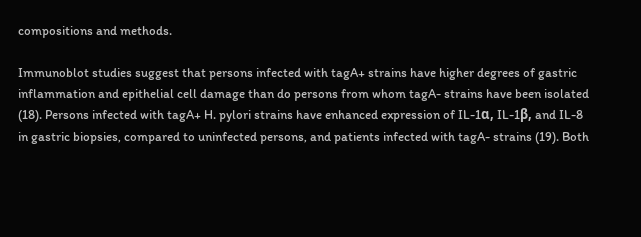compositions and methods.

Immunoblot studies suggest that persons infected with tagA+ strains have higher degrees of gastric inflammation and epithelial cell damage than do persons from whom tagA- strains have been isolated (18). Persons infected with tagA+ H. pylori strains have enhanced expression of IL-1α, IL-1β, and IL-8 in gastric biopsies, compared to uninfected persons, and patients infected with tagA- strains (19). Both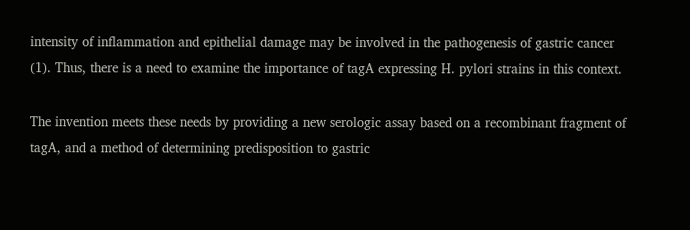intensity of inflammation and epithelial damage may be involved in the pathogenesis of gastric cancer (1). Thus, there is a need to examine the importance of tagA expressing H. pylori strains in this context.

The invention meets these needs by providing a new serologic assay based on a recombinant fragment of tagA, and a method of determining predisposition to gastric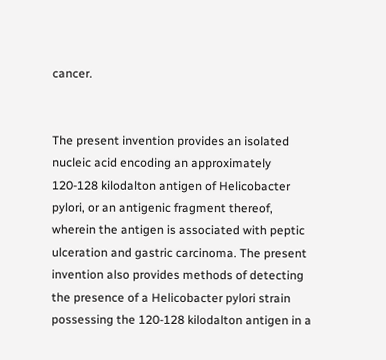cancer.


The present invention provides an isolated nucleic acid encoding an approximately 120-128 kilodalton antigen of Helicobacter pylori, or an antigenic fragment thereof, wherein the antigen is associated with peptic ulceration and gastric carcinoma. The present invention also provides methods of detecting the presence of a Helicobacter pylori strain possessing the 120-128 kilodalton antigen in a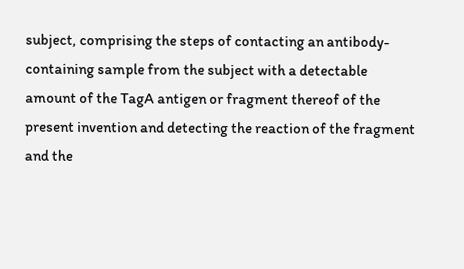subject, comprising the steps of contacting an antibody-containing sample from the subject with a detectable amount of the TagA antigen or fragment thereof of the present invention and detecting the reaction of the fragment and the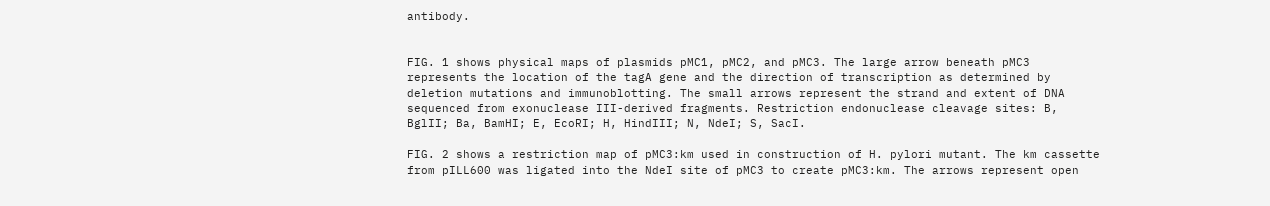antibody.


FIG. 1 shows physical maps of plasmids pMC1, pMC2, and pMC3. The large arrow beneath pMC3 represents the location of the tagA gene and the direction of transcription as determined by deletion mutations and immunoblotting. The small arrows represent the strand and extent of DNA sequenced from exonuclease III-derived fragments. Restriction endonuclease cleavage sites: B, BglII; Ba, BamHI; E, EcoRI; H, HindIII; N, NdeI; S, SacI.

FIG. 2 shows a restriction map of pMC3:km used in construction of H. pylori mutant. The km cassette from pILL600 was ligated into the NdeI site of pMC3 to create pMC3:km. The arrows represent open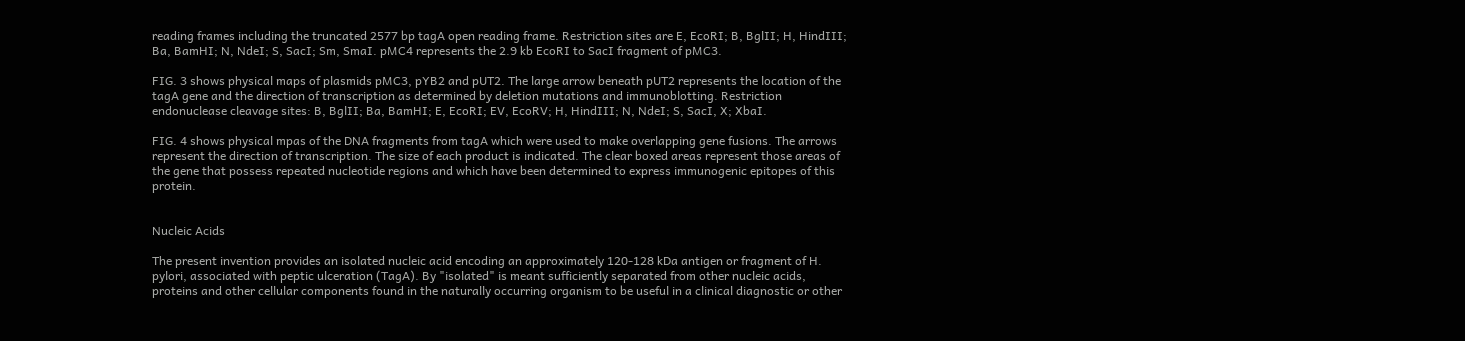reading frames including the truncated 2577 bp tagA open reading frame. Restriction sites are E, EcoRI; B, BglII; H, HindIII; Ba, BamHI; N, NdeI; S, SacI; Sm, SmaI. pMC4 represents the 2.9 kb EcoRI to SacI fragment of pMC3.

FIG. 3 shows physical maps of plasmids pMC3, pYB2 and pUT2. The large arrow beneath pUT2 represents the location of the tagA gene and the direction of transcription as determined by deletion mutations and immunoblotting. Restriction endonuclease cleavage sites: B, BglII; Ba, BamHI; E, EcoRI; EV, EcoRV; H, HindIII; N, NdeI; S, SacI, X; XbaI.

FIG. 4 shows physical mpas of the DNA fragments from tagA which were used to make overlapping gene fusions. The arrows represent the direction of transcription. The size of each product is indicated. The clear boxed areas represent those areas of the gene that possess repeated nucleotide regions and which have been determined to express immunogenic epitopes of this protein.


Nucleic Acids

The present invention provides an isolated nucleic acid encoding an approximately 120-128 kDa antigen or fragment of H. pylori, associated with peptic ulceration (TagA). By "isolated" is meant sufficiently separated from other nucleic acids, proteins and other cellular components found in the naturally occurring organism to be useful in a clinical diagnostic or other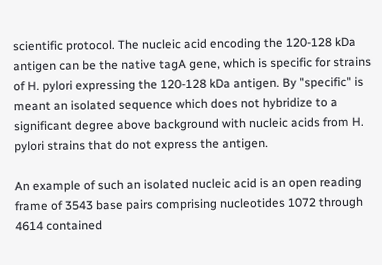scientific protocol. The nucleic acid encoding the 120-128 kDa antigen can be the native tagA gene, which is specific for strains of H. pylori expressing the 120-128 kDa antigen. By "specific" is meant an isolated sequence which does not hybridize to a significant degree above background with nucleic acids from H. pylori strains that do not express the antigen.

An example of such an isolated nucleic acid is an open reading frame of 3543 base pairs comprising nucleotides 1072 through 4614 contained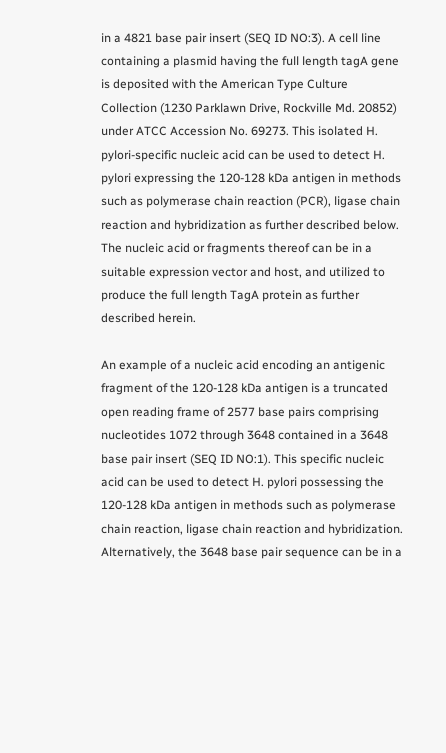in a 4821 base pair insert (SEQ ID NO:3). A cell line containing a plasmid having the full length tagA gene is deposited with the American Type Culture Collection (1230 Parklawn Drive, Rockville Md. 20852) under ATCC Accession No. 69273. This isolated H. pylori-specific nucleic acid can be used to detect H. pylori expressing the 120-128 kDa antigen in methods such as polymerase chain reaction (PCR), ligase chain reaction and hybridization as further described below. The nucleic acid or fragments thereof can be in a suitable expression vector and host, and utilized to produce the full length TagA protein as further described herein.

An example of a nucleic acid encoding an antigenic fragment of the 120-128 kDa antigen is a truncated open reading frame of 2577 base pairs comprising nucleotides 1072 through 3648 contained in a 3648 base pair insert (SEQ ID NO:1). This specific nucleic acid can be used to detect H. pylori possessing the 120-128 kDa antigen in methods such as polymerase chain reaction, ligase chain reaction and hybridization. Alternatively, the 3648 base pair sequence can be in a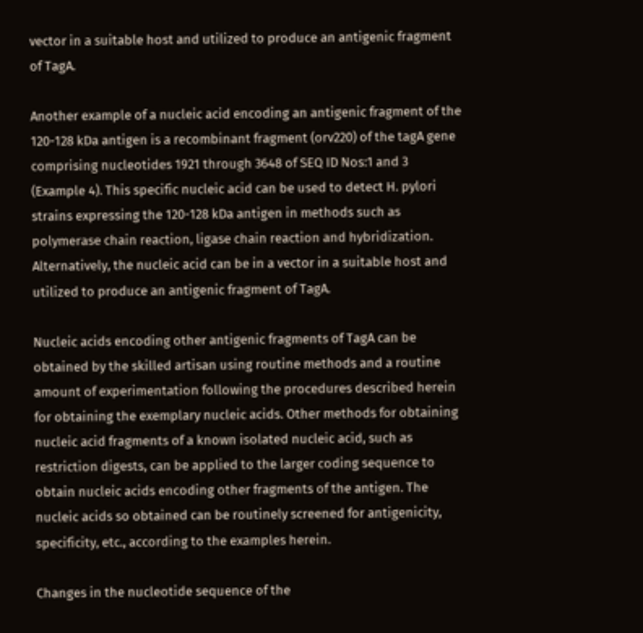vector in a suitable host and utilized to produce an antigenic fragment of TagA.

Another example of a nucleic acid encoding an antigenic fragment of the 120-128 kDa antigen is a recombinant fragment (orv220) of the tagA gene comprising nucleotides 1921 through 3648 of SEQ ID Nos:1 and 3 (Example 4). This specific nucleic acid can be used to detect H. pylori strains expressing the 120-128 kDa antigen in methods such as polymerase chain reaction, ligase chain reaction and hybridization. Alternatively, the nucleic acid can be in a vector in a suitable host and utilized to produce an antigenic fragment of TagA.

Nucleic acids encoding other antigenic fragments of TagA can be obtained by the skilled artisan using routine methods and a routine amount of experimentation following the procedures described herein for obtaining the exemplary nucleic acids. Other methods for obtaining nucleic acid fragments of a known isolated nucleic acid, such as restriction digests, can be applied to the larger coding sequence to obtain nucleic acids encoding other fragments of the antigen. The nucleic acids so obtained can be routinely screened for antigenicity, specificity, etc., according to the examples herein.

Changes in the nucleotide sequence of the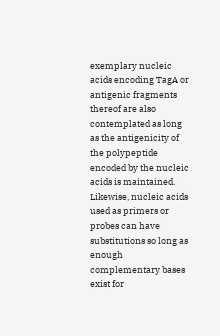exemplary nucleic acids encoding TagA or antigenic fragments thereof are also contemplated as long as the antigenicity of the polypeptide encoded by the nucleic acids is maintained. Likewise, nucleic acids used as primers or probes can have substitutions so long as enough complementary bases exist for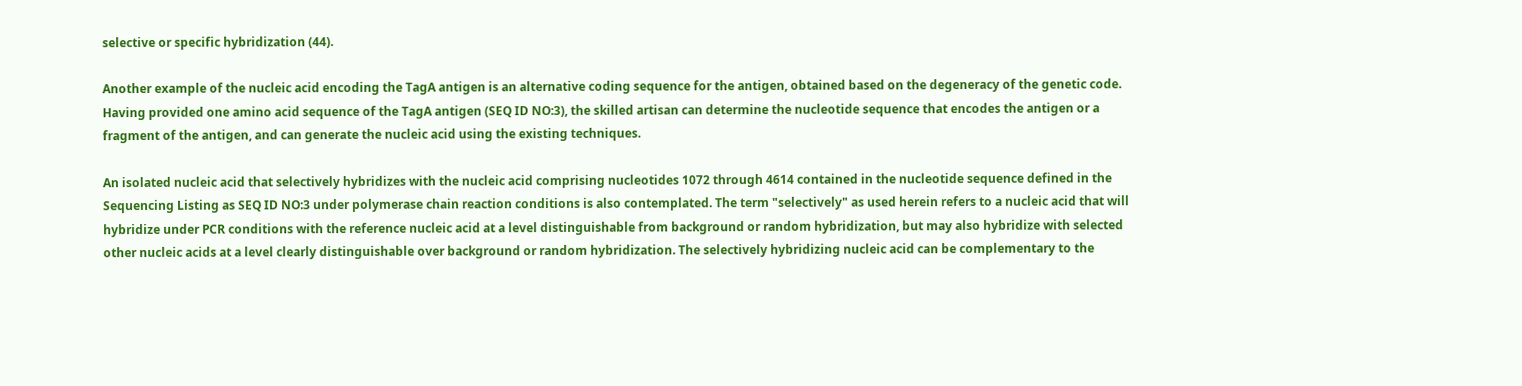selective or specific hybridization (44).

Another example of the nucleic acid encoding the TagA antigen is an alternative coding sequence for the antigen, obtained based on the degeneracy of the genetic code. Having provided one amino acid sequence of the TagA antigen (SEQ ID NO:3), the skilled artisan can determine the nucleotide sequence that encodes the antigen or a fragment of the antigen, and can generate the nucleic acid using the existing techniques.

An isolated nucleic acid that selectively hybridizes with the nucleic acid comprising nucleotides 1072 through 4614 contained in the nucleotide sequence defined in the Sequencing Listing as SEQ ID NO:3 under polymerase chain reaction conditions is also contemplated. The term "selectively" as used herein refers to a nucleic acid that will hybridize under PCR conditions with the reference nucleic acid at a level distinguishable from background or random hybridization, but may also hybridize with selected other nucleic acids at a level clearly distinguishable over background or random hybridization. The selectively hybridizing nucleic acid can be complementary to the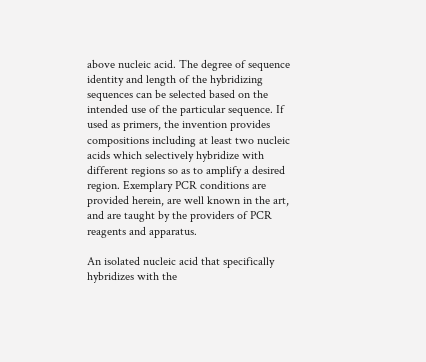above nucleic acid. The degree of sequence identity and length of the hybridizing sequences can be selected based on the intended use of the particular sequence. If used as primers, the invention provides compositions including at least two nucleic acids which selectively hybridize with different regions so as to amplify a desired region. Exemplary PCR conditions are provided herein, are well known in the art, and are taught by the providers of PCR reagents and apparatus.

An isolated nucleic acid that specifically hybridizes with the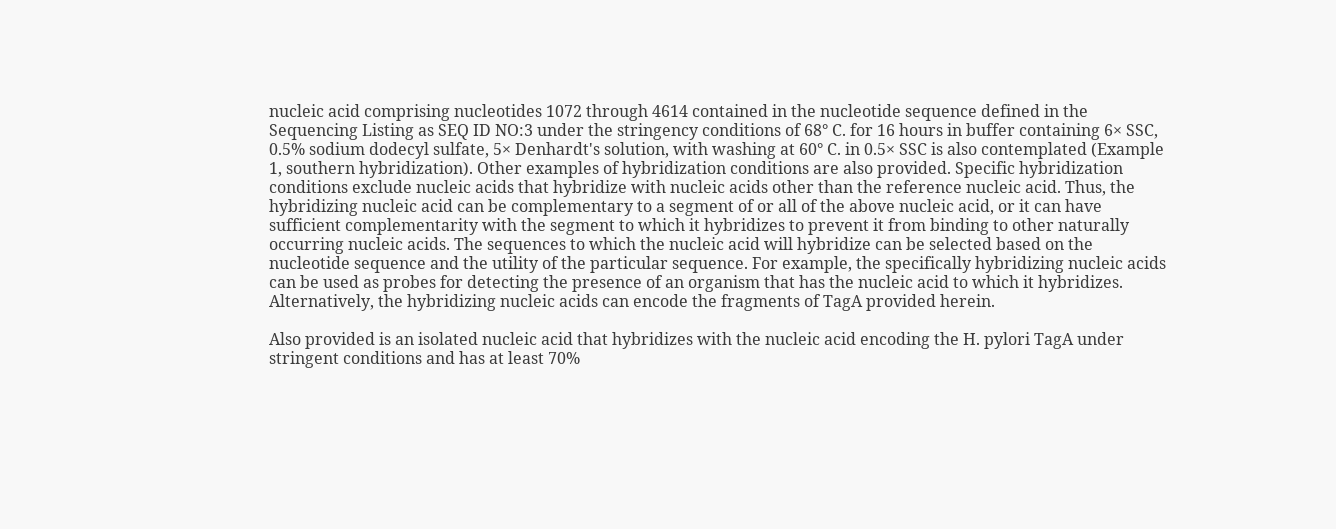nucleic acid comprising nucleotides 1072 through 4614 contained in the nucleotide sequence defined in the Sequencing Listing as SEQ ID NO:3 under the stringency conditions of 68° C. for 16 hours in buffer containing 6× SSC, 0.5% sodium dodecyl sulfate, 5× Denhardt's solution, with washing at 60° C. in 0.5× SSC is also contemplated (Example 1, southern hybridization). Other examples of hybridization conditions are also provided. Specific hybridization conditions exclude nucleic acids that hybridize with nucleic acids other than the reference nucleic acid. Thus, the hybridizing nucleic acid can be complementary to a segment of or all of the above nucleic acid, or it can have sufficient complementarity with the segment to which it hybridizes to prevent it from binding to other naturally occurring nucleic acids. The sequences to which the nucleic acid will hybridize can be selected based on the nucleotide sequence and the utility of the particular sequence. For example, the specifically hybridizing nucleic acids can be used as probes for detecting the presence of an organism that has the nucleic acid to which it hybridizes. Alternatively, the hybridizing nucleic acids can encode the fragments of TagA provided herein.

Also provided is an isolated nucleic acid that hybridizes with the nucleic acid encoding the H. pylori TagA under stringent conditions and has at least 70%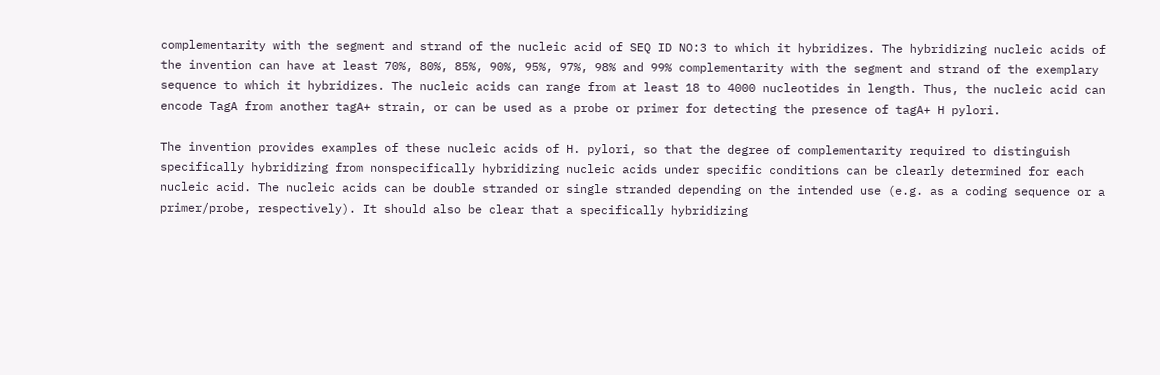complementarity with the segment and strand of the nucleic acid of SEQ ID NO:3 to which it hybridizes. The hybridizing nucleic acids of the invention can have at least 70%, 80%, 85%, 90%, 95%, 97%, 98% and 99% complementarity with the segment and strand of the exemplary sequence to which it hybridizes. The nucleic acids can range from at least 18 to 4000 nucleotides in length. Thus, the nucleic acid can encode TagA from another tagA+ strain, or can be used as a probe or primer for detecting the presence of tagA+ H pylori.

The invention provides examples of these nucleic acids of H. pylori, so that the degree of complementarity required to distinguish specifically hybridizing from nonspecifically hybridizing nucleic acids under specific conditions can be clearly determined for each nucleic acid. The nucleic acids can be double stranded or single stranded depending on the intended use (e.g. as a coding sequence or a primer/probe, respectively). It should also be clear that a specifically hybridizing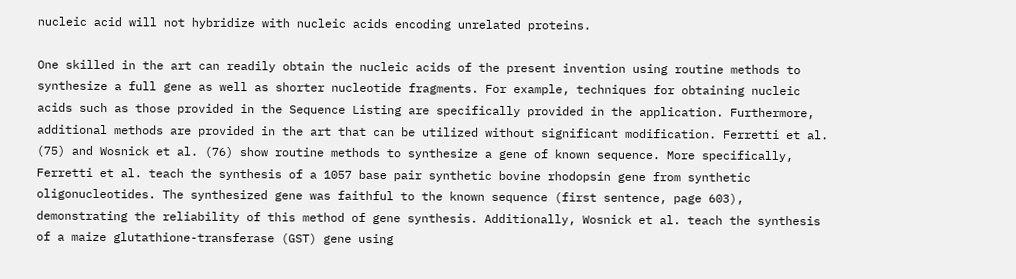nucleic acid will not hybridize with nucleic acids encoding unrelated proteins.

One skilled in the art can readily obtain the nucleic acids of the present invention using routine methods to synthesize a full gene as well as shorter nucleotide fragments. For example, techniques for obtaining nucleic acids such as those provided in the Sequence Listing are specifically provided in the application. Furthermore, additional methods are provided in the art that can be utilized without significant modification. Ferretti et al. (75) and Wosnick et al. (76) show routine methods to synthesize a gene of known sequence. More specifically, Ferretti et al. teach the synthesis of a 1057 base pair synthetic bovine rhodopsin gene from synthetic oligonucleotides. The synthesized gene was faithful to the known sequence (first sentence, page 603), demonstrating the reliability of this method of gene synthesis. Additionally, Wosnick et al. teach the synthesis of a maize glutathione-transferase (GST) gene using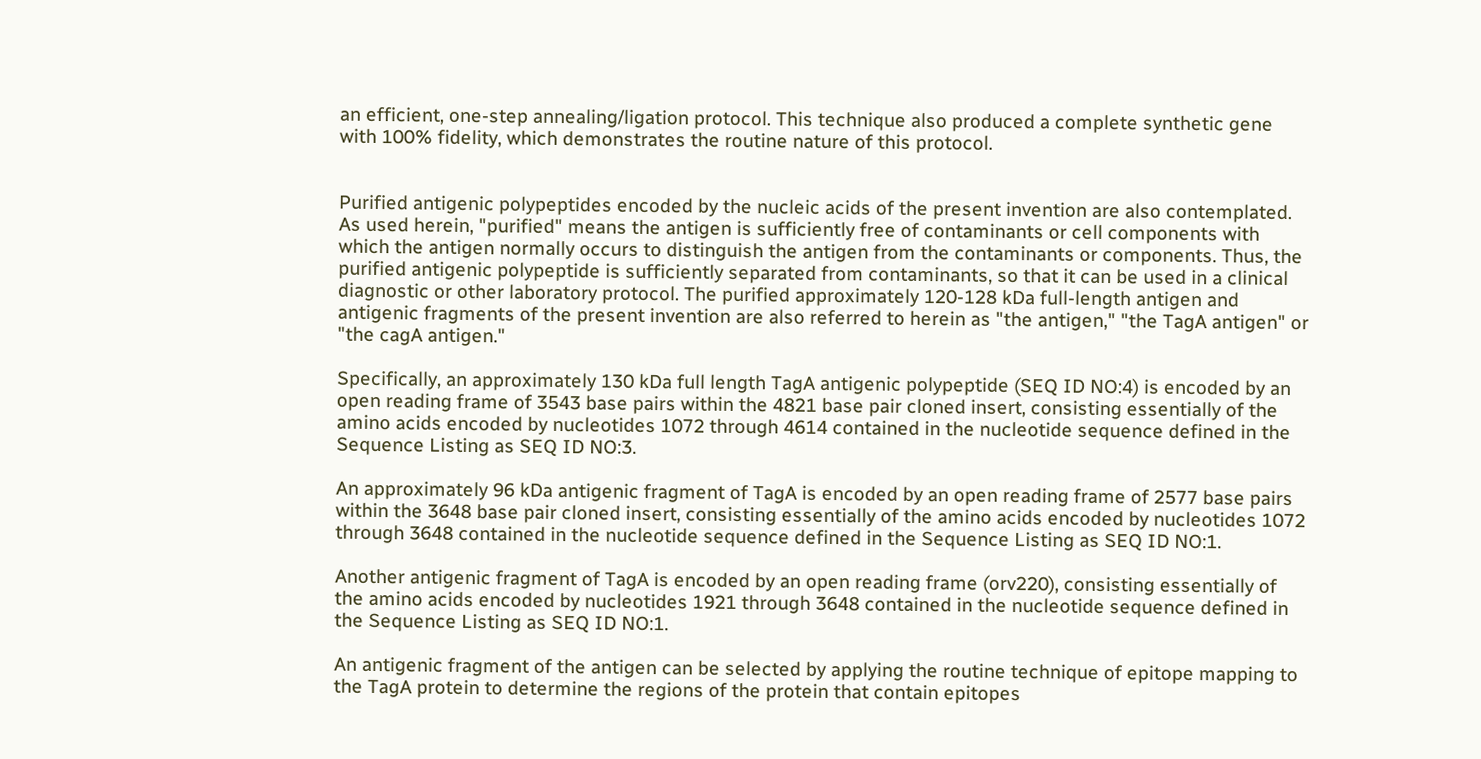an efficient, one-step annealing/ligation protocol. This technique also produced a complete synthetic gene with 100% fidelity, which demonstrates the routine nature of this protocol.


Purified antigenic polypeptides encoded by the nucleic acids of the present invention are also contemplated. As used herein, "purified" means the antigen is sufficiently free of contaminants or cell components with which the antigen normally occurs to distinguish the antigen from the contaminants or components. Thus, the purified antigenic polypeptide is sufficiently separated from contaminants, so that it can be used in a clinical diagnostic or other laboratory protocol. The purified approximately 120-128 kDa full-length antigen and antigenic fragments of the present invention are also referred to herein as "the antigen," "the TagA antigen" or "the cagA antigen."

Specifically, an approximately 130 kDa full length TagA antigenic polypeptide (SEQ ID NO:4) is encoded by an open reading frame of 3543 base pairs within the 4821 base pair cloned insert, consisting essentially of the amino acids encoded by nucleotides 1072 through 4614 contained in the nucleotide sequence defined in the Sequence Listing as SEQ ID NO:3.

An approximately 96 kDa antigenic fragment of TagA is encoded by an open reading frame of 2577 base pairs within the 3648 base pair cloned insert, consisting essentially of the amino acids encoded by nucleotides 1072 through 3648 contained in the nucleotide sequence defined in the Sequence Listing as SEQ ID NO:1.

Another antigenic fragment of TagA is encoded by an open reading frame (orv220), consisting essentially of the amino acids encoded by nucleotides 1921 through 3648 contained in the nucleotide sequence defined in the Sequence Listing as SEQ ID NO:1.

An antigenic fragment of the antigen can be selected by applying the routine technique of epitope mapping to the TagA protein to determine the regions of the protein that contain epitopes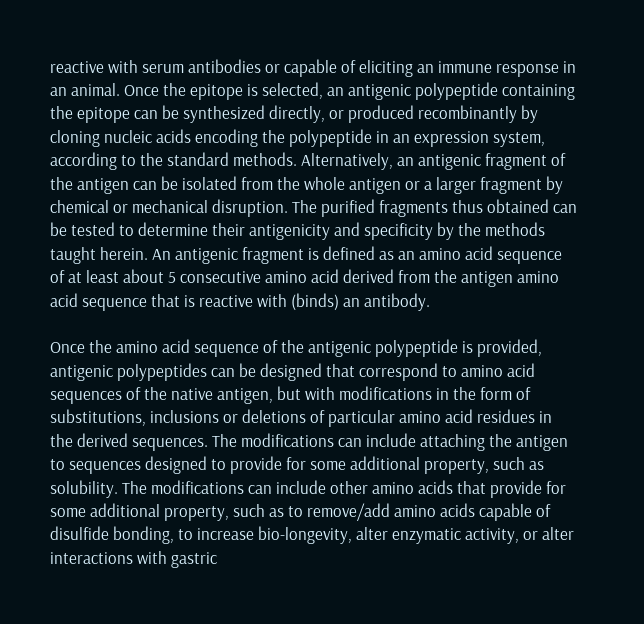reactive with serum antibodies or capable of eliciting an immune response in an animal. Once the epitope is selected, an antigenic polypeptide containing the epitope can be synthesized directly, or produced recombinantly by cloning nucleic acids encoding the polypeptide in an expression system, according to the standard methods. Alternatively, an antigenic fragment of the antigen can be isolated from the whole antigen or a larger fragment by chemical or mechanical disruption. The purified fragments thus obtained can be tested to determine their antigenicity and specificity by the methods taught herein. An antigenic fragment is defined as an amino acid sequence of at least about 5 consecutive amino acid derived from the antigen amino acid sequence that is reactive with (binds) an antibody.

Once the amino acid sequence of the antigenic polypeptide is provided, antigenic polypeptides can be designed that correspond to amino acid sequences of the native antigen, but with modifications in the form of substitutions, inclusions or deletions of particular amino acid residues in the derived sequences. The modifications can include attaching the antigen to sequences designed to provide for some additional property, such as solubility. The modifications can include other amino acids that provide for some additional property, such as to remove/add amino acids capable of disulfide bonding, to increase bio-longevity, alter enzymatic activity, or alter interactions with gastric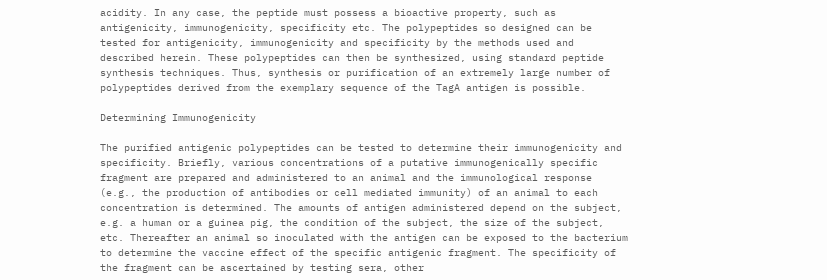acidity. In any case, the peptide must possess a bioactive property, such as antigenicity, immunogenicity, specificity etc. The polypeptides so designed can be tested for antigenicity, immunogenicity and specificity by the methods used and described herein. These polypeptides can then be synthesized, using standard peptide synthesis techniques. Thus, synthesis or purification of an extremely large number of polypeptides derived from the exemplary sequence of the TagA antigen is possible.

Determining Immunogenicity

The purified antigenic polypeptides can be tested to determine their immunogenicity and specificity. Briefly, various concentrations of a putative immunogenically specific fragment are prepared and administered to an animal and the immunological response (e.g., the production of antibodies or cell mediated immunity) of an animal to each concentration is determined. The amounts of antigen administered depend on the subject, e.g. a human or a guinea pig, the condition of the subject, the size of the subject, etc. Thereafter an animal so inoculated with the antigen can be exposed to the bacterium to determine the vaccine effect of the specific antigenic fragment. The specificity of the fragment can be ascertained by testing sera, other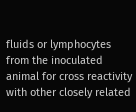fluids or lymphocytes from the inoculated animal for cross reactivity with other closely related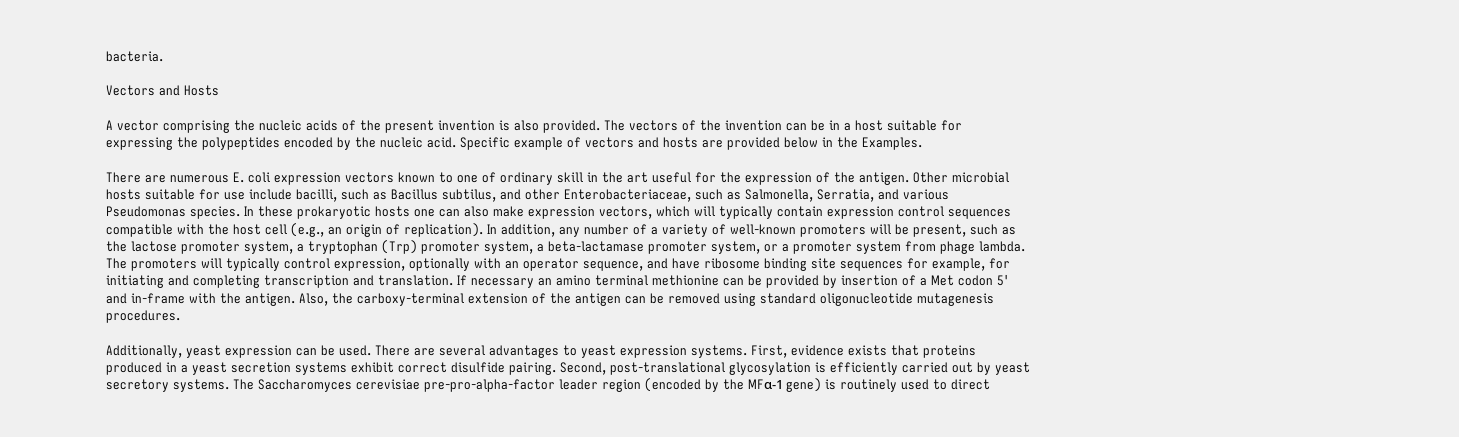bacteria.

Vectors and Hosts

A vector comprising the nucleic acids of the present invention is also provided. The vectors of the invention can be in a host suitable for expressing the polypeptides encoded by the nucleic acid. Specific example of vectors and hosts are provided below in the Examples.

There are numerous E. coli expression vectors known to one of ordinary skill in the art useful for the expression of the antigen. Other microbial hosts suitable for use include bacilli, such as Bacillus subtilus, and other Enterobacteriaceae, such as Salmonella, Serratia, and various Pseudomonas species. In these prokaryotic hosts one can also make expression vectors, which will typically contain expression control sequences compatible with the host cell (e.g., an origin of replication). In addition, any number of a variety of well-known promoters will be present, such as the lactose promoter system, a tryptophan (Trp) promoter system, a beta-lactamase promoter system, or a promoter system from phage lambda. The promoters will typically control expression, optionally with an operator sequence, and have ribosome binding site sequences for example, for initiating and completing transcription and translation. If necessary an amino terminal methionine can be provided by insertion of a Met codon 5' and in-frame with the antigen. Also, the carboxy-terminal extension of the antigen can be removed using standard oligonucleotide mutagenesis procedures.

Additionally, yeast expression can be used. There are several advantages to yeast expression systems. First, evidence exists that proteins produced in a yeast secretion systems exhibit correct disulfide pairing. Second, post-translational glycosylation is efficiently carried out by yeast secretory systems. The Saccharomyces cerevisiae pre-pro-alpha-factor leader region (encoded by the MFα-1 gene) is routinely used to direct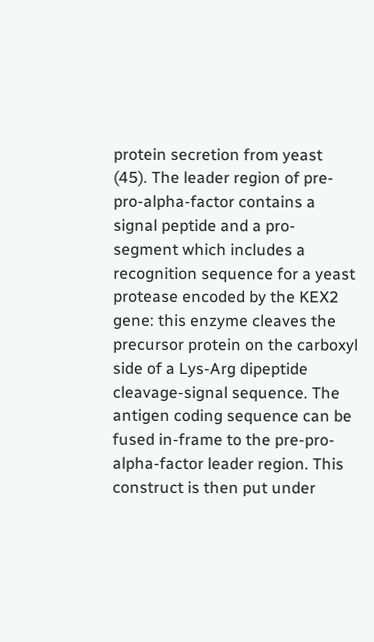protein secretion from yeast (45). The leader region of pre-pro-alpha-factor contains a signal peptide and a pro-segment which includes a recognition sequence for a yeast protease encoded by the KEX2 gene: this enzyme cleaves the precursor protein on the carboxyl side of a Lys-Arg dipeptide cleavage-signal sequence. The antigen coding sequence can be fused in-frame to the pre-pro-alpha-factor leader region. This construct is then put under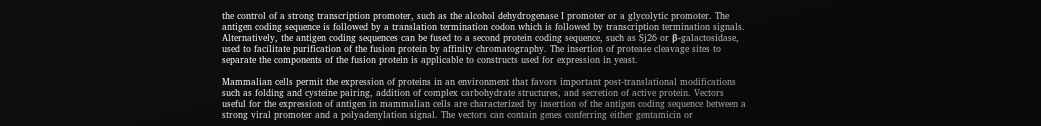the control of a strong transcription promoter, such as the alcohol dehydrogenase I promoter or a glycolytic promoter. The antigen coding sequence is followed by a translation termination codon which is followed by transcription termination signals. Alternatively, the antigen coding sequences can be fused to a second protein coding sequence, such as Sj26 or β-galactosidase, used to facilitate purification of the fusion protein by affinity chromatography. The insertion of protease cleavage sites to separate the components of the fusion protein is applicable to constructs used for expression in yeast.

Mammalian cells permit the expression of proteins in an environment that favors important post-translational modifications such as folding and cysteine pairing, addition of complex carbohydrate structures, and secretion of active protein. Vectors useful for the expression of antigen in mammalian cells are characterized by insertion of the antigen coding sequence between a strong viral promoter and a polyadenylation signal. The vectors can contain genes conferring either gentamicin or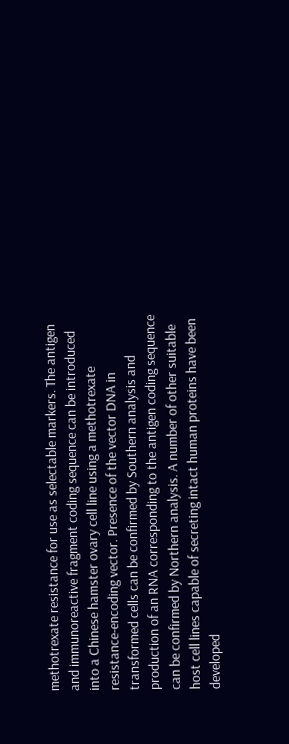methotrexate resistance for use as selectable markers. The antigen and immunoreactive fragment coding sequence can be introduced into a Chinese hamster ovary cell line using a methotrexate resistance-encoding vector. Presence of the vector DNA in transformed cells can be confirmed by Southern analysis and production of an RNA corresponding to the antigen coding sequence can be confirmed by Northern analysis. A number of other suitable host cell lines capable of secreting intact human proteins have been developed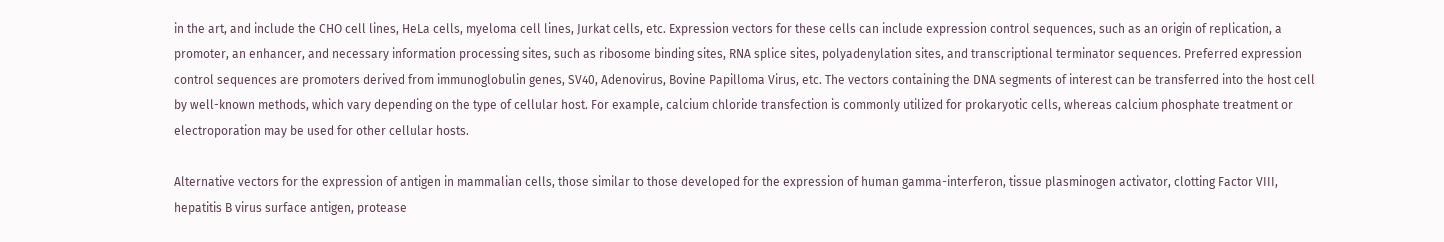in the art, and include the CHO cell lines, HeLa cells, myeloma cell lines, Jurkat cells, etc. Expression vectors for these cells can include expression control sequences, such as an origin of replication, a promoter, an enhancer, and necessary information processing sites, such as ribosome binding sites, RNA splice sites, polyadenylation sites, and transcriptional terminator sequences. Preferred expression control sequences are promoters derived from immunoglobulin genes, SV40, Adenovirus, Bovine Papilloma Virus, etc. The vectors containing the DNA segments of interest can be transferred into the host cell by well-known methods, which vary depending on the type of cellular host. For example, calcium chloride transfection is commonly utilized for prokaryotic cells, whereas calcium phosphate treatment or electroporation may be used for other cellular hosts.

Alternative vectors for the expression of antigen in mammalian cells, those similar to those developed for the expression of human gamma-interferon, tissue plasminogen activator, clotting Factor VIII, hepatitis B virus surface antigen, protease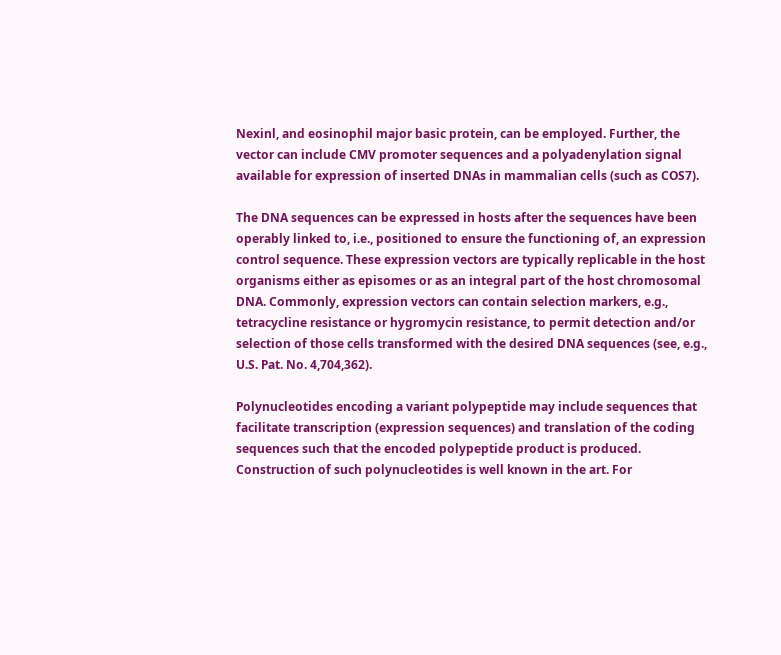Nexinl, and eosinophil major basic protein, can be employed. Further, the vector can include CMV promoter sequences and a polyadenylation signal available for expression of inserted DNAs in mammalian cells (such as COS7).

The DNA sequences can be expressed in hosts after the sequences have been operably linked to, i.e., positioned to ensure the functioning of, an expression control sequence. These expression vectors are typically replicable in the host organisms either as episomes or as an integral part of the host chromosomal DNA. Commonly, expression vectors can contain selection markers, e.g., tetracycline resistance or hygromycin resistance, to permit detection and/or selection of those cells transformed with the desired DNA sequences (see, e.g., U.S. Pat. No. 4,704,362).

Polynucleotides encoding a variant polypeptide may include sequences that facilitate transcription (expression sequences) and translation of the coding sequences such that the encoded polypeptide product is produced. Construction of such polynucleotides is well known in the art. For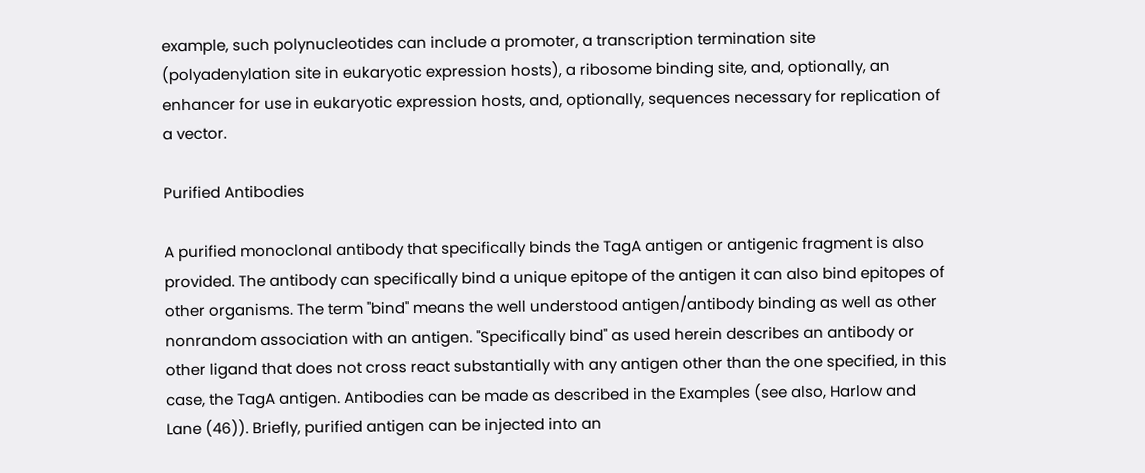example, such polynucleotides can include a promoter, a transcription termination site (polyadenylation site in eukaryotic expression hosts), a ribosome binding site, and, optionally, an enhancer for use in eukaryotic expression hosts, and, optionally, sequences necessary for replication of a vector.

Purified Antibodies

A purified monoclonal antibody that specifically binds the TagA antigen or antigenic fragment is also provided. The antibody can specifically bind a unique epitope of the antigen it can also bind epitopes of other organisms. The term "bind" means the well understood antigen/antibody binding as well as other nonrandom association with an antigen. "Specifically bind" as used herein describes an antibody or other ligand that does not cross react substantially with any antigen other than the one specified, in this case, the TagA antigen. Antibodies can be made as described in the Examples (see also, Harlow and Lane (46)). Briefly, purified antigen can be injected into an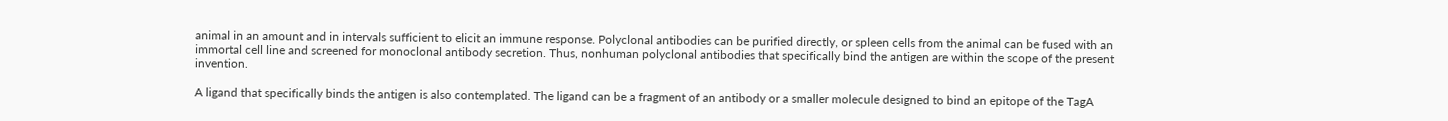animal in an amount and in intervals sufficient to elicit an immune response. Polyclonal antibodies can be purified directly, or spleen cells from the animal can be fused with an immortal cell line and screened for monoclonal antibody secretion. Thus, nonhuman polyclonal antibodies that specifically bind the antigen are within the scope of the present invention.

A ligand that specifically binds the antigen is also contemplated. The ligand can be a fragment of an antibody or a smaller molecule designed to bind an epitope of the TagA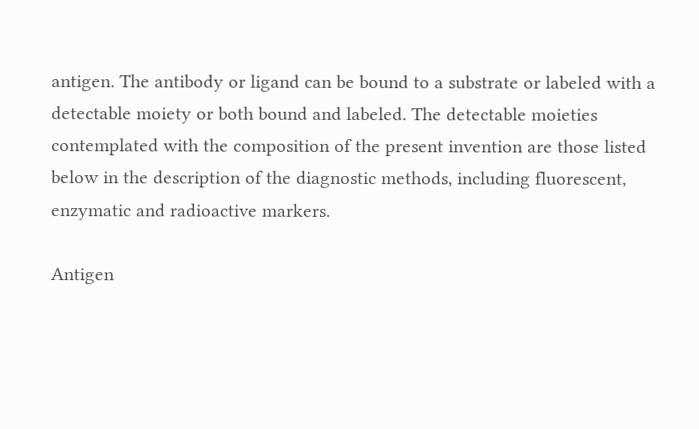antigen. The antibody or ligand can be bound to a substrate or labeled with a detectable moiety or both bound and labeled. The detectable moieties contemplated with the composition of the present invention are those listed below in the description of the diagnostic methods, including fluorescent, enzymatic and radioactive markers.

Antigen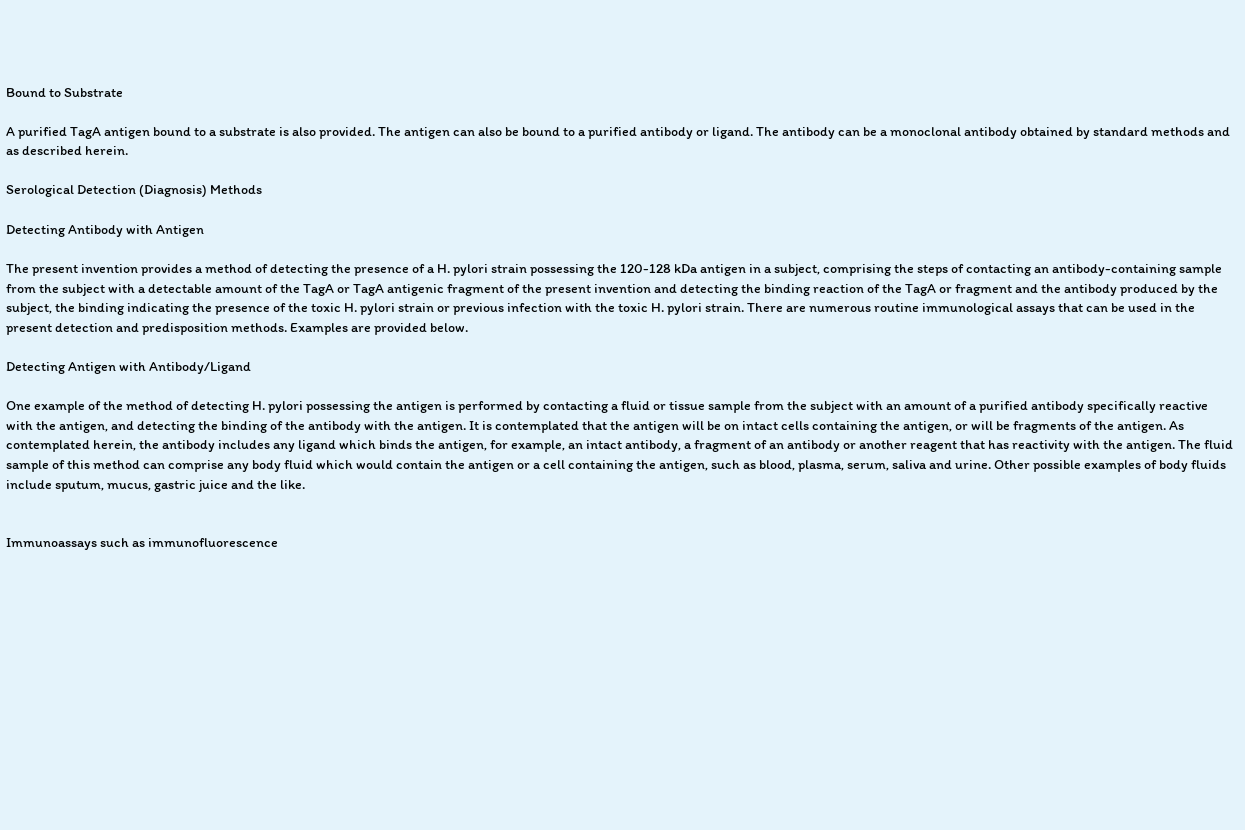Bound to Substrate

A purified TagA antigen bound to a substrate is also provided. The antigen can also be bound to a purified antibody or ligand. The antibody can be a monoclonal antibody obtained by standard methods and as described herein.

Serological Detection (Diagnosis) Methods

Detecting Antibody with Antigen

The present invention provides a method of detecting the presence of a H. pylori strain possessing the 120-128 kDa antigen in a subject, comprising the steps of contacting an antibody-containing sample from the subject with a detectable amount of the TagA or TagA antigenic fragment of the present invention and detecting the binding reaction of the TagA or fragment and the antibody produced by the subject, the binding indicating the presence of the toxic H. pylori strain or previous infection with the toxic H. pylori strain. There are numerous routine immunological assays that can be used in the present detection and predisposition methods. Examples are provided below.

Detecting Antigen with Antibody/Ligand

One example of the method of detecting H. pylori possessing the antigen is performed by contacting a fluid or tissue sample from the subject with an amount of a purified antibody specifically reactive with the antigen, and detecting the binding of the antibody with the antigen. It is contemplated that the antigen will be on intact cells containing the antigen, or will be fragments of the antigen. As contemplated herein, the antibody includes any ligand which binds the antigen, for example, an intact antibody, a fragment of an antibody or another reagent that has reactivity with the antigen. The fluid sample of this method can comprise any body fluid which would contain the antigen or a cell containing the antigen, such as blood, plasma, serum, saliva and urine. Other possible examples of body fluids include sputum, mucus, gastric juice and the like.


Immunoassays such as immunofluorescence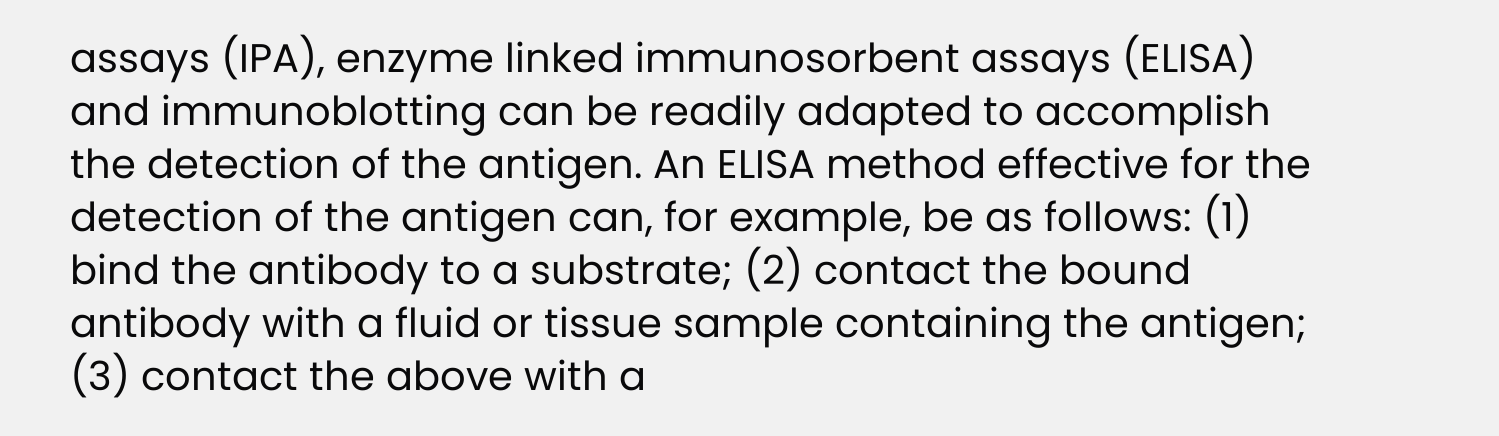assays (IPA), enzyme linked immunosorbent assays (ELISA) and immunoblotting can be readily adapted to accomplish the detection of the antigen. An ELISA method effective for the detection of the antigen can, for example, be as follows: (1) bind the antibody to a substrate; (2) contact the bound antibody with a fluid or tissue sample containing the antigen; (3) contact the above with a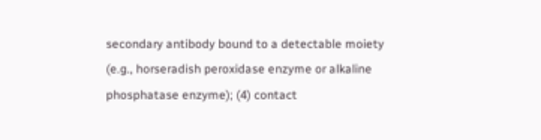secondary antibody bound to a detectable moiety (e.g., horseradish peroxidase enzyme or alkaline phosphatase enzyme); (4) contact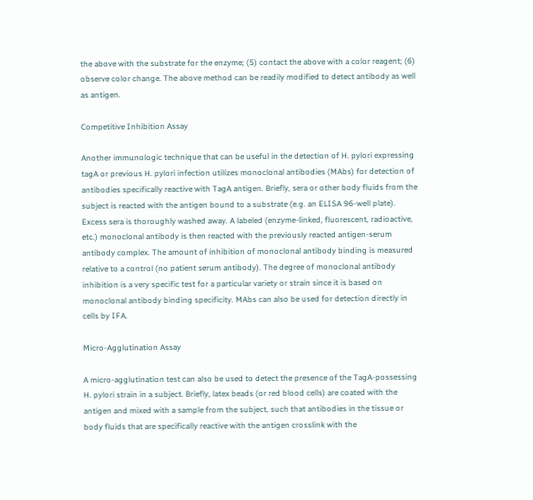the above with the substrate for the enzyme; (5) contact the above with a color reagent; (6) observe color change. The above method can be readily modified to detect antibody as well as antigen.

Competitive Inhibition Assay

Another immunologic technique that can be useful in the detection of H. pylori expressing tagA or previous H. pylori infection utilizes monoclonal antibodies (MAbs) for detection of antibodies specifically reactive with TagA antigen. Briefly, sera or other body fluids from the subject is reacted with the antigen bound to a substrate (e.g. an ELISA 96-well plate). Excess sera is thoroughly washed away. A labeled (enzyme-linked, fluorescent, radioactive, etc.) monoclonal antibody is then reacted with the previously reacted antigen-serum antibody complex. The amount of inhibition of monoclonal antibody binding is measured relative to a control (no patient serum antibody). The degree of monoclonal antibody inhibition is a very specific test for a particular variety or strain since it is based on monoclonal antibody binding specificity. MAbs can also be used for detection directly in cells by IFA.

Micro-Agglutination Assay

A micro-agglutination test can also be used to detect the presence of the TagA-possessing H. pylori strain in a subject. Briefly, latex beads (or red blood cells) are coated with the antigen and mixed with a sample from the subject, such that antibodies in the tissue or body fluids that are specifically reactive with the antigen crosslink with the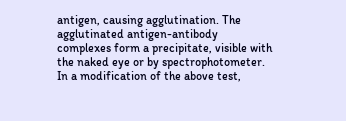antigen, causing agglutination. The agglutinated antigen-antibody complexes form a precipitate, visible with the naked eye or by spectrophotometer. In a modification of the above test,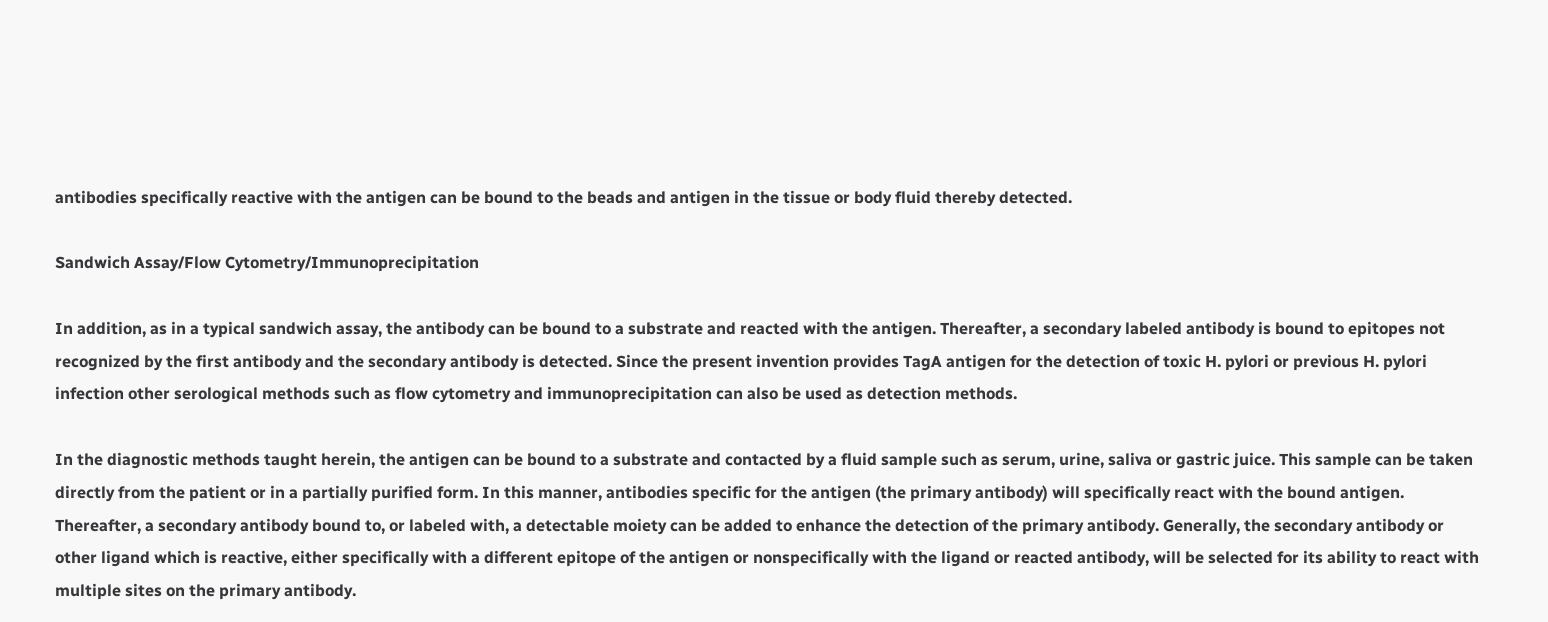antibodies specifically reactive with the antigen can be bound to the beads and antigen in the tissue or body fluid thereby detected.

Sandwich Assay/Flow Cytometry/Immunoprecipitation

In addition, as in a typical sandwich assay, the antibody can be bound to a substrate and reacted with the antigen. Thereafter, a secondary labeled antibody is bound to epitopes not recognized by the first antibody and the secondary antibody is detected. Since the present invention provides TagA antigen for the detection of toxic H. pylori or previous H. pylori infection other serological methods such as flow cytometry and immunoprecipitation can also be used as detection methods.

In the diagnostic methods taught herein, the antigen can be bound to a substrate and contacted by a fluid sample such as serum, urine, saliva or gastric juice. This sample can be taken directly from the patient or in a partially purified form. In this manner, antibodies specific for the antigen (the primary antibody) will specifically react with the bound antigen. Thereafter, a secondary antibody bound to, or labeled with, a detectable moiety can be added to enhance the detection of the primary antibody. Generally, the secondary antibody or other ligand which is reactive, either specifically with a different epitope of the antigen or nonspecifically with the ligand or reacted antibody, will be selected for its ability to react with multiple sites on the primary antibody.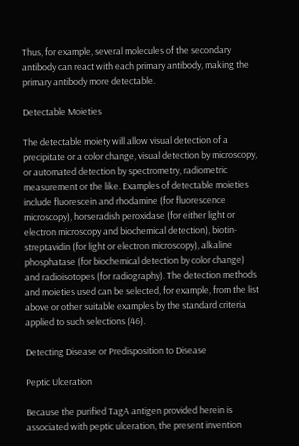Thus, for example, several molecules of the secondary antibody can react with each primary antibody, making the primary antibody more detectable.

Detectable Moieties

The detectable moiety will allow visual detection of a precipitate or a color change, visual detection by microscopy, or automated detection by spectrometry, radiometric measurement or the like. Examples of detectable moieties include fluorescein and rhodamine (for fluorescence microscopy), horseradish peroxidase (for either light or electron microscopy and biochemical detection), biotin-streptavidin (for light or electron microscopy), alkaline phosphatase (for biochemical detection by color change) and radioisotopes (for radiography). The detection methods and moieties used can be selected, for example, from the list above or other suitable examples by the standard criteria applied to such selections (46).

Detecting Disease or Predisposition to Disease

Peptic Ulceration

Because the purified TagA antigen provided herein is associated with peptic ulceration, the present invention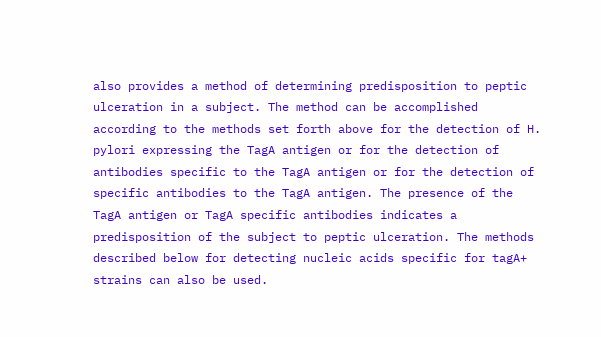also provides a method of determining predisposition to peptic ulceration in a subject. The method can be accomplished according to the methods set forth above for the detection of H. pylori expressing the TagA antigen or for the detection of antibodies specific to the TagA antigen or for the detection of specific antibodies to the TagA antigen. The presence of the TagA antigen or TagA specific antibodies indicates a predisposition of the subject to peptic ulceration. The methods described below for detecting nucleic acids specific for tagA+ strains can also be used.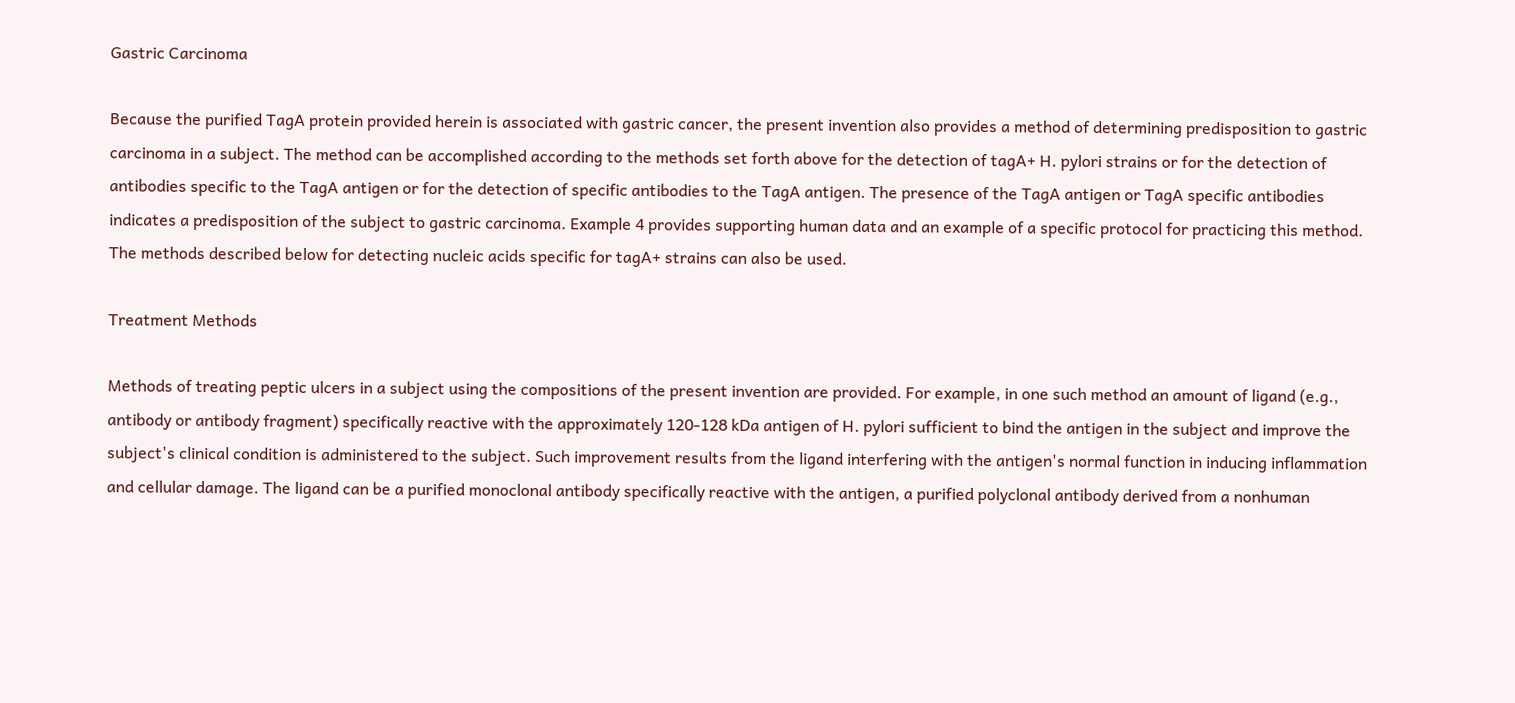Gastric Carcinoma

Because the purified TagA protein provided herein is associated with gastric cancer, the present invention also provides a method of determining predisposition to gastric carcinoma in a subject. The method can be accomplished according to the methods set forth above for the detection of tagA+ H. pylori strains or for the detection of antibodies specific to the TagA antigen or for the detection of specific antibodies to the TagA antigen. The presence of the TagA antigen or TagA specific antibodies indicates a predisposition of the subject to gastric carcinoma. Example 4 provides supporting human data and an example of a specific protocol for practicing this method. The methods described below for detecting nucleic acids specific for tagA+ strains can also be used.

Treatment Methods

Methods of treating peptic ulcers in a subject using the compositions of the present invention are provided. For example, in one such method an amount of ligand (e.g., antibody or antibody fragment) specifically reactive with the approximately 120-128 kDa antigen of H. pylori sufficient to bind the antigen in the subject and improve the subject's clinical condition is administered to the subject. Such improvement results from the ligand interfering with the antigen's normal function in inducing inflammation and cellular damage. The ligand can be a purified monoclonal antibody specifically reactive with the antigen, a purified polyclonal antibody derived from a nonhuman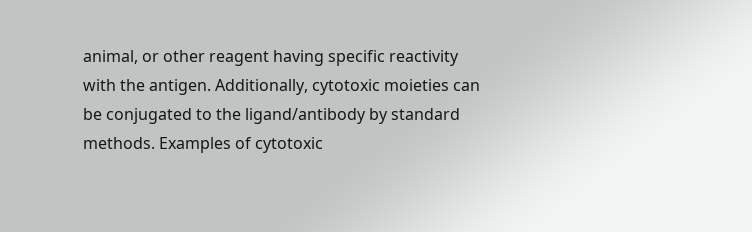animal, or other reagent having specific reactivity with the antigen. Additionally, cytotoxic moieties can be conjugated to the ligand/antibody by standard methods. Examples of cytotoxic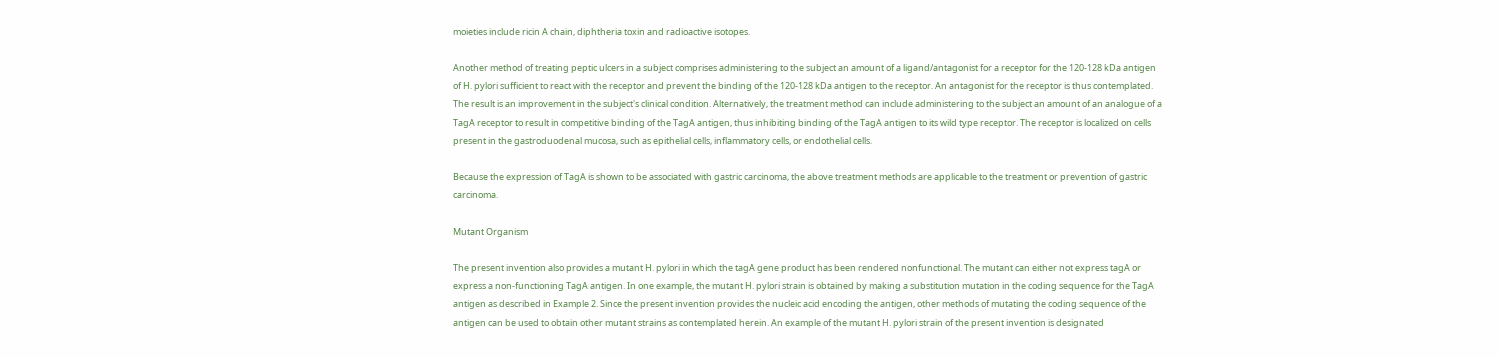moieties include ricin A chain, diphtheria toxin and radioactive isotopes.

Another method of treating peptic ulcers in a subject comprises administering to the subject an amount of a ligand/antagonist for a receptor for the 120-128 kDa antigen of H. pylori sufficient to react with the receptor and prevent the binding of the 120-128 kDa antigen to the receptor. An antagonist for the receptor is thus contemplated. The result is an improvement in the subject's clinical condition. Alternatively, the treatment method can include administering to the subject an amount of an analogue of a TagA receptor to result in competitive binding of the TagA antigen, thus inhibiting binding of the TagA antigen to its wild type receptor. The receptor is localized on cells present in the gastroduodenal mucosa, such as epithelial cells, inflammatory cells, or endothelial cells.

Because the expression of TagA is shown to be associated with gastric carcinoma, the above treatment methods are applicable to the treatment or prevention of gastric carcinoma.

Mutant Organism

The present invention also provides a mutant H. pylori in which the tagA gene product has been rendered nonfunctional. The mutant can either not express tagA or express a non-functioning TagA antigen. In one example, the mutant H. pylori strain is obtained by making a substitution mutation in the coding sequence for the TagA antigen as described in Example 2. Since the present invention provides the nucleic acid encoding the antigen, other methods of mutating the coding sequence of the antigen can be used to obtain other mutant strains as contemplated herein. An example of the mutant H. pylori strain of the present invention is designated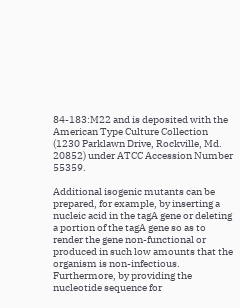84-183:M22 and is deposited with the American Type Culture Collection (1230 Parklawn Drive, Rockville, Md. 20852) under ATCC Accession Number 55359.

Additional isogenic mutants can be prepared, for example, by inserting a nucleic acid in the tagA gene or deleting a portion of the tagA gene so as to render the gene non-functional or produced in such low amounts that the organism is non-infectious. Furthermore, by providing the nucleotide sequence for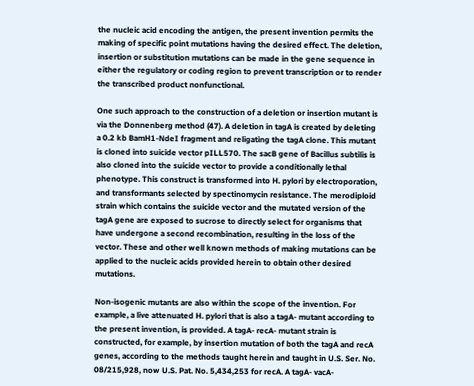the nucleic acid encoding the antigen, the present invention permits the making of specific point mutations having the desired effect. The deletion, insertion or substitution mutations can be made in the gene sequence in either the regulatory or coding region to prevent transcription or to render the transcribed product nonfunctional.

One such approach to the construction of a deletion or insertion mutant is via the Donnenberg method (47). A deletion in tagA is created by deleting a 0.2 kb BamH1-NdeI fragment and religating the tagA clone. This mutant is cloned into suicide vector pILL570. The sacB gene of Bacillus subtilis is also cloned into the suicide vector to provide a conditionally lethal phenotype. This construct is transformed into H. pylori by electroporation, and transformants selected by spectinomycin resistance. The merodiploid strain which contains the suicide vector and the mutated version of the tagA gene are exposed to sucrose to directly select for organisms that have undergone a second recombination, resulting in the loss of the vector. These and other well known methods of making mutations can be applied to the nucleic acids provided herein to obtain other desired mutations.

Non-isogenic mutants are also within the scope of the invention. For example, a live attenuated H. pylori that is also a tagA- mutant according to the present invention, is provided. A tagA- recA- mutant strain is constructed, for example, by insertion mutation of both the tagA and recA genes, according to the methods taught herein and taught in U.S. Ser. No. 08/215,928, now U.S. Pat. No. 5,434,253 for recA. A tagA- vacA-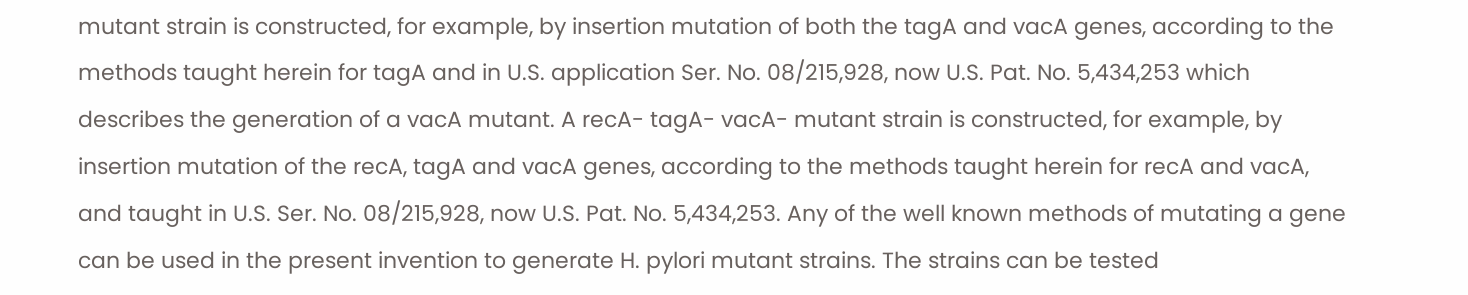mutant strain is constructed, for example, by insertion mutation of both the tagA and vacA genes, according to the methods taught herein for tagA and in U.S. application Ser. No. 08/215,928, now U.S. Pat. No. 5,434,253 which describes the generation of a vacA mutant. A recA- tagA- vacA- mutant strain is constructed, for example, by insertion mutation of the recA, tagA and vacA genes, according to the methods taught herein for recA and vacA, and taught in U.S. Ser. No. 08/215,928, now U.S. Pat. No. 5,434,253. Any of the well known methods of mutating a gene can be used in the present invention to generate H. pylori mutant strains. The strains can be tested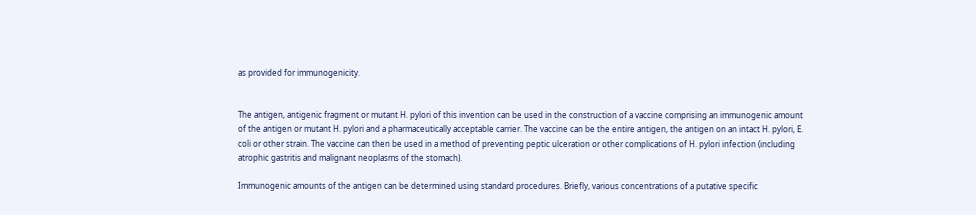as provided for immunogenicity.


The antigen, antigenic fragment or mutant H. pylori of this invention can be used in the construction of a vaccine comprising an immunogenic amount of the antigen or mutant H. pylori and a pharmaceutically acceptable carrier. The vaccine can be the entire antigen, the antigen on an intact H. pylori, E. coli or other strain. The vaccine can then be used in a method of preventing peptic ulceration or other complications of H. pylori infection (including atrophic gastritis and malignant neoplasms of the stomach).

Immunogenic amounts of the antigen can be determined using standard procedures. Briefly, various concentrations of a putative specific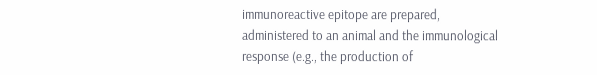immunoreactive epitope are prepared, administered to an animal and the immunological response (e.g., the production of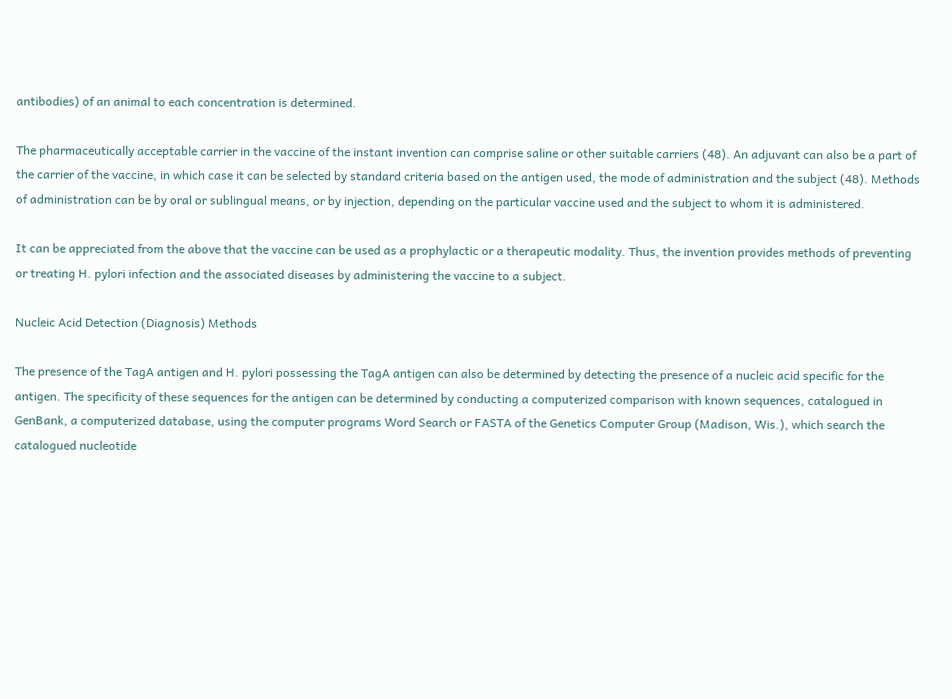antibodies) of an animal to each concentration is determined.

The pharmaceutically acceptable carrier in the vaccine of the instant invention can comprise saline or other suitable carriers (48). An adjuvant can also be a part of the carrier of the vaccine, in which case it can be selected by standard criteria based on the antigen used, the mode of administration and the subject (48). Methods of administration can be by oral or sublingual means, or by injection, depending on the particular vaccine used and the subject to whom it is administered.

It can be appreciated from the above that the vaccine can be used as a prophylactic or a therapeutic modality. Thus, the invention provides methods of preventing or treating H. pylori infection and the associated diseases by administering the vaccine to a subject.

Nucleic Acid Detection (Diagnosis) Methods

The presence of the TagA antigen and H. pylori possessing the TagA antigen can also be determined by detecting the presence of a nucleic acid specific for the antigen. The specificity of these sequences for the antigen can be determined by conducting a computerized comparison with known sequences, catalogued in GenBank, a computerized database, using the computer programs Word Search or FASTA of the Genetics Computer Group (Madison, Wis.), which search the catalogued nucleotide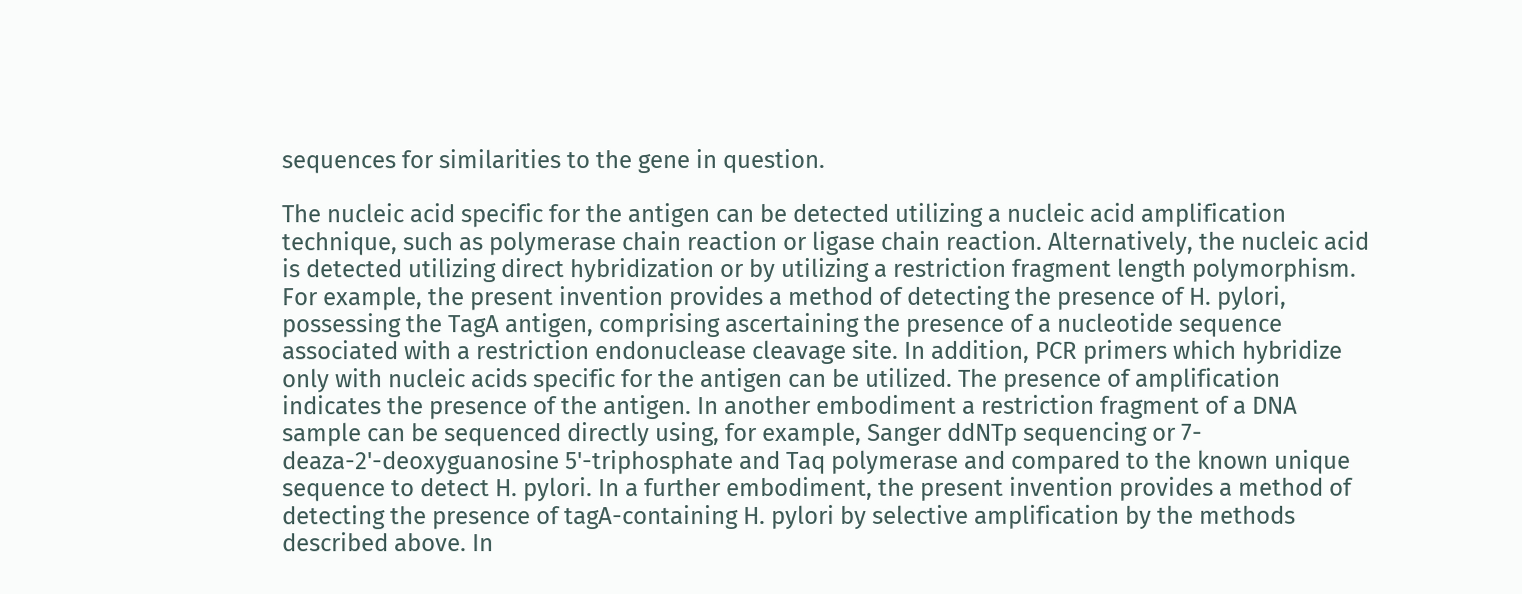sequences for similarities to the gene in question.

The nucleic acid specific for the antigen can be detected utilizing a nucleic acid amplification technique, such as polymerase chain reaction or ligase chain reaction. Alternatively, the nucleic acid is detected utilizing direct hybridization or by utilizing a restriction fragment length polymorphism. For example, the present invention provides a method of detecting the presence of H. pylori, possessing the TagA antigen, comprising ascertaining the presence of a nucleotide sequence associated with a restriction endonuclease cleavage site. In addition, PCR primers which hybridize only with nucleic acids specific for the antigen can be utilized. The presence of amplification indicates the presence of the antigen. In another embodiment a restriction fragment of a DNA sample can be sequenced directly using, for example, Sanger ddNTp sequencing or 7-deaza-2'-deoxyguanosine 5'-triphosphate and Taq polymerase and compared to the known unique sequence to detect H. pylori. In a further embodiment, the present invention provides a method of detecting the presence of tagA-containing H. pylori by selective amplification by the methods described above. In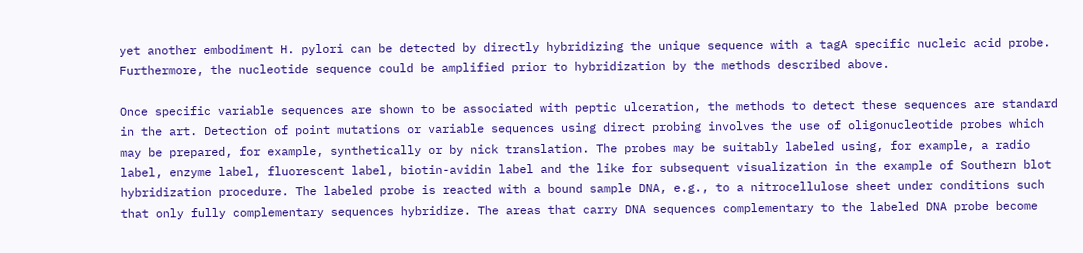yet another embodiment H. pylori can be detected by directly hybridizing the unique sequence with a tagA specific nucleic acid probe. Furthermore, the nucleotide sequence could be amplified prior to hybridization by the methods described above.

Once specific variable sequences are shown to be associated with peptic ulceration, the methods to detect these sequences are standard in the art. Detection of point mutations or variable sequences using direct probing involves the use of oligonucleotide probes which may be prepared, for example, synthetically or by nick translation. The probes may be suitably labeled using, for example, a radio label, enzyme label, fluorescent label, biotin-avidin label and the like for subsequent visualization in the example of Southern blot hybridization procedure. The labeled probe is reacted with a bound sample DNA, e.g., to a nitrocellulose sheet under conditions such that only fully complementary sequences hybridize. The areas that carry DNA sequences complementary to the labeled DNA probe become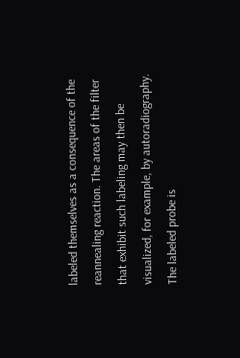labeled themselves as a consequence of the reannealing reaction. The areas of the filter that exhibit such labeling may then be visualized, for example, by autoradiography. The labeled probe is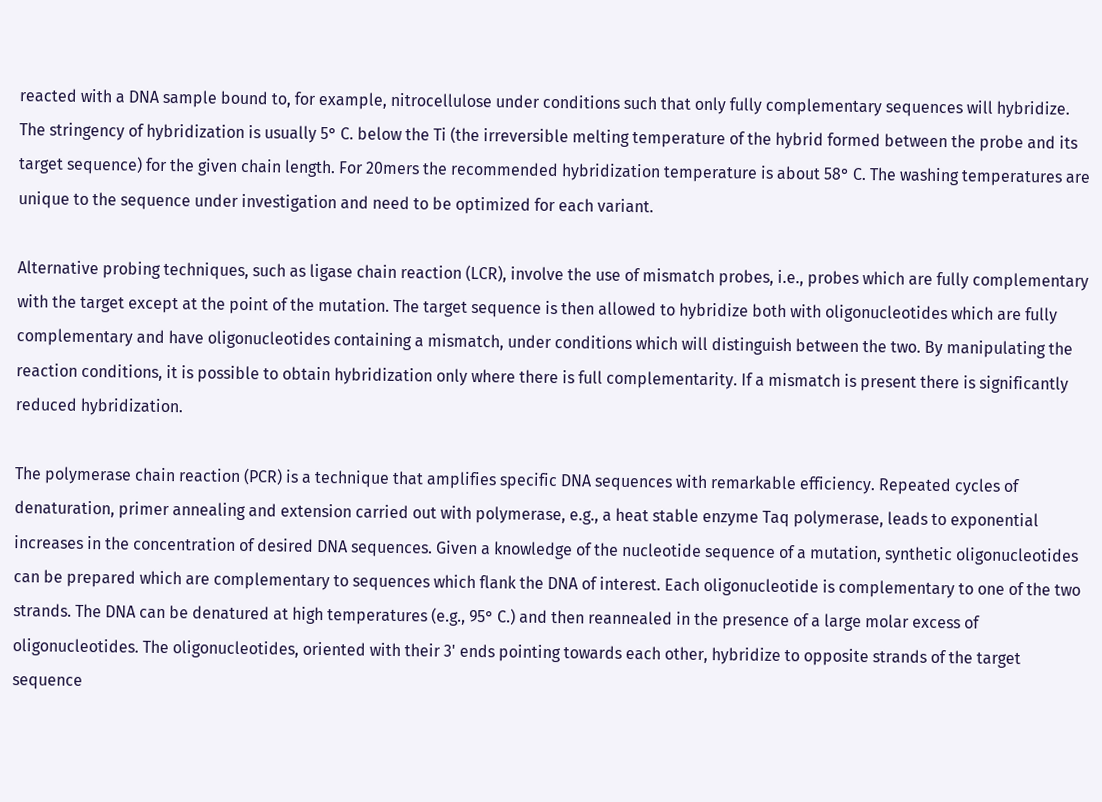reacted with a DNA sample bound to, for example, nitrocellulose under conditions such that only fully complementary sequences will hybridize. The stringency of hybridization is usually 5° C. below the Ti (the irreversible melting temperature of the hybrid formed between the probe and its target sequence) for the given chain length. For 20mers the recommended hybridization temperature is about 58° C. The washing temperatures are unique to the sequence under investigation and need to be optimized for each variant.

Alternative probing techniques, such as ligase chain reaction (LCR), involve the use of mismatch probes, i.e., probes which are fully complementary with the target except at the point of the mutation. The target sequence is then allowed to hybridize both with oligonucleotides which are fully complementary and have oligonucleotides containing a mismatch, under conditions which will distinguish between the two. By manipulating the reaction conditions, it is possible to obtain hybridization only where there is full complementarity. If a mismatch is present there is significantly reduced hybridization.

The polymerase chain reaction (PCR) is a technique that amplifies specific DNA sequences with remarkable efficiency. Repeated cycles of denaturation, primer annealing and extension carried out with polymerase, e.g., a heat stable enzyme Taq polymerase, leads to exponential increases in the concentration of desired DNA sequences. Given a knowledge of the nucleotide sequence of a mutation, synthetic oligonucleotides can be prepared which are complementary to sequences which flank the DNA of interest. Each oligonucleotide is complementary to one of the two strands. The DNA can be denatured at high temperatures (e.g., 95° C.) and then reannealed in the presence of a large molar excess of oligonucleotides. The oligonucleotides, oriented with their 3' ends pointing towards each other, hybridize to opposite strands of the target sequence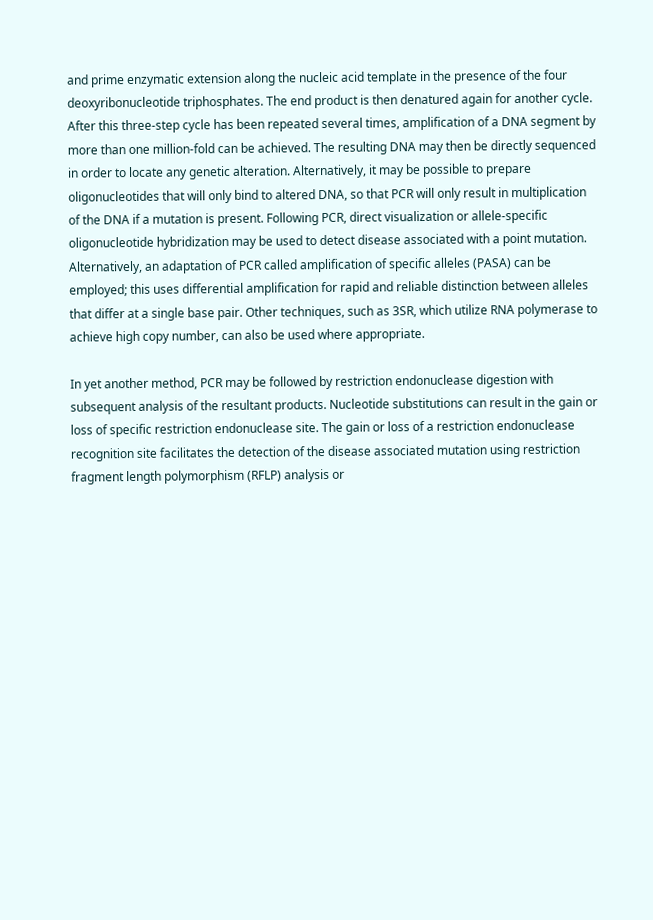and prime enzymatic extension along the nucleic acid template in the presence of the four deoxyribonucleotide triphosphates. The end product is then denatured again for another cycle. After this three-step cycle has been repeated several times, amplification of a DNA segment by more than one million-fold can be achieved. The resulting DNA may then be directly sequenced in order to locate any genetic alteration. Alternatively, it may be possible to prepare oligonucleotides that will only bind to altered DNA, so that PCR will only result in multiplication of the DNA if a mutation is present. Following PCR, direct visualization or allele-specific oligonucleotide hybridization may be used to detect disease associated with a point mutation. Alternatively, an adaptation of PCR called amplification of specific alleles (PASA) can be employed; this uses differential amplification for rapid and reliable distinction between alleles that differ at a single base pair. Other techniques, such as 3SR, which utilize RNA polymerase to achieve high copy number, can also be used where appropriate.

In yet another method, PCR may be followed by restriction endonuclease digestion with subsequent analysis of the resultant products. Nucleotide substitutions can result in the gain or loss of specific restriction endonuclease site. The gain or loss of a restriction endonuclease recognition site facilitates the detection of the disease associated mutation using restriction fragment length polymorphism (RFLP) analysis or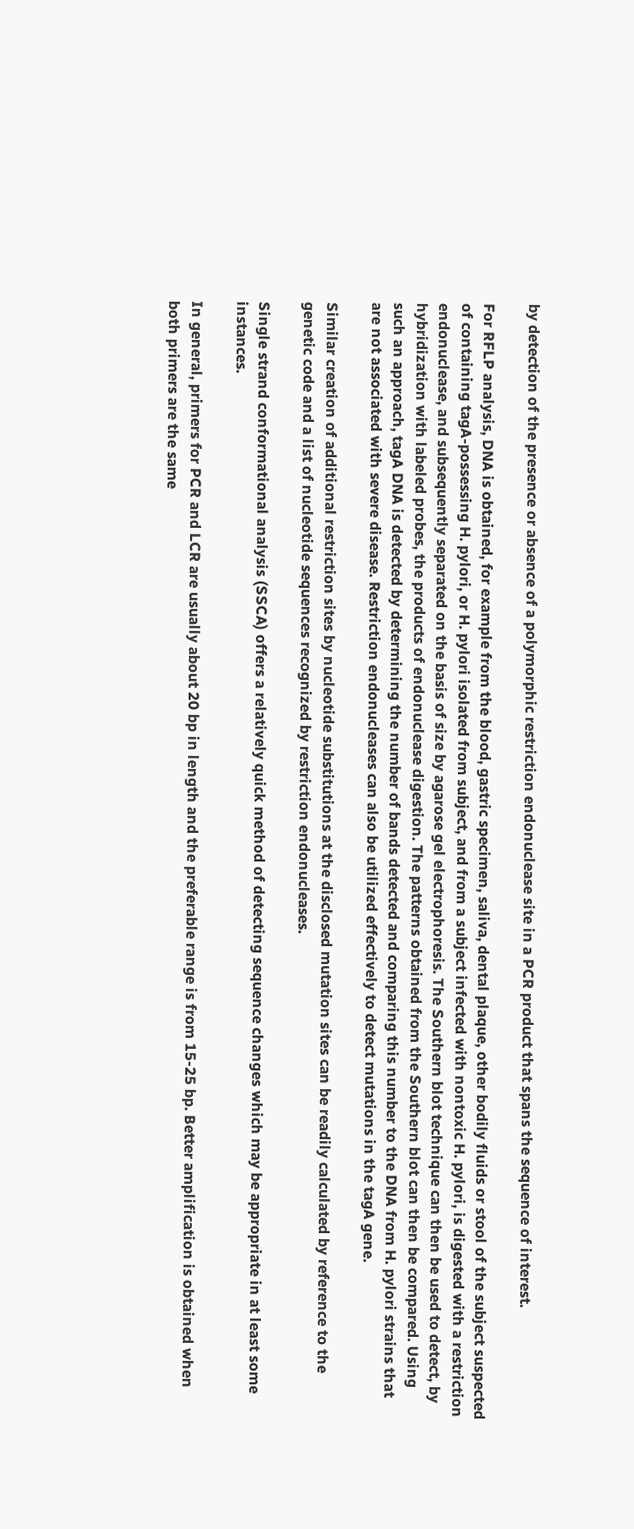by detection of the presence or absence of a polymorphic restriction endonuclease site in a PCR product that spans the sequence of interest.

For RFLP analysis, DNA is obtained, for example from the blood, gastric specimen, saliva, dental plaque, other bodily fluids or stool of the subject suspected of containing tagA-possessing H. pylori, or H. pylori isolated from subject, and from a subject infected with nontoxic H. pylori, is digested with a restriction endonuclease, and subsequently separated on the basis of size by agarose gel electrophoresis. The Southern blot technique can then be used to detect, by hybridization with labeled probes, the products of endonuclease digestion. The patterns obtained from the Southern blot can then be compared. Using such an approach, tagA DNA is detected by determining the number of bands detected and comparing this number to the DNA from H. pylori strains that are not associated with severe disease. Restriction endonucleases can also be utilized effectively to detect mutations in the tagA gene.

Similar creation of additional restriction sites by nucleotide substitutions at the disclosed mutation sites can be readily calculated by reference to the genetic code and a list of nucleotide sequences recognized by restriction endonucleases.

Single strand conformational analysis (SSCA) offers a relatively quick method of detecting sequence changes which may be appropriate in at least some instances.

In general, primers for PCR and LCR are usually about 20 bp in length and the preferable range is from 15-25 bp. Better amplification is obtained when both primers are the same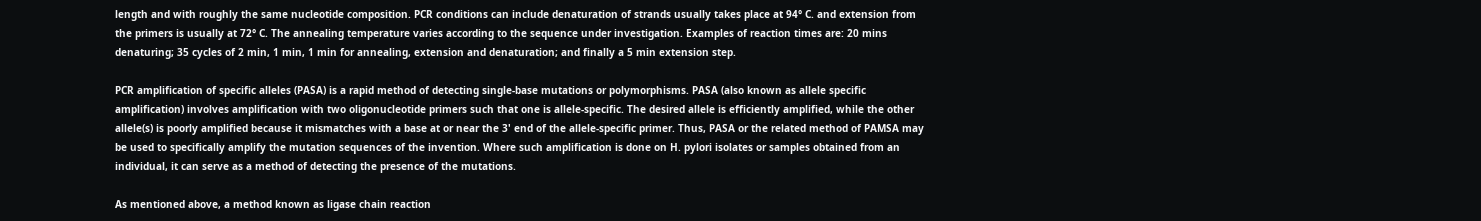length and with roughly the same nucleotide composition. PCR conditions can include denaturation of strands usually takes place at 94° C. and extension from the primers is usually at 72° C. The annealing temperature varies according to the sequence under investigation. Examples of reaction times are: 20 mins denaturing; 35 cycles of 2 min, 1 min, 1 min for annealing, extension and denaturation; and finally a 5 min extension step.

PCR amplification of specific alleles (PASA) is a rapid method of detecting single-base mutations or polymorphisms. PASA (also known as allele specific amplification) involves amplification with two oligonucleotide primers such that one is allele-specific. The desired allele is efficiently amplified, while the other allele(s) is poorly amplified because it mismatches with a base at or near the 3' end of the allele-specific primer. Thus, PASA or the related method of PAMSA may be used to specifically amplify the mutation sequences of the invention. Where such amplification is done on H. pylori isolates or samples obtained from an individual, it can serve as a method of detecting the presence of the mutations.

As mentioned above, a method known as ligase chain reaction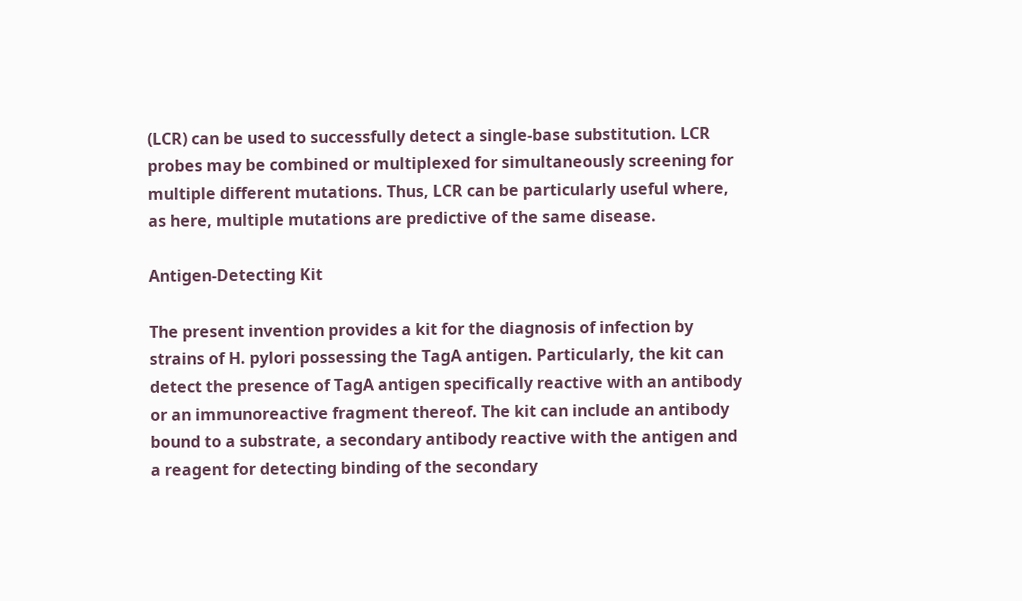(LCR) can be used to successfully detect a single-base substitution. LCR probes may be combined or multiplexed for simultaneously screening for multiple different mutations. Thus, LCR can be particularly useful where, as here, multiple mutations are predictive of the same disease.

Antigen-Detecting Kit

The present invention provides a kit for the diagnosis of infection by strains of H. pylori possessing the TagA antigen. Particularly, the kit can detect the presence of TagA antigen specifically reactive with an antibody or an immunoreactive fragment thereof. The kit can include an antibody bound to a substrate, a secondary antibody reactive with the antigen and a reagent for detecting binding of the secondary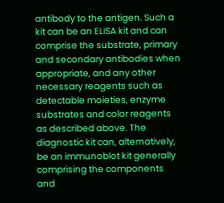antibody to the antigen. Such a kit can be an ELISA kit and can comprise the substrate, primary and secondary antibodies when appropriate, and any other necessary reagents such as detectable moieties, enzyme substrates and color reagents as described above. The diagnostic kit can, alternatively, be an immunoblot kit generally comprising the components and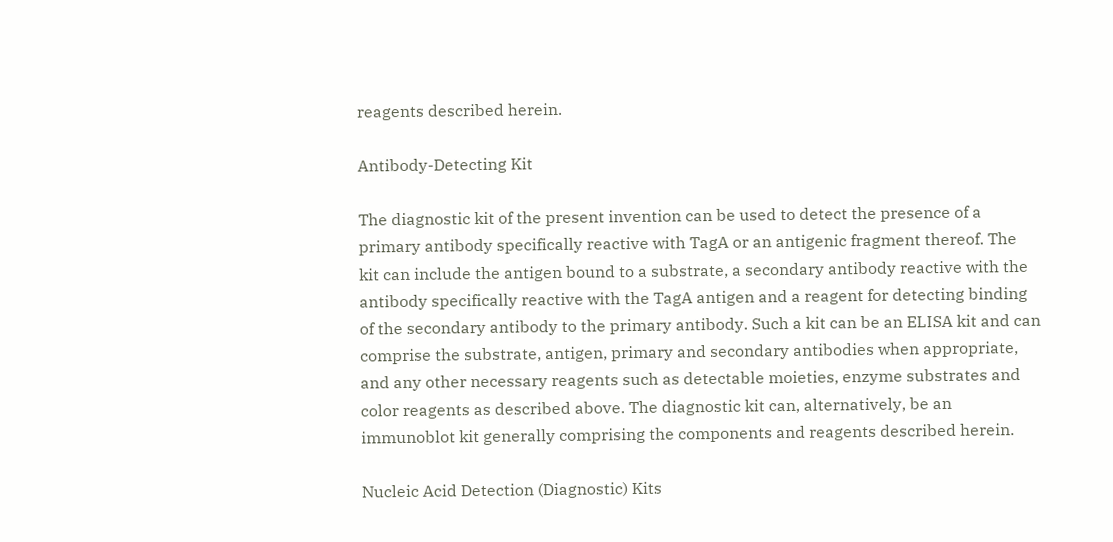reagents described herein.

Antibody-Detecting Kit

The diagnostic kit of the present invention can be used to detect the presence of a primary antibody specifically reactive with TagA or an antigenic fragment thereof. The kit can include the antigen bound to a substrate, a secondary antibody reactive with the antibody specifically reactive with the TagA antigen and a reagent for detecting binding of the secondary antibody to the primary antibody. Such a kit can be an ELISA kit and can comprise the substrate, antigen, primary and secondary antibodies when appropriate, and any other necessary reagents such as detectable moieties, enzyme substrates and color reagents as described above. The diagnostic kit can, alternatively, be an immunoblot kit generally comprising the components and reagents described herein.

Nucleic Acid Detection (Diagnostic) Kits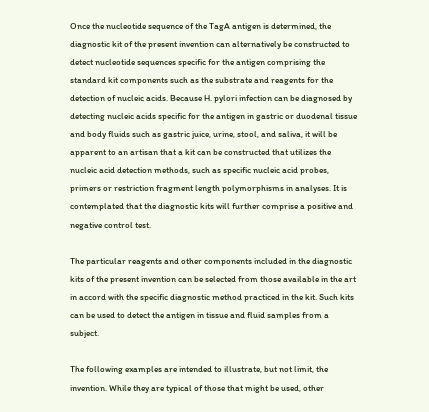Once the nucleotide sequence of the TagA antigen is determined, the diagnostic kit of the present invention can alternatively be constructed to detect nucleotide sequences specific for the antigen comprising the standard kit components such as the substrate and reagents for the detection of nucleic acids. Because H. pylori infection can be diagnosed by detecting nucleic acids specific for the antigen in gastric or duodenal tissue and body fluids such as gastric juice, urine, stool, and saliva, it will be apparent to an artisan that a kit can be constructed that utilizes the nucleic acid detection methods, such as specific nucleic acid probes, primers or restriction fragment length polymorphisms in analyses. It is contemplated that the diagnostic kits will further comprise a positive and negative control test.

The particular reagents and other components included in the diagnostic kits of the present invention can be selected from those available in the art in accord with the specific diagnostic method practiced in the kit. Such kits can be used to detect the antigen in tissue and fluid samples from a subject.

The following examples are intended to illustrate, but not limit, the invention. While they are typical of those that might be used, other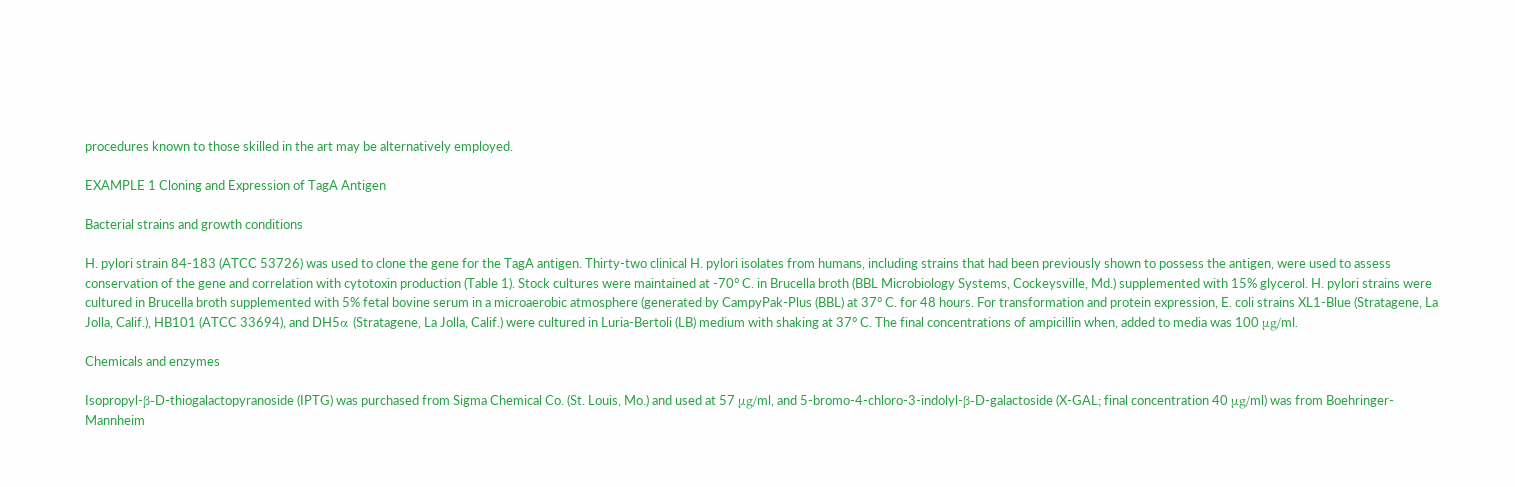procedures known to those skilled in the art may be alternatively employed.

EXAMPLE 1 Cloning and Expression of TagA Antigen

Bacterial strains and growth conditions

H. pylori strain 84-183 (ATCC 53726) was used to clone the gene for the TagA antigen. Thirty-two clinical H. pylori isolates from humans, including strains that had been previously shown to possess the antigen, were used to assess conservation of the gene and correlation with cytotoxin production (Table 1). Stock cultures were maintained at -70° C. in Brucella broth (BBL Microbiology Systems, Cockeysville, Md.) supplemented with 15% glycerol. H. pylori strains were cultured in Brucella broth supplemented with 5% fetal bovine serum in a microaerobic atmosphere (generated by CampyPak-Plus (BBL) at 37° C. for 48 hours. For transformation and protein expression, E. coli strains XL1-Blue (Stratagene, La Jolla, Calif.), HB101 (ATCC 33694), and DH5α (Stratagene, La Jolla, Calif.) were cultured in Luria-Bertoli (LB) medium with shaking at 37° C. The final concentrations of ampicillin when, added to media was 100 μg/ml.

Chemicals and enzymes

Isopropyl-β-D-thiogalactopyranoside (IPTG) was purchased from Sigma Chemical Co. (St. Louis, Mo.) and used at 57 μg/ml, and 5-bromo-4-chloro-3-indolyl-β-D-galactoside (X-GAL; final concentration 40 μg/ml) was from Boehringer-Mannheim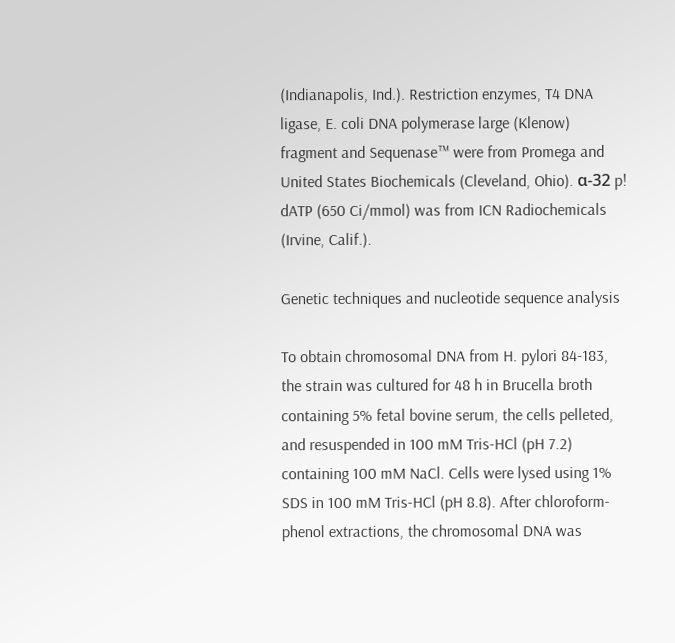(Indianapolis, Ind.). Restriction enzymes, T4 DNA ligase, E. coli DNA polymerase large (Klenow) fragment and Sequenase™ were from Promega and United States Biochemicals (Cleveland, Ohio). α-32 p! dATP (650 Ci/mmol) was from ICN Radiochemicals (Irvine, Calif.).

Genetic techniques and nucleotide sequence analysis

To obtain chromosomal DNA from H. pylori 84-183, the strain was cultured for 48 h in Brucella broth containing 5% fetal bovine serum, the cells pelleted, and resuspended in 100 mM Tris-HCl (pH 7.2) containing 100 mM NaCl. Cells were lysed using 1% SDS in 100 mM Tris-HCl (pH 8.8). After chloroform-phenol extractions, the chromosomal DNA was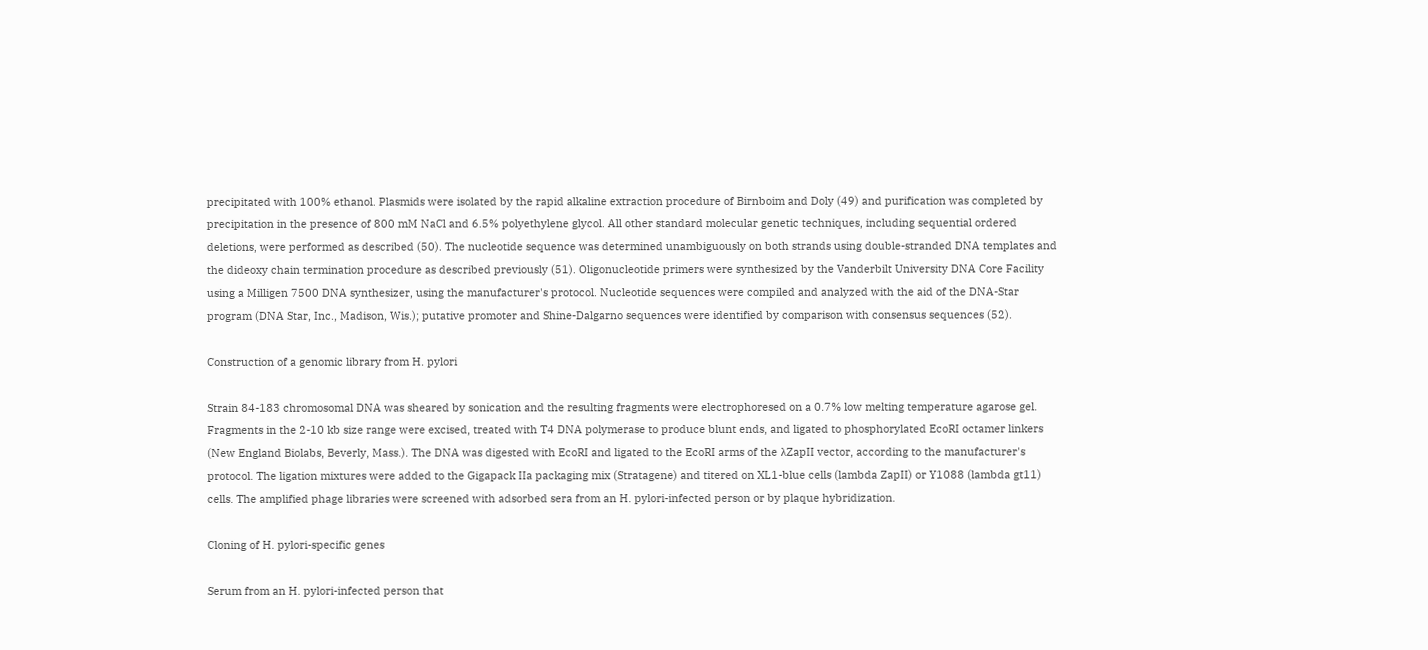precipitated with 100% ethanol. Plasmids were isolated by the rapid alkaline extraction procedure of Birnboim and Doly (49) and purification was completed by precipitation in the presence of 800 mM NaCl and 6.5% polyethylene glycol. All other standard molecular genetic techniques, including sequential ordered deletions, were performed as described (50). The nucleotide sequence was determined unambiguously on both strands using double-stranded DNA templates and the dideoxy chain termination procedure as described previously (51). Oligonucleotide primers were synthesized by the Vanderbilt University DNA Core Facility using a Milligen 7500 DNA synthesizer, using the manufacturer's protocol. Nucleotide sequences were compiled and analyzed with the aid of the DNA-Star program (DNA Star, Inc., Madison, Wis.); putative promoter and Shine-Dalgarno sequences were identified by comparison with consensus sequences (52).

Construction of a genomic library from H. pylori

Strain 84-183 chromosomal DNA was sheared by sonication and the resulting fragments were electrophoresed on a 0.7% low melting temperature agarose gel. Fragments in the 2-10 kb size range were excised, treated with T4 DNA polymerase to produce blunt ends, and ligated to phosphorylated EcoRI octamer linkers (New England Biolabs, Beverly, Mass.). The DNA was digested with EcoRI and ligated to the EcoRI arms of the λZapII vector, according to the manufacturer's protocol. The ligation mixtures were added to the Gigapack IIa packaging mix (Stratagene) and titered on XL1-blue cells (lambda ZapII) or Y1088 (lambda gt11) cells. The amplified phage libraries were screened with adsorbed sera from an H. pylori-infected person or by plaque hybridization.

Cloning of H. pylori-specific genes

Serum from an H. pylori-infected person that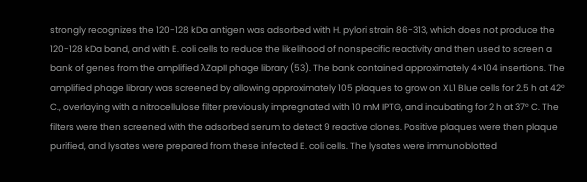strongly recognizes the 120-128 kDa antigen was adsorbed with H. pylori strain 86-313, which does not produce the 120-128 kDa band, and with E. coli cells to reduce the likelihood of nonspecific reactivity and then used to screen a bank of genes from the amplified λZapII phage library (53). The bank contained approximately 4×104 insertions. The amplified phage library was screened by allowing approximately 105 plaques to grow on XL1 Blue cells for 2.5 h at 42° C., overlaying with a nitrocellulose filter previously impregnated with 10 mM IPTG, and incubating for 2 h at 37° C. The filters were then screened with the adsorbed serum to detect 9 reactive clones. Positive plaques were then plaque purified, and lysates were prepared from these infected E. coli cells. The lysates were immunoblotted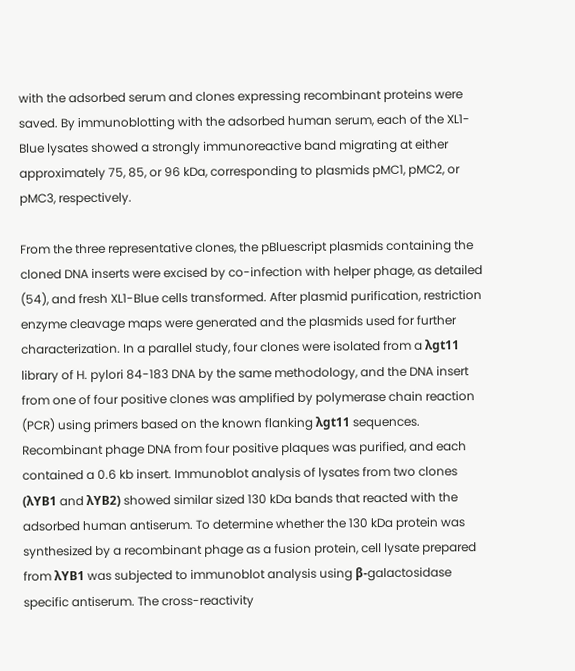with the adsorbed serum and clones expressing recombinant proteins were saved. By immunoblotting with the adsorbed human serum, each of the XL1-Blue lysates showed a strongly immunoreactive band migrating at either approximately 75, 85, or 96 kDa, corresponding to plasmids pMC1, pMC2, or pMC3, respectively.

From the three representative clones, the pBluescript plasmids containing the cloned DNA inserts were excised by co-infection with helper phage, as detailed (54), and fresh XL1-Blue cells transformed. After plasmid purification, restriction enzyme cleavage maps were generated and the plasmids used for further characterization. In a parallel study, four clones were isolated from a λgt11 library of H. pylori 84-183 DNA by the same methodology, and the DNA insert from one of four positive clones was amplified by polymerase chain reaction (PCR) using primers based on the known flanking λgt11 sequences. Recombinant phage DNA from four positive plaques was purified, and each contained a 0.6 kb insert. Immunoblot analysis of lysates from two clones (λYB1 and λYB2) showed similar sized 130 kDa bands that reacted with the adsorbed human antiserum. To determine whether the 130 kDa protein was synthesized by a recombinant phage as a fusion protein, cell lysate prepared from λYB1 was subjected to immunoblot analysis using β-galactosidase specific antiserum. The cross-reactivity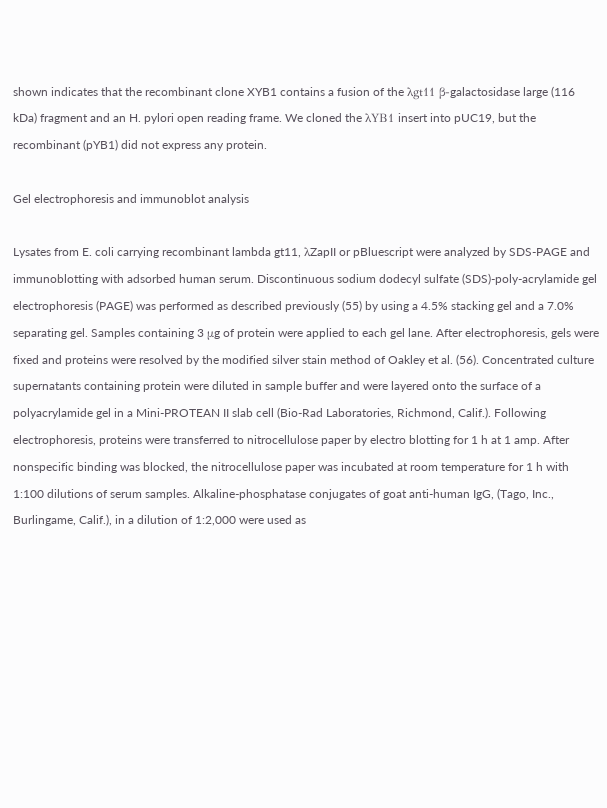shown indicates that the recombinant clone XYB1 contains a fusion of the λgt11 β-galactosidase large (116 kDa) fragment and an H. pylori open reading frame. We cloned the λYB1 insert into pUC19, but the recombinant (pYB1) did not express any protein.

Gel electrophoresis and immunoblot analysis

Lysates from E. coli carrying recombinant lambda gt11, λZapII or pBluescript were analyzed by SDS-PAGE and immunoblotting with adsorbed human serum. Discontinuous sodium dodecyl sulfate (SDS)-poly-acrylamide gel electrophoresis (PAGE) was performed as described previously (55) by using a 4.5% stacking gel and a 7.0% separating gel. Samples containing 3 μg of protein were applied to each gel lane. After electrophoresis, gels were fixed and proteins were resolved by the modified silver stain method of Oakley et al. (56). Concentrated culture supernatants containing protein were diluted in sample buffer and were layered onto the surface of a polyacrylamide gel in a Mini-PROTEAN II slab cell (Bio-Rad Laboratories, Richmond, Calif.). Following electrophoresis, proteins were transferred to nitrocellulose paper by electro blotting for 1 h at 1 amp. After nonspecific binding was blocked, the nitrocellulose paper was incubated at room temperature for 1 h with 1:100 dilutions of serum samples. Alkaline-phosphatase conjugates of goat anti-human IgG, (Tago, Inc., Burlingame, Calif.), in a dilution of 1:2,000 were used as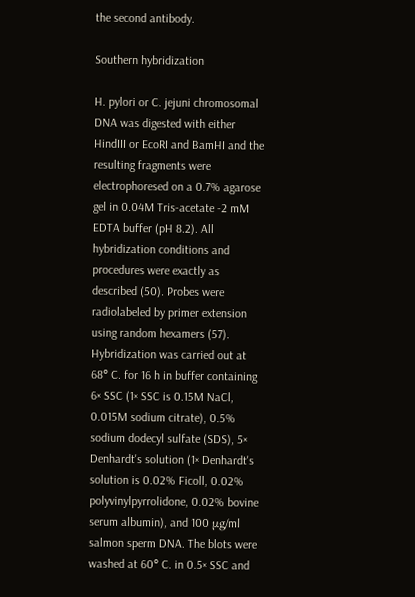the second antibody.

Southern hybridization

H. pylori or C. jejuni chromosomal DNA was digested with either HindIII or EcoRI and BamHI and the resulting fragments were electrophoresed on a 0.7% agarose gel in 0.04M Tris-acetate -2 mM EDTA buffer (pH 8.2). All hybridization conditions and procedures were exactly as described (50). Probes were radiolabeled by primer extension using random hexamers (57). Hybridization was carried out at 68° C. for 16 h in buffer containing 6× SSC (1× SSC is 0.15M NaCl, 0.015M sodium citrate), 0.5% sodium dodecyl sulfate (SDS), 5× Denhardt's solution (1× Denhardt's solution is 0.02% Ficoll, 0.02% polyvinylpyrrolidone, 0.02% bovine serum albumin), and 100 μg/ml salmon sperm DNA. The blots were washed at 60° C. in 0.5× SSC and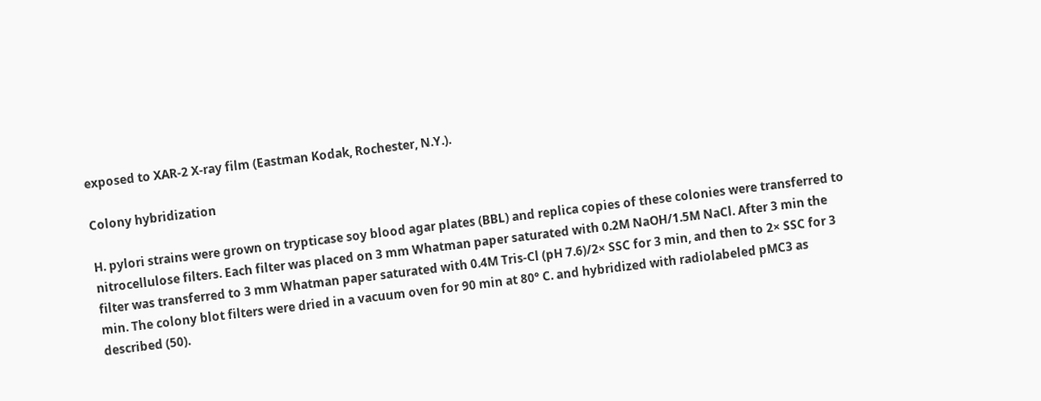exposed to XAR-2 X-ray film (Eastman Kodak, Rochester, N.Y.).

Colony hybridization

H. pylori strains were grown on trypticase soy blood agar plates (BBL) and replica copies of these colonies were transferred to nitrocellulose filters. Each filter was placed on 3 mm Whatman paper saturated with 0.2M NaOH/1.5M NaCl. After 3 min the filter was transferred to 3 mm Whatman paper saturated with 0.4M Tris-Cl (pH 7.6)/2× SSC for 3 min, and then to 2× SSC for 3 min. The colony blot filters were dried in a vacuum oven for 90 min at 80° C. and hybridized with radiolabeled pMC3 as described (50).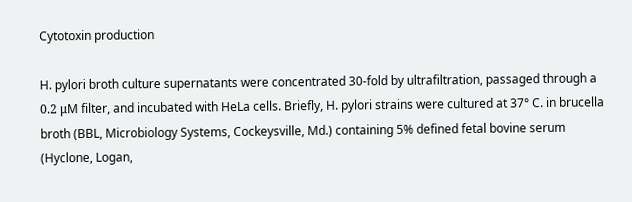Cytotoxin production

H. pylori broth culture supernatants were concentrated 30-fold by ultrafiltration, passaged through a 0.2 μM filter, and incubated with HeLa cells. Briefly, H. pylori strains were cultured at 37° C. in brucella broth (BBL, Microbiology Systems, Cockeysville, Md.) containing 5% defined fetal bovine serum (Hyclone, Logan,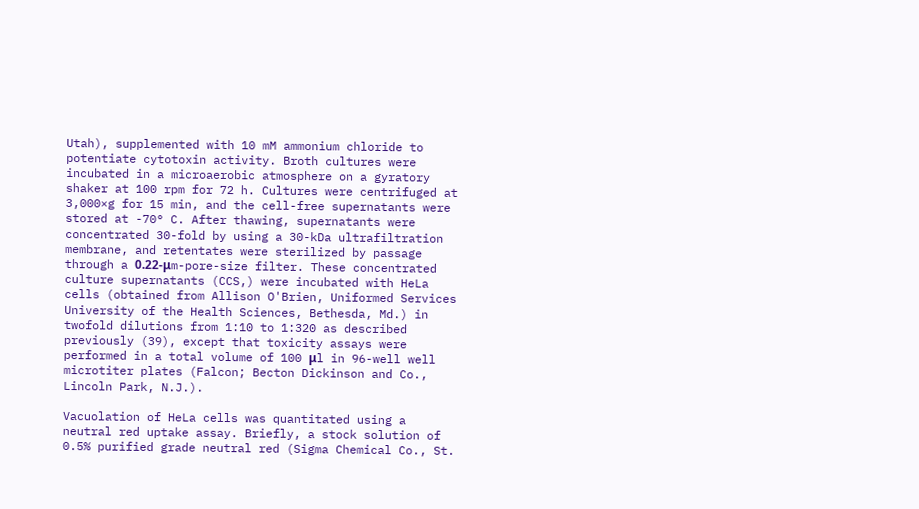Utah), supplemented with 10 mM ammonium chloride to potentiate cytotoxin activity. Broth cultures were incubated in a microaerobic atmosphere on a gyratory shaker at 100 rpm for 72 h. Cultures were centrifuged at 3,000×g for 15 min, and the cell-free supernatants were stored at -70° C. After thawing, supernatants were concentrated 30-fold by using a 30-kDa ultrafiltration membrane, and retentates were sterilized by passage through a 0.22-μm-pore-size filter. These concentrated culture supernatants (CCS,) were incubated with HeLa cells (obtained from Allison O'Brien, Uniformed Services University of the Health Sciences, Bethesda, Md.) in twofold dilutions from 1:10 to 1:320 as described previously (39), except that toxicity assays were performed in a total volume of 100 μl in 96-well well microtiter plates (Falcon; Becton Dickinson and Co., Lincoln Park, N.J.).

Vacuolation of HeLa cells was quantitated using a neutral red uptake assay. Briefly, a stock solution of 0.5% purified grade neutral red (Sigma Chemical Co., St.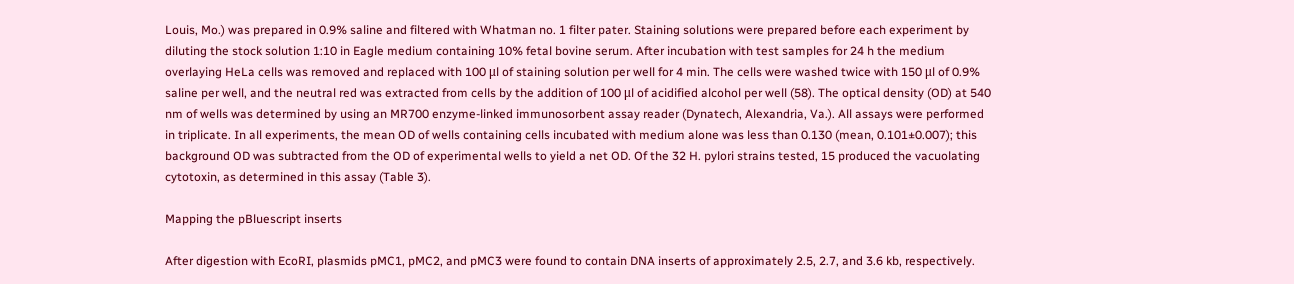Louis, Mo.) was prepared in 0.9% saline and filtered with Whatman no. 1 filter pater. Staining solutions were prepared before each experiment by diluting the stock solution 1:10 in Eagle medium containing 10% fetal bovine serum. After incubation with test samples for 24 h the medium overlaying HeLa cells was removed and replaced with 100 μl of staining solution per well for 4 min. The cells were washed twice with 150 μl of 0.9% saline per well, and the neutral red was extracted from cells by the addition of 100 μl of acidified alcohol per well (58). The optical density (OD) at 540 nm of wells was determined by using an MR700 enzyme-linked immunosorbent assay reader (Dynatech, Alexandria, Va.). All assays were performed in triplicate. In all experiments, the mean OD of wells containing cells incubated with medium alone was less than 0.130 (mean, 0.101±0.007); this background OD was subtracted from the OD of experimental wells to yield a net OD. Of the 32 H. pylori strains tested, 15 produced the vacuolating cytotoxin, as determined in this assay (Table 3).

Mapping the pBluescript inserts

After digestion with EcoRI, plasmids pMC1, pMC2, and pMC3 were found to contain DNA inserts of approximately 2.5, 2.7, and 3.6 kb, respectively.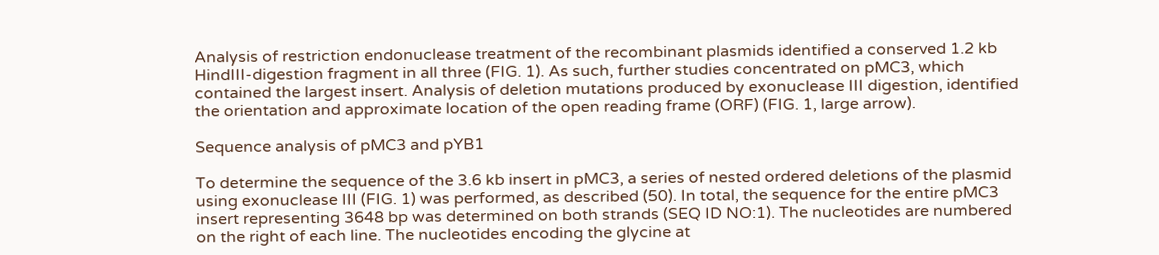Analysis of restriction endonuclease treatment of the recombinant plasmids identified a conserved 1.2 kb HindIII-digestion fragment in all three (FIG. 1). As such, further studies concentrated on pMC3, which contained the largest insert. Analysis of deletion mutations produced by exonuclease III digestion, identified the orientation and approximate location of the open reading frame (ORF) (FIG. 1, large arrow).

Sequence analysis of pMC3 and pYB1

To determine the sequence of the 3.6 kb insert in pMC3, a series of nested ordered deletions of the plasmid using exonuclease III (FIG. 1) was performed, as described (50). In total, the sequence for the entire pMC3 insert representing 3648 bp was determined on both strands (SEQ ID NO:1). The nucleotides are numbered on the right of each line. The nucleotides encoding the glycine at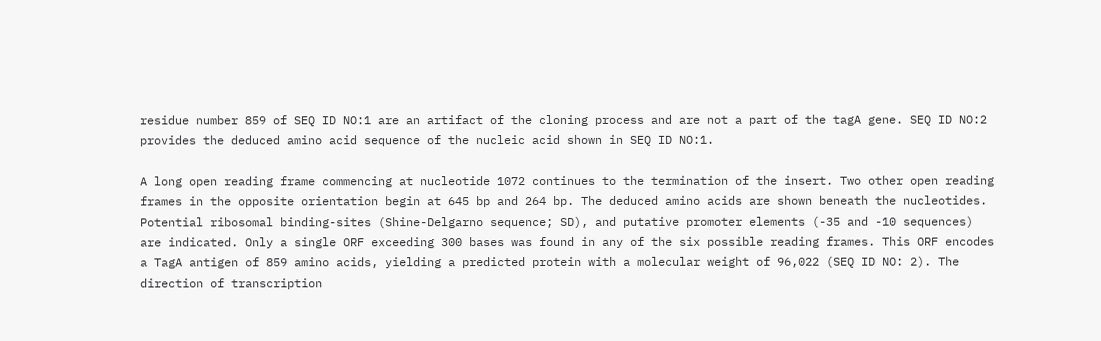residue number 859 of SEQ ID NO:1 are an artifact of the cloning process and are not a part of the tagA gene. SEQ ID NO:2 provides the deduced amino acid sequence of the nucleic acid shown in SEQ ID NO:1.

A long open reading frame commencing at nucleotide 1072 continues to the termination of the insert. Two other open reading frames in the opposite orientation begin at 645 bp and 264 bp. The deduced amino acids are shown beneath the nucleotides. Potential ribosomal binding-sites (Shine-Delgarno sequence; SD), and putative promoter elements (-35 and -10 sequences) are indicated. Only a single ORF exceeding 300 bases was found in any of the six possible reading frames. This ORF encodes a TagA antigen of 859 amino acids, yielding a predicted protein with a molecular weight of 96,022 (SEQ ID NO: 2). The direction of transcription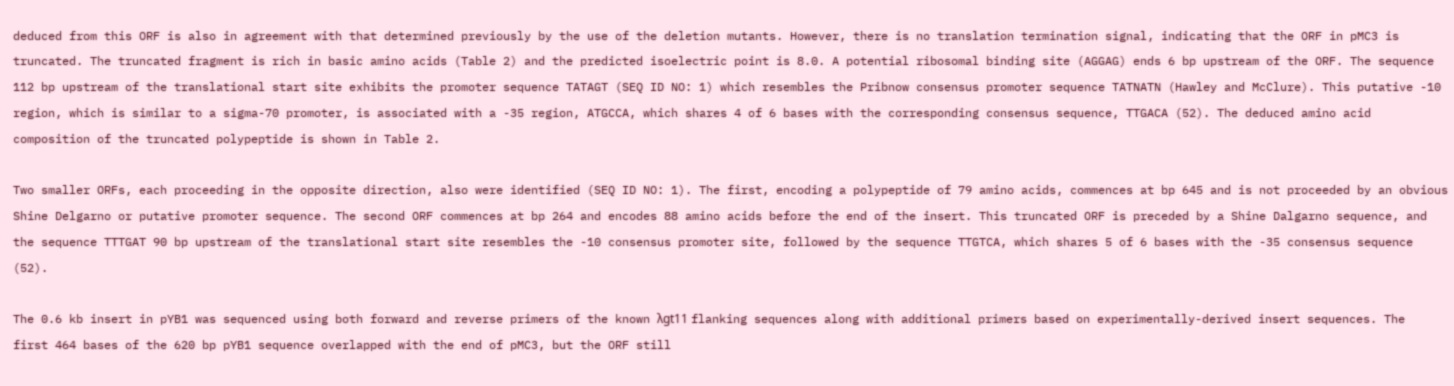deduced from this ORF is also in agreement with that determined previously by the use of the deletion mutants. However, there is no translation termination signal, indicating that the ORF in pMC3 is truncated. The truncated fragment is rich in basic amino acids (Table 2) and the predicted isoelectric point is 8.0. A potential ribosomal binding site (AGGAG) ends 6 bp upstream of the ORF. The sequence 112 bp upstream of the translational start site exhibits the promoter sequence TATAGT (SEQ ID NO: 1) which resembles the Pribnow consensus promoter sequence TATNATN (Hawley and McClure). This putative -10 region, which is similar to a sigma-70 promoter, is associated with a -35 region, ATGCCA, which shares 4 of 6 bases with the corresponding consensus sequence, TTGACA (52). The deduced amino acid composition of the truncated polypeptide is shown in Table 2.

Two smaller ORFs, each proceeding in the opposite direction, also were identified (SEQ ID NO: 1). The first, encoding a polypeptide of 79 amino acids, commences at bp 645 and is not proceeded by an obvious Shine Delgarno or putative promoter sequence. The second ORF commences at bp 264 and encodes 88 amino acids before the end of the insert. This truncated ORF is preceded by a Shine Dalgarno sequence, and the sequence TTTGAT 90 bp upstream of the translational start site resembles the -10 consensus promoter site, followed by the sequence TTGTCA, which shares 5 of 6 bases with the -35 consensus sequence (52).

The 0.6 kb insert in pYB1 was sequenced using both forward and reverse primers of the known λgt11 flanking sequences along with additional primers based on experimentally-derived insert sequences. The first 464 bases of the 620 bp pYB1 sequence overlapped with the end of pMC3, but the ORF still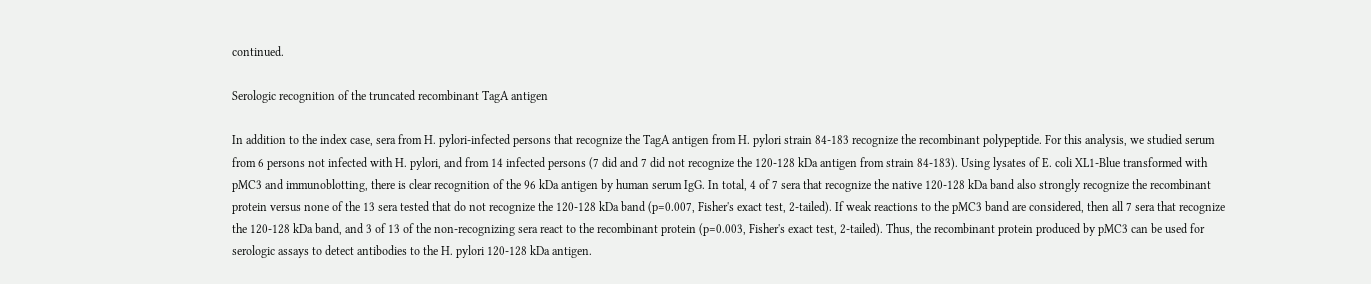continued.

Serologic recognition of the truncated recombinant TagA antigen

In addition to the index case, sera from H. pylori-infected persons that recognize the TagA antigen from H. pylori strain 84-183 recognize the recombinant polypeptide. For this analysis, we studied serum from 6 persons not infected with H. pylori, and from 14 infected persons (7 did and 7 did not recognize the 120-128 kDa antigen from strain 84-183). Using lysates of E. coli XL1-Blue transformed with pMC3 and immunoblotting, there is clear recognition of the 96 kDa antigen by human serum IgG. In total, 4 of 7 sera that recognize the native 120-128 kDa band also strongly recognize the recombinant protein versus none of the 13 sera tested that do not recognize the 120-128 kDa band (p=0.007, Fisher's exact test, 2-tailed). If weak reactions to the pMC3 band are considered, then all 7 sera that recognize the 120-128 kDa band, and 3 of 13 of the non-recognizing sera react to the recombinant protein (p=0.003, Fisher's exact test, 2-tailed). Thus, the recombinant protein produced by pMC3 can be used for serologic assays to detect antibodies to the H. pylori 120-128 kDa antigen.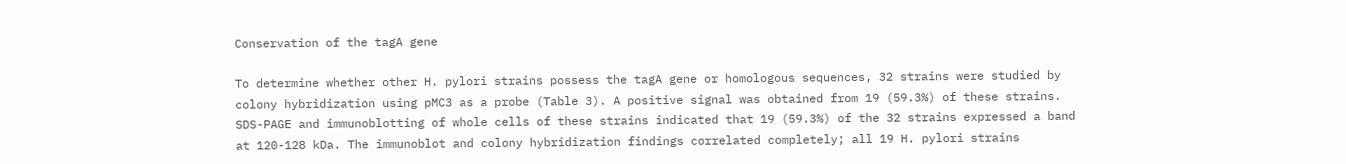Conservation of the tagA gene

To determine whether other H. pylori strains possess the tagA gene or homologous sequences, 32 strains were studied by colony hybridization using pMC3 as a probe (Table 3). A positive signal was obtained from 19 (59.3%) of these strains. SDS-PAGE and immunoblotting of whole cells of these strains indicated that 19 (59.3%) of the 32 strains expressed a band at 120-128 kDa. The immunoblot and colony hybridization findings correlated completely; all 19 H. pylori strains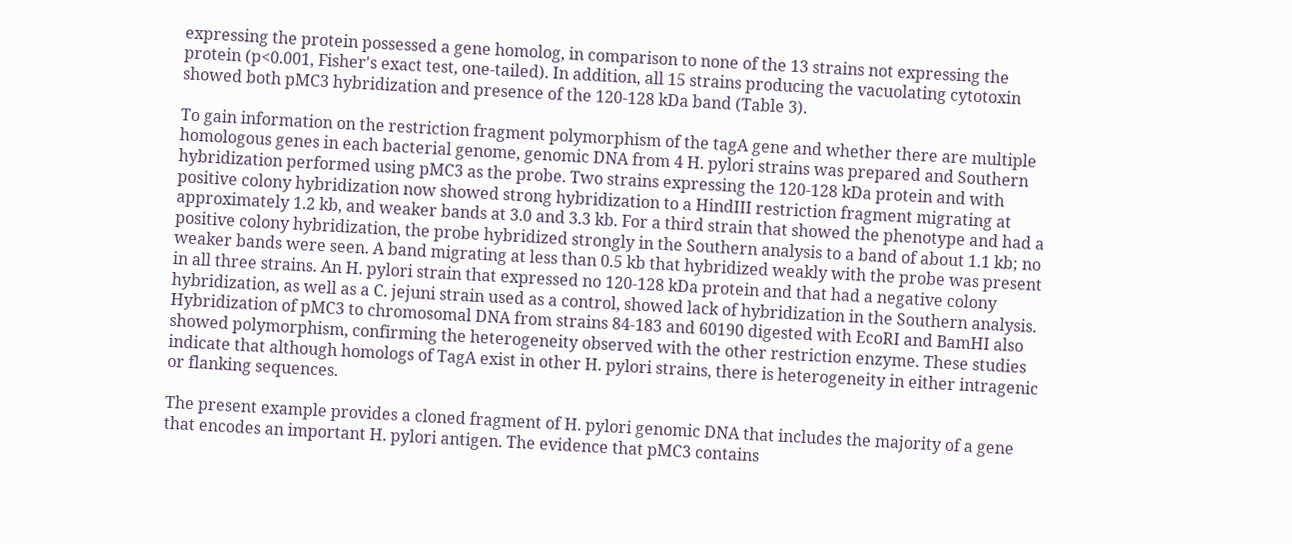expressing the protein possessed a gene homolog, in comparison to none of the 13 strains not expressing the protein (p<0.001, Fisher's exact test, one-tailed). In addition, all 15 strains producing the vacuolating cytotoxin showed both pMC3 hybridization and presence of the 120-128 kDa band (Table 3).

To gain information on the restriction fragment polymorphism of the tagA gene and whether there are multiple homologous genes in each bacterial genome, genomic DNA from 4 H. pylori strains was prepared and Southern hybridization performed using pMC3 as the probe. Two strains expressing the 120-128 kDa protein and with positive colony hybridization now showed strong hybridization to a HindIII restriction fragment migrating at approximately 1.2 kb, and weaker bands at 3.0 and 3.3 kb. For a third strain that showed the phenotype and had a positive colony hybridization, the probe hybridized strongly in the Southern analysis to a band of about 1.1 kb; no weaker bands were seen. A band migrating at less than 0.5 kb that hybridized weakly with the probe was present in all three strains. An H. pylori strain that expressed no 120-128 kDa protein and that had a negative colony hybridization, as well as a C. jejuni strain used as a control, showed lack of hybridization in the Southern analysis. Hybridization of pMC3 to chromosomal DNA from strains 84-183 and 60190 digested with EcoRI and BamHI also showed polymorphism, confirming the heterogeneity observed with the other restriction enzyme. These studies indicate that although homologs of TagA exist in other H. pylori strains, there is heterogeneity in either intragenic or flanking sequences.

The present example provides a cloned fragment of H. pylori genomic DNA that includes the majority of a gene that encodes an important H. pylori antigen. The evidence that pMC3 contains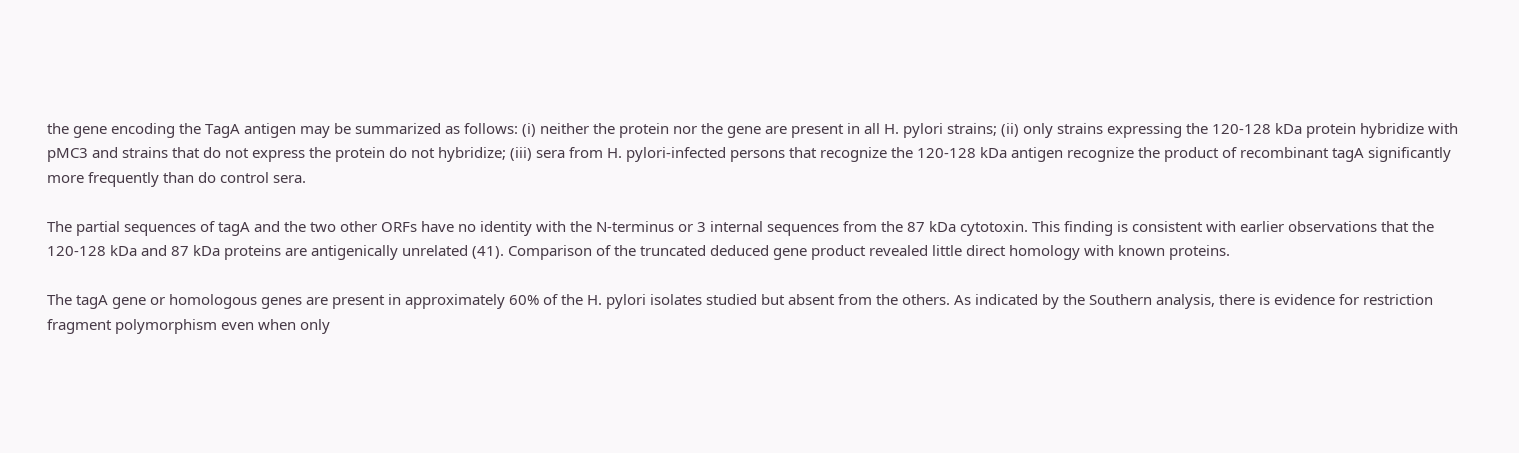the gene encoding the TagA antigen may be summarized as follows: (i) neither the protein nor the gene are present in all H. pylori strains; (ii) only strains expressing the 120-128 kDa protein hybridize with pMC3 and strains that do not express the protein do not hybridize; (iii) sera from H. pylori-infected persons that recognize the 120-128 kDa antigen recognize the product of recombinant tagA significantly more frequently than do control sera.

The partial sequences of tagA and the two other ORFs have no identity with the N-terminus or 3 internal sequences from the 87 kDa cytotoxin. This finding is consistent with earlier observations that the 120-128 kDa and 87 kDa proteins are antigenically unrelated (41). Comparison of the truncated deduced gene product revealed little direct homology with known proteins.

The tagA gene or homologous genes are present in approximately 60% of the H. pylori isolates studied but absent from the others. As indicated by the Southern analysis, there is evidence for restriction fragment polymorphism even when only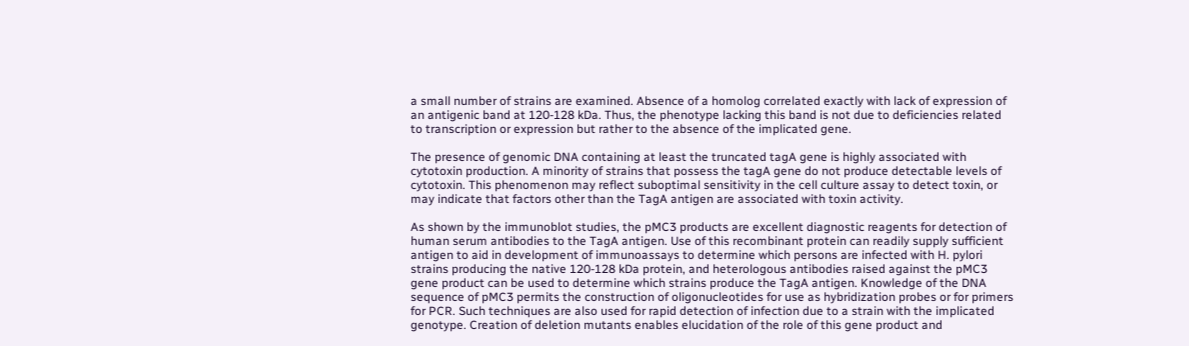a small number of strains are examined. Absence of a homolog correlated exactly with lack of expression of an antigenic band at 120-128 kDa. Thus, the phenotype lacking this band is not due to deficiencies related to transcription or expression but rather to the absence of the implicated gene.

The presence of genomic DNA containing at least the truncated tagA gene is highly associated with cytotoxin production. A minority of strains that possess the tagA gene do not produce detectable levels of cytotoxin. This phenomenon may reflect suboptimal sensitivity in the cell culture assay to detect toxin, or may indicate that factors other than the TagA antigen are associated with toxin activity.

As shown by the immunoblot studies, the pMC3 products are excellent diagnostic reagents for detection of human serum antibodies to the TagA antigen. Use of this recombinant protein can readily supply sufficient antigen to aid in development of immunoassays to determine which persons are infected with H. pylori strains producing the native 120-128 kDa protein, and heterologous antibodies raised against the pMC3 gene product can be used to determine which strains produce the TagA antigen. Knowledge of the DNA sequence of pMC3 permits the construction of oligonucleotides for use as hybridization probes or for primers for PCR. Such techniques are also used for rapid detection of infection due to a strain with the implicated genotype. Creation of deletion mutants enables elucidation of the role of this gene product and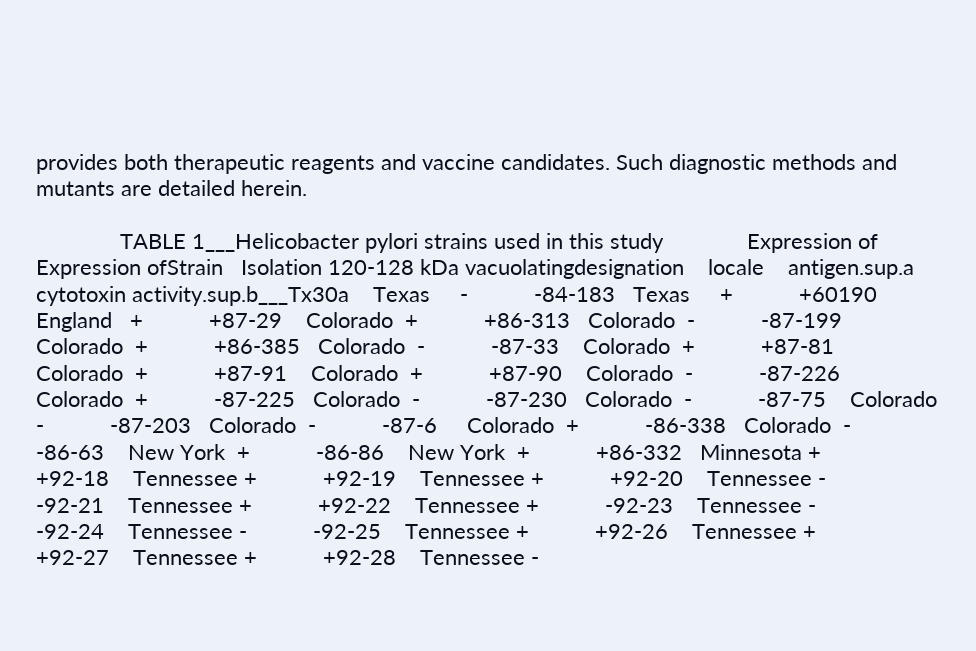provides both therapeutic reagents and vaccine candidates. Such diagnostic methods and mutants are detailed herein.

              TABLE 1___Helicobacter pylori strains used in this study              Expression of                          Expression ofStrain   Isolation 120-128 kDa vacuolatingdesignation    locale    antigen.sup.a                          cytotoxin activity.sup.b___Tx30a    Texas     -           -84-183   Texas     +           +60190    England   +           +87-29    Colorado  +           +86-313   Colorado  -           -87-199   Colorado  +           +86-385   Colorado  -           -87-33    Colorado  +           +87-81    Colorado  +           +87-91    Colorado  +           +87-90    Colorado  -           -87-226   Colorado  +           -87-225   Colorado  -           -87-230   Colorado  -           -87-75    Colorado  -           -87-203   Colorado  -           -87-6     Colorado  +           -86-338   Colorado  -           -86-63    New York  +           -86-86    New York  +           +86-332   Minnesota +           +92-18    Tennessee +           +92-19    Tennessee +           +92-20    Tennessee -           -92-21    Tennessee +           +92-22    Tennessee +           -92-23    Tennessee -           -92-24    Tennessee -           -92-25    Tennessee +           +92-26    Tennessee +           +92-27    Tennessee +           +92-28    Tennessee -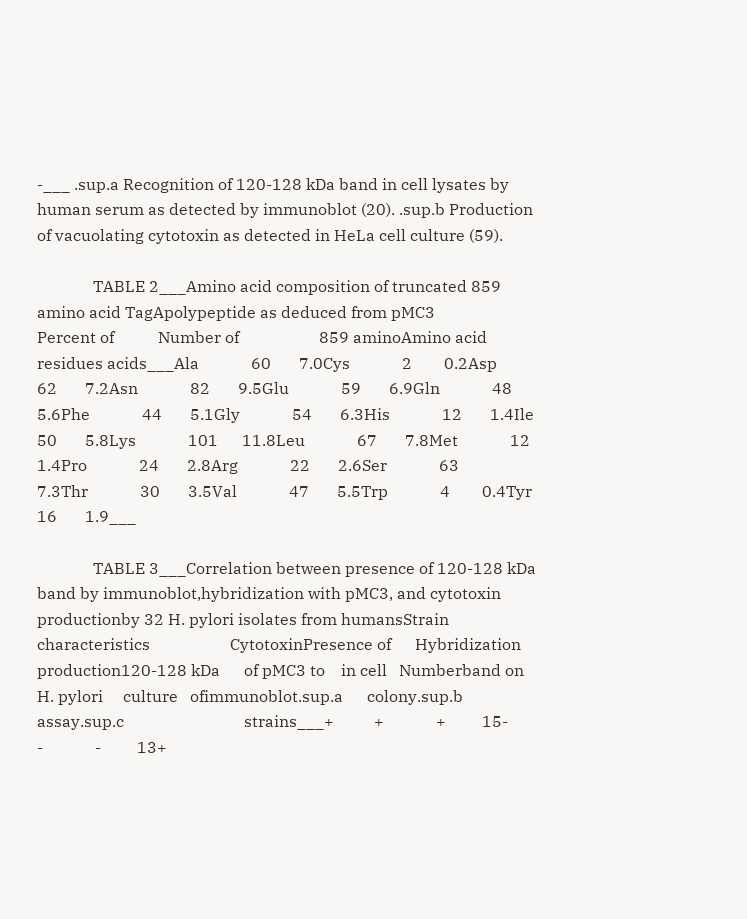-___ .sup.a Recognition of 120-128 kDa band in cell lysates by human serum as detected by immunoblot (20). .sup.b Production of vacuolating cytotoxin as detected in HeLa cell culture (59).

              TABLE 2___Amino acid composition of truncated 859 amino acid TagApolypeptide as deduced from pMC3                    Percent of           Number of                    859 aminoAmino acid      residues acids___Ala             60       7.0Cys             2        0.2Asp             62       7.2Asn             82       9.5Glu             59       6.9Gln             48       5.6Phe             44       5.1Gly             54       6.3His             12       1.4Ile             50       5.8Lys             101      11.8Leu             67       7.8Met             12       1.4Pro             24       2.8Arg             22       2.6Ser             63       7.3Thr             30       3.5Val             47       5.5Trp             4        0.4Tyr             16       1.9___

              TABLE 3___Correlation between presence of 120-128 kDa band by immunoblot,hybridization with pMC3, and cytotoxin productionby 32 H. pylori isolates from humansStrain characteristics                    CytotoxinPresence of      Hybridization production120-128 kDa      of pMC3 to    in cell   Numberband on    H. pylori     culture   ofimmunoblot.sup.a      colony.sup.b  assay.sup.c                              strains___+          +             +         15-          -             -         13+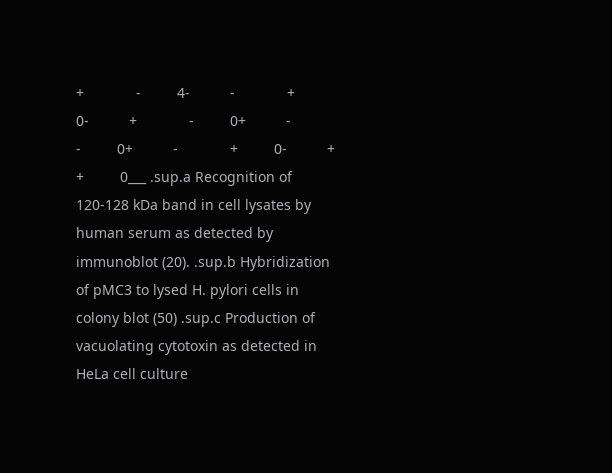+             -         4-          -             +         0-          +             -         0+          -             -         0+          -             +         0-          +             +         0___ .sup.a Recognition of 120-128 kDa band in cell lysates by human serum as detected by immunoblot (20). .sup.b Hybridization of pMC3 to lysed H. pylori cells in colony blot (50) .sup.c Production of vacuolating cytotoxin as detected in HeLa cell culture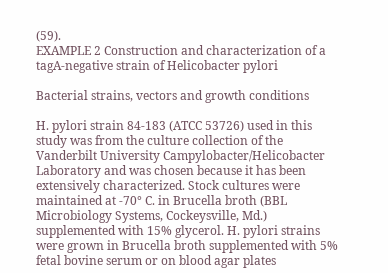(59).
EXAMPLE 2 Construction and characterization of a tagA-negative strain of Helicobacter pylori

Bacterial strains, vectors and growth conditions

H. pylori strain 84-183 (ATCC 53726) used in this study was from the culture collection of the Vanderbilt University Campylobacter/Helicobacter Laboratory and was chosen because it has been extensively characterized. Stock cultures were maintained at -70° C. in Brucella broth (BBL Microbiology Systems, Cockeysville, Md.) supplemented with 15% glycerol. H. pylori strains were grown in Brucella broth supplemented with 5% fetal bovine serum or on blood agar plates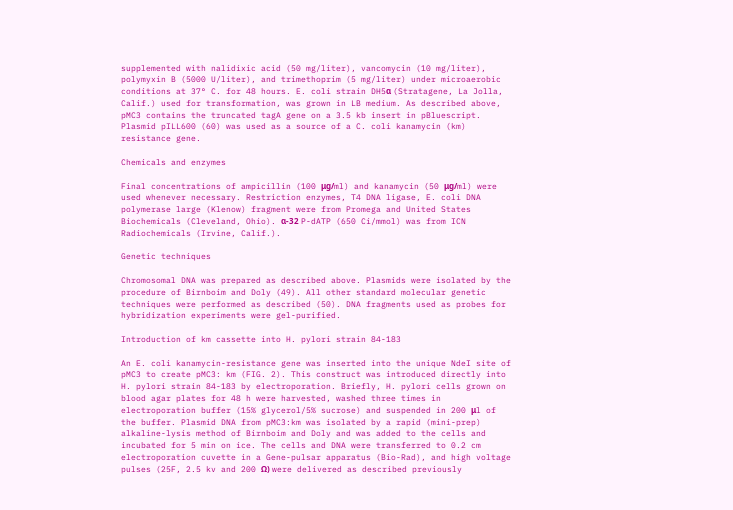supplemented with nalidixic acid (50 mg/liter), vancomycin (10 mg/liter), polymyxin B (5000 U/liter), and trimethoprim (5 mg/liter) under microaerobic conditions at 37° C. for 48 hours. E. coli strain DH5α (Stratagene, La Jolla, Calif.) used for transformation, was grown in LB medium. As described above, pMC3 contains the truncated tagA gene on a 3.5 kb insert in pBluescript. Plasmid pILL600 (60) was used as a source of a C. coli kanamycin (km) resistance gene.

Chemicals and enzymes

Final concentrations of ampicillin (100 μg/ml) and kanamycin (50 μg/ml) were used whenever necessary. Restriction enzymes, T4 DNA ligase, E. coli DNA polymerase large (Klenow) fragment were from Promega and United States Biochemicals (Cleveland, Ohio). α-32 P-dATP (650 Ci/mmol) was from ICN Radiochemicals (Irvine, Calif.).

Genetic techniques

Chromosomal DNA was prepared as described above. Plasmids were isolated by the procedure of Birnboim and Doly (49). All other standard molecular genetic techniques were performed as described (50). DNA fragments used as probes for hybridization experiments were gel-purified.

Introduction of km cassette into H. pylori strain 84-183

An E. coli kanamycin-resistance gene was inserted into the unique NdeI site of pMC3 to create pMC3: km (FIG. 2). This construct was introduced directly into H. pylori strain 84-183 by electroporation. Briefly, H. pylori cells grown on blood agar plates for 48 h were harvested, washed three times in electroporation buffer (15% glycerol/5% sucrose) and suspended in 200 μl of the buffer. Plasmid DNA from pMC3:km was isolated by a rapid (mini-prep) alkaline-lysis method of Birnboim and Doly and was added to the cells and incubated for 5 min on ice. The cells and DNA were transferred to 0.2 cm electroporation cuvette in a Gene-pulsar apparatus (Bio-Rad), and high voltage pulses (25F, 2.5 kv and 200 Ω) were delivered as described previously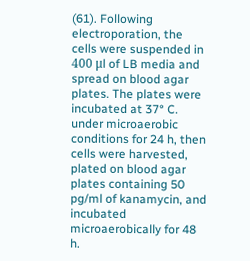(61). Following electroporation, the cells were suspended in 400 μl of LB media and spread on blood agar plates. The plates were incubated at 37° C. under microaerobic conditions for 24 h, then cells were harvested, plated on blood agar plates containing 50 pg/ml of kanamycin, and incubated microaerobically for 48 h.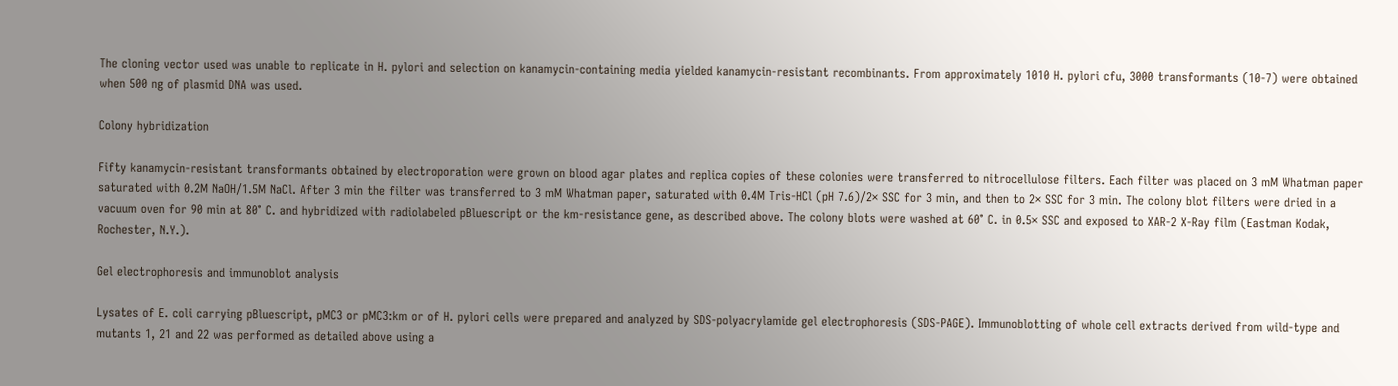The cloning vector used was unable to replicate in H. pylori and selection on kanamycin-containing media yielded kanamycin-resistant recombinants. From approximately 1010 H. pylori cfu, 3000 transformants (10-7) were obtained when 500 ng of plasmid DNA was used.

Colony hybridization

Fifty kanamycin-resistant transformants obtained by electroporation were grown on blood agar plates and replica copies of these colonies were transferred to nitrocellulose filters. Each filter was placed on 3 mM Whatman paper saturated with 0.2M NaOH/1.5M NaCl. After 3 min the filter was transferred to 3 mM Whatman paper, saturated with 0.4M Tris-HCl (pH 7.6)/2× SSC for 3 min, and then to 2× SSC for 3 min. The colony blot filters were dried in a vacuum oven for 90 min at 80° C. and hybridized with radiolabeled pBluescript or the km-resistance gene, as described above. The colony blots were washed at 60° C. in 0.5× SSC and exposed to XAR-2 X-Ray film (Eastman Kodak, Rochester, N.Y.).

Gel electrophoresis and immunoblot analysis

Lysates of E. coli carrying pBluescript, pMC3 or pMC3:km or of H. pylori cells were prepared and analyzed by SDS-polyacrylamide gel electrophoresis (SDS-PAGE). Immunoblotting of whole cell extracts derived from wild-type and mutants 1, 21 and 22 was performed as detailed above using a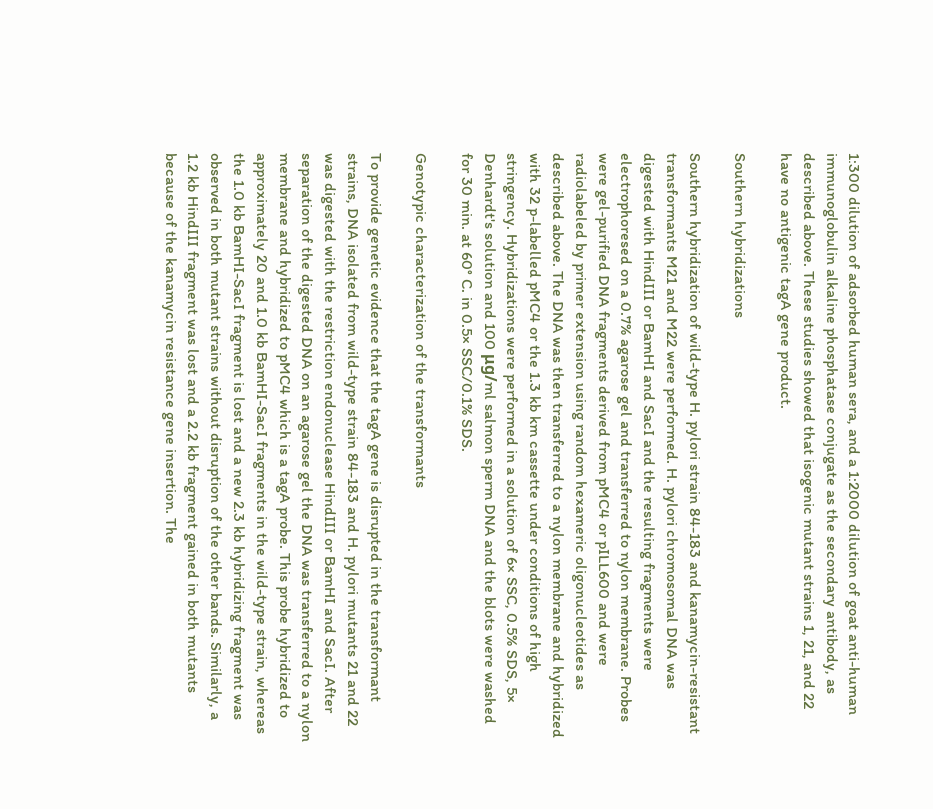1:300 dilution of adsorbed human sera, and a 1:2000 dilution of goat anti-human immunoglobulin alkaline phosphatase conjugate as the secondary antibody, as described above. These studies showed that isogenic mutant strains 1, 21, and 22 have no antigenic tagA gene product.

Southern hybridizations

Southern hybridization of wild-type H. pylori strain 84-183 and kanamycin-resistant transformants M21 and M22 were performed. H. pylori chromosomal DNA was digested with HindIII or BamHI and SacI and the resulting fragments were electrophoresed on a 0.7% agarose gel and transferred to nylon membrane. Probes were gel-purified DNA fragments derived from pMC4 or pILL600 and were radiolabeled by primer extension using random hexameric oligonucleotides as described above. The DNA was then transferred to a nylon membrane and hybridized with 32 p-labelled pMC4 or the 1.3 kb km cassette under conditions of high stringency. Hybridizations were performed in a solution of 6× SSC, 0.5% SDS, 5× Denhardt's solution and 100 μg/ml salmon sperm DNA and the blots were washed for 30 min. at 60° C. in 0.5× SSC/0.1% SDS.

Genotypic characterization of the transformants

To provide genetic evidence that the tagA gene is disrupted in the transformant strains, DNA isolated from wild-type strain 84-183 and H. pylori mutants 21 and 22 was digested with the restriction endonuclease HindIII or BamHI and SacI. After separation of the digested DNA on an agarose gel the DNA was transferred to a nylon membrane and hybridized to pMC4 which is a tagA probe. This probe hybridized to approximately 20 and 1.0 kb BamHI-SacI fragments in the wild-type strain, whereas the 1.0 kb BamHI-SacI fragment is lost and a new 2.3 kb hybridizing fragment was observed in both mutant strains without disruption of the other bands. Similarly, a 1.2 kb HindIII fragment was lost and a 2.2 kb fragment gained in both mutants because of the kanamycin resistance gene insertion. The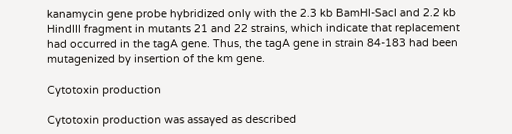kanamycin gene probe hybridized only with the 2.3 kb BamHI-SacI and 2.2 kb HindIII fragment in mutants 21 and 22 strains, which indicate that replacement had occurred in the tagA gene. Thus, the tagA gene in strain 84-183 had been mutagenized by insertion of the km gene.

Cytotoxin production

Cytotoxin production was assayed as described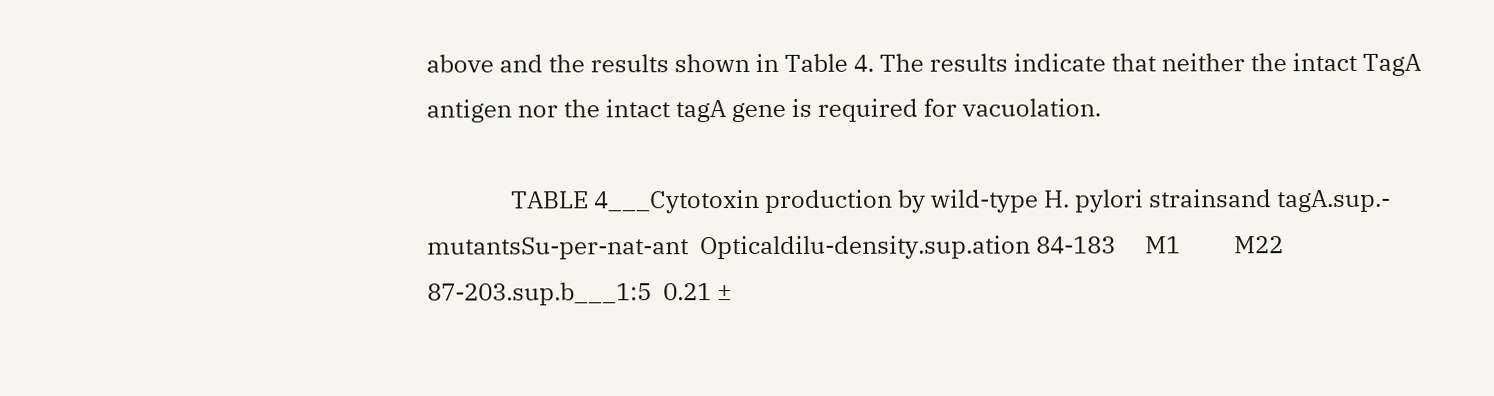above and the results shown in Table 4. The results indicate that neither the intact TagA antigen nor the intact tagA gene is required for vacuolation.

              TABLE 4___Cytotoxin production by wild-type H. pylori strainsand tagA.sup.- mutantsSu-per-nat-ant  Opticaldilu-density.sup.ation 84-183     M1         M22      87-203.sup.b___1:5  0.21 ±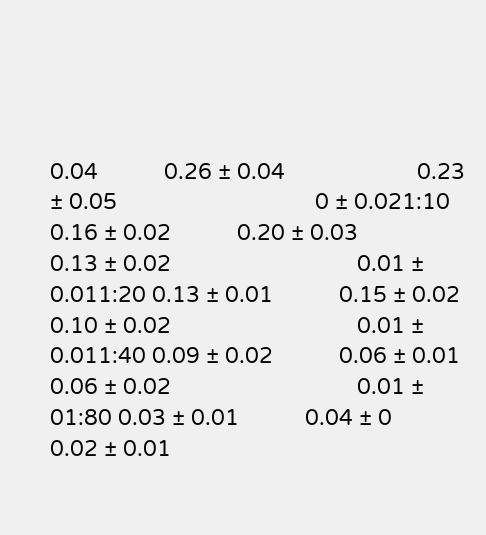0.04           0.26 ± 0.04                      0.23 ± 0.05                                 0 ± 0.021:10 0.16 ± 0.02           0.20 ± 0.03                      0.13 ± 0.02                               0.01 ± 0.011:20 0.13 ± 0.01           0.15 ± 0.02                      0.10 ± 0.02                               0.01 ± 0.011:40 0.09 ± 0.02           0.06 ± 0.01                      0.06 ± 0.02                               0.01 ± 01:80 0.03 ± 0.01           0.04 ± 0                      0.02 ± 0.01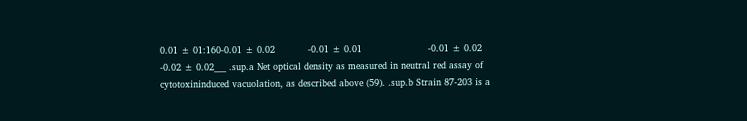0.01 ± 01:160-0.01 ± 0.02           -0.01 ± 0.01                      -0.01 ± 0.02                               -0.02 ± 0.02___ .sup.a Net optical density as measured in neutral red assay of cytotoxininduced vacuolation, as described above (59). .sup.b Strain 87-203 is a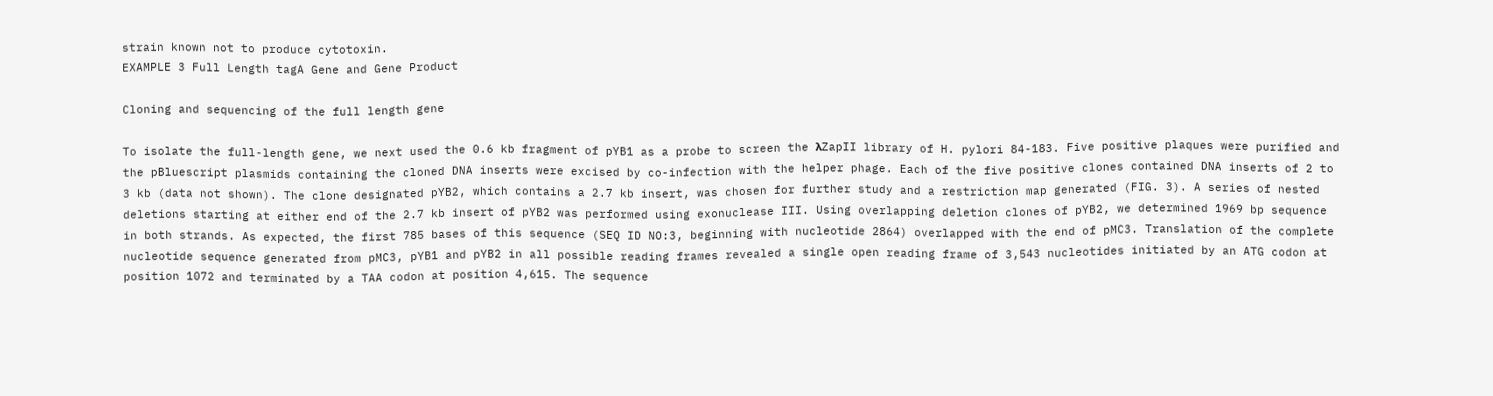strain known not to produce cytotoxin.
EXAMPLE 3 Full Length tagA Gene and Gene Product

Cloning and sequencing of the full length gene

To isolate the full-length gene, we next used the 0.6 kb fragment of pYB1 as a probe to screen the λZapII library of H. pylori 84-183. Five positive plaques were purified and the pBluescript plasmids containing the cloned DNA inserts were excised by co-infection with the helper phage. Each of the five positive clones contained DNA inserts of 2 to 3 kb (data not shown). The clone designated pYB2, which contains a 2.7 kb insert, was chosen for further study and a restriction map generated (FIG. 3). A series of nested deletions starting at either end of the 2.7 kb insert of pYB2 was performed using exonuclease III. Using overlapping deletion clones of pYB2, we determined 1969 bp sequence in both strands. As expected, the first 785 bases of this sequence (SEQ ID NO:3, beginning with nucleotide 2864) overlapped with the end of pMC3. Translation of the complete nucleotide sequence generated from pMC3, pYB1 and pYB2 in all possible reading frames revealed a single open reading frame of 3,543 nucleotides initiated by an ATG codon at position 1072 and terminated by a TAA codon at position 4,615. The sequence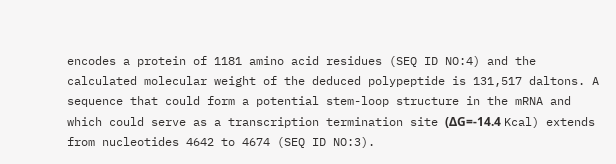encodes a protein of 1181 amino acid residues (SEQ ID NO:4) and the calculated molecular weight of the deduced polypeptide is 131,517 daltons. A sequence that could form a potential stem-loop structure in the mRNA and which could serve as a transcription termination site (ΔG=-14.4 Kcal) extends from nucleotides 4642 to 4674 (SEQ ID NO:3).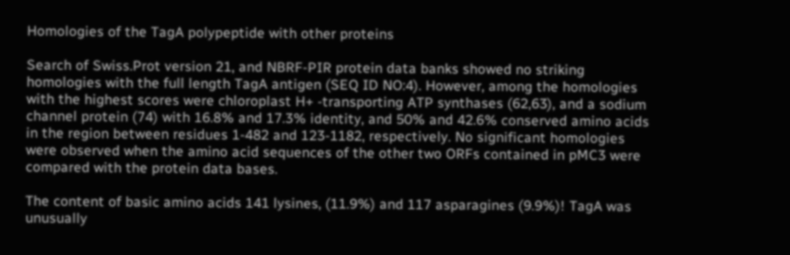Homologies of the TagA polypeptide with other proteins

Search of Swiss.Prot version 21, and NBRF-PIR protein data banks showed no striking homologies with the full length TagA antigen (SEQ ID NO:4). However, among the homologies with the highest scores were chloroplast H+ -transporting ATP synthases (62,63), and a sodium channel protein (74) with 16.8% and 17.3% identity, and 50% and 42.6% conserved amino acids in the region between residues 1-482 and 123-1182, respectively. No significant homologies were observed when the amino acid sequences of the other two ORFs contained in pMC3 were compared with the protein data bases.

The content of basic amino acids 141 lysines, (11.9%) and 117 asparagines (9.9%)! TagA was unusually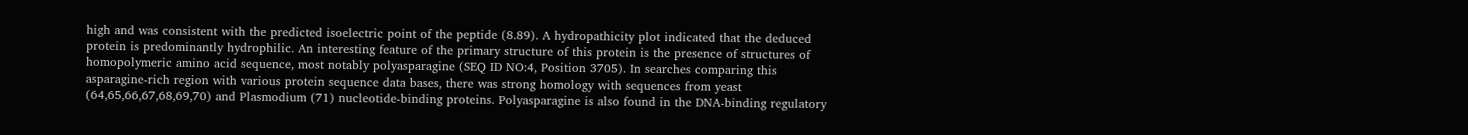high and was consistent with the predicted isoelectric point of the peptide (8.89). A hydropathicity plot indicated that the deduced protein is predominantly hydrophilic. An interesting feature of the primary structure of this protein is the presence of structures of homopolymeric amino acid sequence, most notably polyasparagine (SEQ ID NO:4, Position 3705). In searches comparing this asparagine-rich region with various protein sequence data bases, there was strong homology with sequences from yeast (64,65,66,67,68,69,70) and Plasmodium (71) nucleotide-binding proteins. Polyasparagine is also found in the DNA-binding regulatory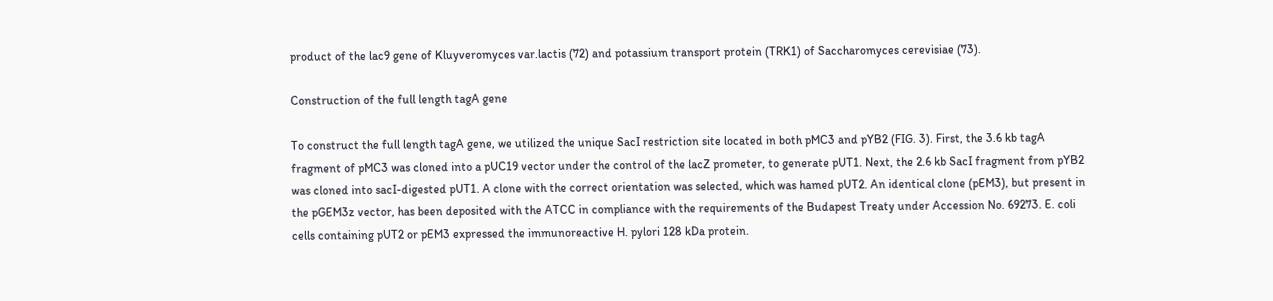product of the lac9 gene of Kluyveromyces var.lactis (72) and potassium transport protein (TRK1) of Saccharomyces cerevisiae (73).

Construction of the full length tagA gene

To construct the full length tagA gene, we utilized the unique SacI restriction site located in both pMC3 and pYB2 (FIG. 3). First, the 3.6 kb tagA fragment of pMC3 was cloned into a pUC19 vector under the control of the lacZ prometer, to generate pUT1. Next, the 2.6 kb SacI fragment from pYB2 was cloned into sacI-digested pUT1. A clone with the correct orientation was selected, which was hamed pUT2. An identical clone (pEM3), but present in the pGEM3z vector, has been deposited with the ATCC in compliance with the requirements of the Budapest Treaty under Accession No. 69273. E. coli cells containing pUT2 or pEM3 expressed the immunoreactive H. pylori 128 kDa protein.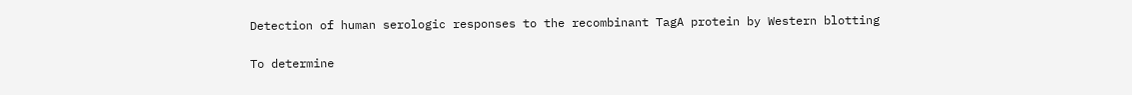Detection of human serologic responses to the recombinant TagA protein by Western blotting

To determine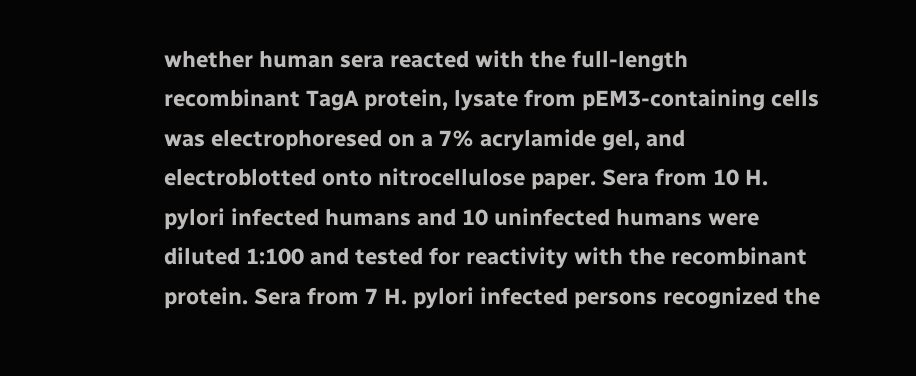whether human sera reacted with the full-length recombinant TagA protein, lysate from pEM3-containing cells was electrophoresed on a 7% acrylamide gel, and electroblotted onto nitrocellulose paper. Sera from 10 H. pylori infected humans and 10 uninfected humans were diluted 1:100 and tested for reactivity with the recombinant protein. Sera from 7 H. pylori infected persons recognized the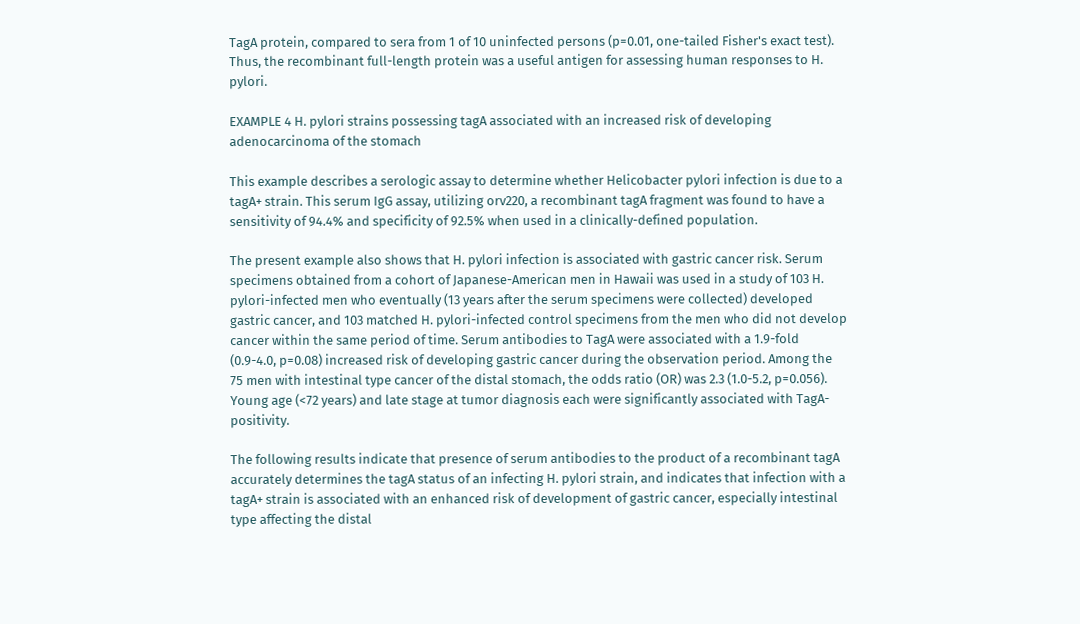TagA protein, compared to sera from 1 of 10 uninfected persons (p=0.01, one-tailed Fisher's exact test). Thus, the recombinant full-length protein was a useful antigen for assessing human responses to H. pylori.

EXAMPLE 4 H. pylori strains possessing tagA associated with an increased risk of developing adenocarcinoma of the stomach

This example describes a serologic assay to determine whether Helicobacter pylori infection is due to a tagA+ strain. This serum IgG assay, utilizing orv220, a recombinant tagA fragment was found to have a sensitivity of 94.4% and specificity of 92.5% when used in a clinically-defined population.

The present example also shows that H. pylori infection is associated with gastric cancer risk. Serum specimens obtained from a cohort of Japanese-American men in Hawaii was used in a study of 103 H. pylori-infected men who eventually (13 years after the serum specimens were collected) developed gastric cancer, and 103 matched H. pylori-infected control specimens from the men who did not develop cancer within the same period of time. Serum antibodies to TagA were associated with a 1.9-fold (0.9-4.0, p=0.08) increased risk of developing gastric cancer during the observation period. Among the 75 men with intestinal type cancer of the distal stomach, the odds ratio (OR) was 2.3 (1.0-5.2, p=0.056). Young age (<72 years) and late stage at tumor diagnosis each were significantly associated with TagA-positivity.

The following results indicate that presence of serum antibodies to the product of a recombinant tagA accurately determines the tagA status of an infecting H. pylori strain, and indicates that infection with a tagA+ strain is associated with an enhanced risk of development of gastric cancer, especially intestinal type affecting the distal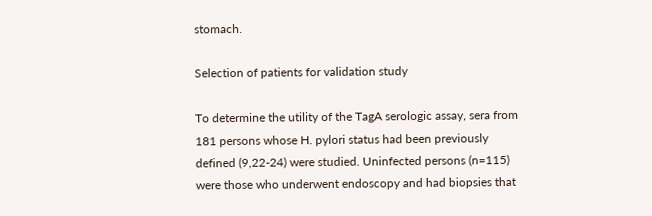stomach.

Selection of patients for validation study

To determine the utility of the TagA serologic assay, sera from 181 persons whose H. pylori status had been previously defined (9,22-24) were studied. Uninfected persons (n=115) were those who underwent endoscopy and had biopsies that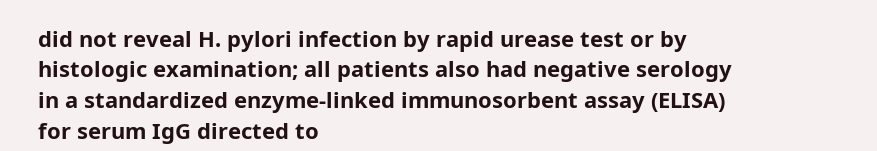did not reveal H. pylori infection by rapid urease test or by histologic examination; all patients also had negative serology in a standardized enzyme-linked immunosorbent assay (ELISA) for serum IgG directed to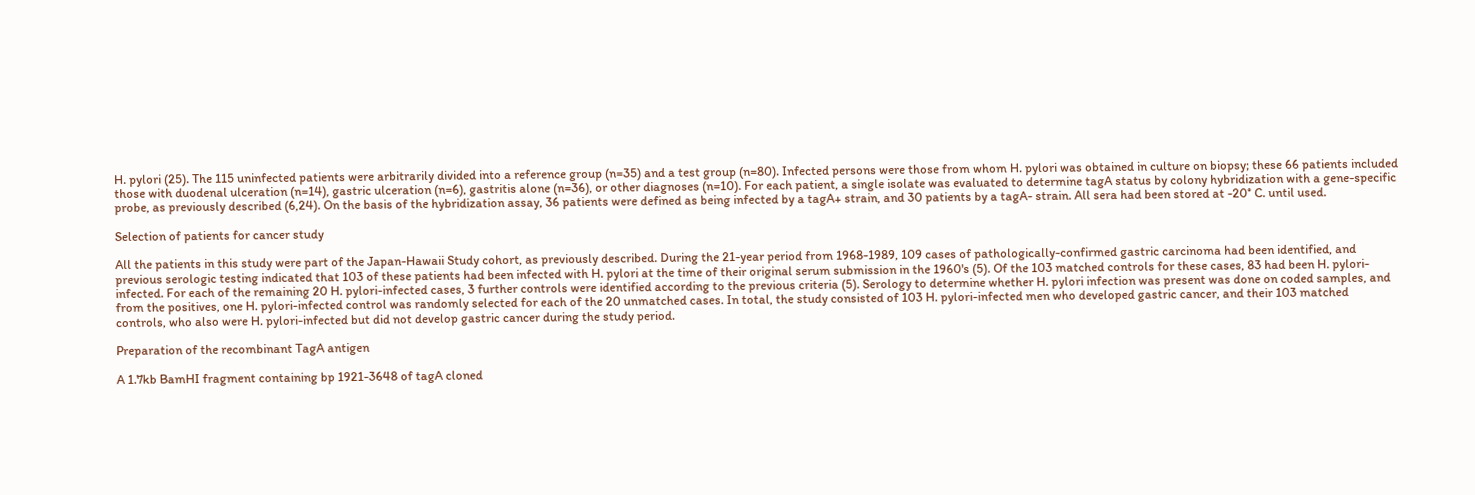H. pylori (25). The 115 uninfected patients were arbitrarily divided into a reference group (n=35) and a test group (n=80). Infected persons were those from whom H. pylori was obtained in culture on biopsy; these 66 patients included those with duodenal ulceration (n=14), gastric ulceration (n=6), gastritis alone (n=36), or other diagnoses (n=10). For each patient, a single isolate was evaluated to determine tagA status by colony hybridization with a gene-specific probe, as previously described (6,24). On the basis of the hybridization assay, 36 patients were defined as being infected by a tagA+ strain, and 30 patients by a tagA- strain. All sera had been stored at -20° C. until used.

Selection of patients for cancer study

All the patients in this study were part of the Japan-Hawaii Study cohort, as previously described. During the 21-year period from 1968-1989, 109 cases of pathologically-confirmed gastric carcinoma had been identified, and previous serologic testing indicated that 103 of these patients had been infected with H. pylori at the time of their original serum submission in the 1960's (5). Of the 103 matched controls for these cases, 83 had been H. pylori-infected. For each of the remaining 20 H. pylori-infected cases, 3 further controls were identified according to the previous criteria (5). Serology to determine whether H. pylori infection was present was done on coded samples, and from the positives, one H. pylori-infected control was randomly selected for each of the 20 unmatched cases. In total, the study consisted of 103 H. pylori-infected men who developed gastric cancer, and their 103 matched controls, who also were H. pylori-infected but did not develop gastric cancer during the study period.

Preparation of the recombinant TagA antigen

A 1.7kb BamHI fragment containing bp 1921-3648 of tagA cloned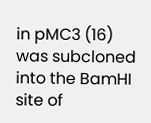in pMC3 (16) was subcloned into the BamHI site of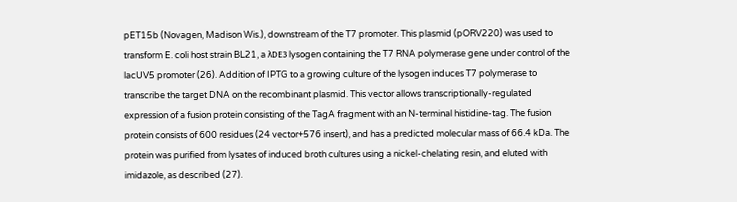pET15b (Novagen, Madison Wis.), downstream of the T7 promoter. This plasmid (pORV220) was used to transform E. coli host strain BL21, a λDE3 lysogen containing the T7 RNA polymerase gene under control of the lacUV5 promoter (26). Addition of IPTG to a growing culture of the lysogen induces T7 polymerase to transcribe the target DNA on the recombinant plasmid. This vector allows transcriptionally-regulated expression of a fusion protein consisting of the TagA fragment with an N-terminal histidine-tag. The fusion protein consists of 600 residues (24 vector+576 insert), and has a predicted molecular mass of 66.4 kDa. The protein was purified from lysates of induced broth cultures using a nickel-chelating resin, and eluted with imidazole, as described (27).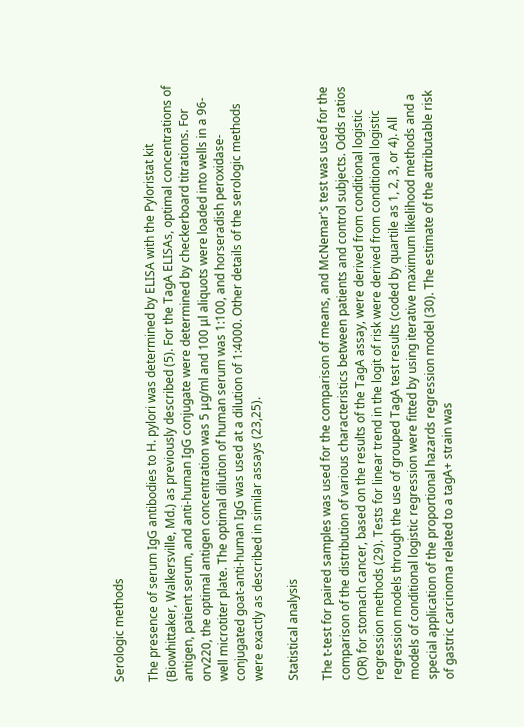Serologic methods

The presence of serum IgG antibodies to H. pylori was determined by ELISA with the Pyloristat kit (Biowhittaker, Walkersville, Md.) as previously described (5). For the TagA ELISAs, optimal concentrations of antigen, patient serum, and anti-human IgG conjugate were determined by checkerboard titrations. For orv220, the optimal antigen concentration was 5 μg/ml and 100 μl aliquots were loaded into wells in a 96-well microtiter plate. The optimal dilution of human serum was 1:100, and horseradish peroxidase-conjugated goat-anti-human IgG was used at a dilution of 1:4000. Other details of the serologic methods were exactly as described in similar assays (23,25).

Statistical analysis

The t-test for paired samples was used for the comparison of means, and McNemar's test was used for the comparison of the distribution of various characteristics between patients and control subjects. Odds ratios (OR) for stomach cancer, based on the results of the TagA assay, were derived from conditional logistic regression methods (29). Tests for linear trend in the logit of risk were derived from conditional logistic regression models through the use of grouped TagA test results (coded by quartile as 1, 2, 3, or 4). All models of conditional logistic regression were fitted by using iterative maximum likelihood methods and a special application of the proportional hazards regression model (30). The estimate of the attributable risk of gastric carcinoma related to a tagA+ strain was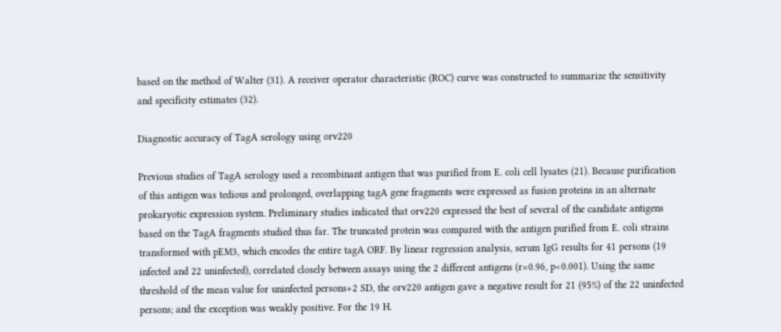based on the method of Walter (31). A receiver operator characteristic (ROC) curve was constructed to summarize the sensitivity and specificity estimates (32).

Diagnostic accuracy of TagA serology using orv220

Previous studies of TagA serology used a recombinant antigen that was purified from E. coli cell lysates (21). Because purification of this antigen was tedious and prolonged, overlapping tagA gene fragments were expressed as fusion proteins in an alternate prokaryotic expression system. Preliminary studies indicated that orv220 expressed the best of several of the candidate antigens based on the TagA fragments studied thus far. The truncated protein was compared with the antigen purified from E. coli strains transformed with pEM3, which encodes the entire tagA ORF. By linear regression analysis, serum IgG results for 41 persons (19 infected and 22 uninfected), correlated closely between assays using the 2 different antigens (r=0.96, p<0.001). Using the same threshold of the mean value for uninfected persons+2 SD, the orv220 antigen gave a negative result for 21 (95%) of the 22 uninfected persons; and the exception was weakly positive. For the 19 H.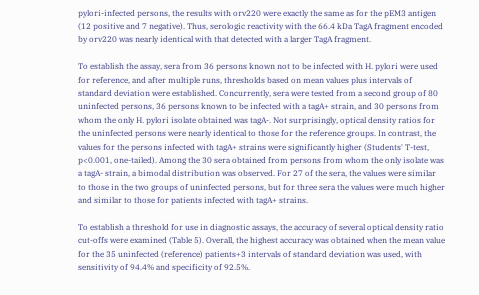pylori-infected persons, the results with orv220 were exactly the same as for the pEM3 antigen (12 positive and 7 negative). Thus, serologic reactivity with the 66.4 kDa TagA fragment encoded by orv220 was nearly identical with that detected with a larger TagA fragment.

To establish the assay, sera from 36 persons known not to be infected with H. pylori were used for reference, and after multiple runs, thresholds based on mean values plus intervals of standard deviation were established. Concurrently, sera were tested from a second group of 80 uninfected persons, 36 persons known to be infected with a tagA+ strain, and 30 persons from whom the only H. pylori isolate obtained was tagA-. Not surprisingly, optical density ratios for the uninfected persons were nearly identical to those for the reference groups. In contrast, the values for the persons infected with tagA+ strains were significantly higher (Students' T-test, p<0.001, one-tailed). Among the 30 sera obtained from persons from whom the only isolate was a tagA- strain, a bimodal distribution was observed. For 27 of the sera, the values were similar to those in the two groups of uninfected persons, but for three sera the values were much higher and similar to those for patients infected with tagA+ strains.

To establish a threshold for use in diagnostic assays, the accuracy of several optical density ratio cut-offs were examined (Table 5). Overall, the highest accuracy was obtained when the mean value for the 35 uninfected (reference) patients+3 intervals of standard deviation was used, with sensitivity of 94.4% and specificity of 92.5%.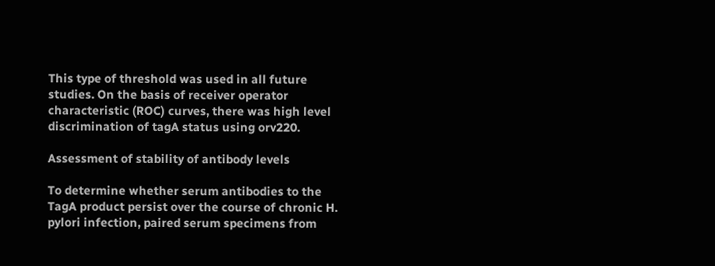This type of threshold was used in all future studies. On the basis of receiver operator characteristic (ROC) curves, there was high level discrimination of tagA status using orv220.

Assessment of stability of antibody levels

To determine whether serum antibodies to the TagA product persist over the course of chronic H. pylori infection, paired serum specimens from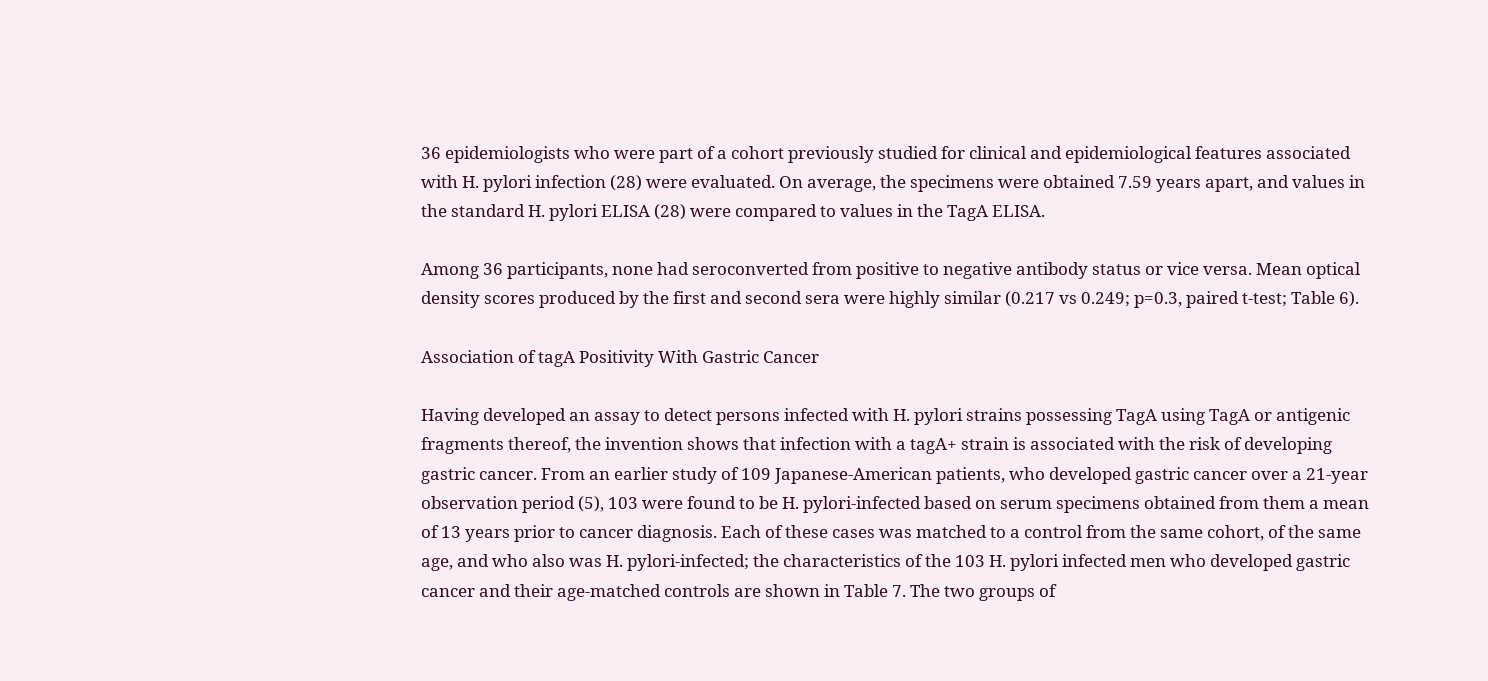36 epidemiologists who were part of a cohort previously studied for clinical and epidemiological features associated with H. pylori infection (28) were evaluated. On average, the specimens were obtained 7.59 years apart, and values in the standard H. pylori ELISA (28) were compared to values in the TagA ELISA.

Among 36 participants, none had seroconverted from positive to negative antibody status or vice versa. Mean optical density scores produced by the first and second sera were highly similar (0.217 vs 0.249; p=0.3, paired t-test; Table 6).

Association of tagA Positivity With Gastric Cancer

Having developed an assay to detect persons infected with H. pylori strains possessing TagA using TagA or antigenic fragments thereof, the invention shows that infection with a tagA+ strain is associated with the risk of developing gastric cancer. From an earlier study of 109 Japanese-American patients, who developed gastric cancer over a 21-year observation period (5), 103 were found to be H. pylori-infected based on serum specimens obtained from them a mean of 13 years prior to cancer diagnosis. Each of these cases was matched to a control from the same cohort, of the same age, and who also was H. pylori-infected; the characteristics of the 103 H. pylori infected men who developed gastric cancer and their age-matched controls are shown in Table 7. The two groups of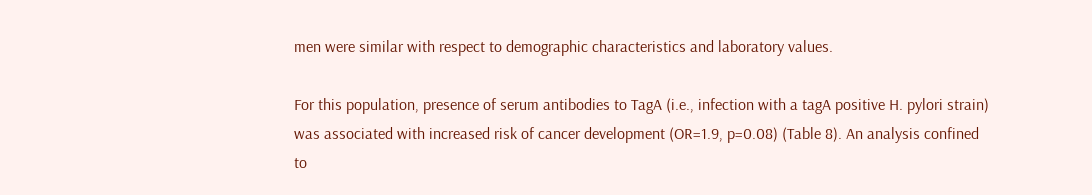men were similar with respect to demographic characteristics and laboratory values.

For this population, presence of serum antibodies to TagA (i.e., infection with a tagA positive H. pylori strain) was associated with increased risk of cancer development (OR=1.9, p=0.08) (Table 8). An analysis confined to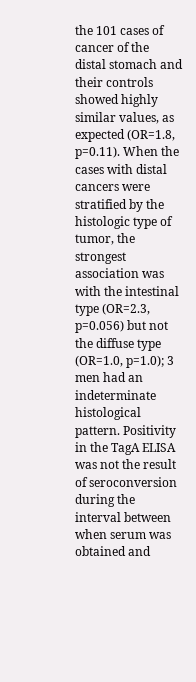the 101 cases of cancer of the distal stomach and their controls showed highly similar values, as expected (OR=1.8, p=0.11). When the cases with distal cancers were stratified by the histologic type of tumor, the strongest association was with the intestinal type (OR=2.3, p=0.056) but not the diffuse type (OR=1.0, p=1.0); 3 men had an indeterminate histological pattern. Positivity in the TagA ELISA was not the result of seroconversion during the interval between when serum was obtained and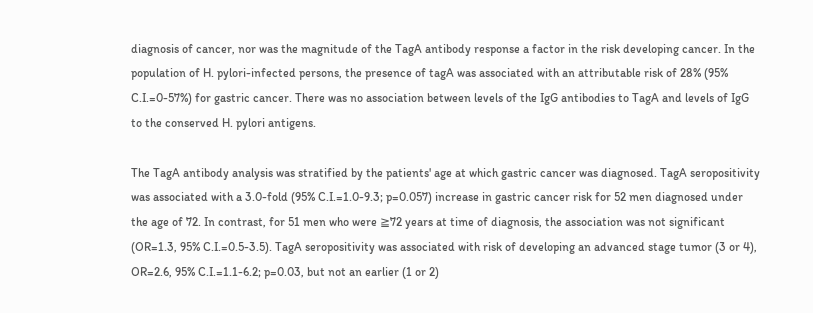diagnosis of cancer, nor was the magnitude of the TagA antibody response a factor in the risk developing cancer. In the population of H. pylori-infected persons, the presence of tagA was associated with an attributable risk of 28% (95% C.I.=0-57%) for gastric cancer. There was no association between levels of the IgG antibodies to TagA and levels of IgG to the conserved H. pylori antigens.

The TagA antibody analysis was stratified by the patients' age at which gastric cancer was diagnosed. TagA seropositivity was associated with a 3.0-fold (95% C.I.=1.0-9.3; p=0.057) increase in gastric cancer risk for 52 men diagnosed under the age of 72. In contrast, for 51 men who were ≧72 years at time of diagnosis, the association was not significant (OR=1.3, 95% C.I.=0.5-3.5). TagA seropositivity was associated with risk of developing an advanced stage tumor (3 or 4), OR=2.6, 95% C.I.=1.1-6.2; p=0.03, but not an earlier (1 or 2)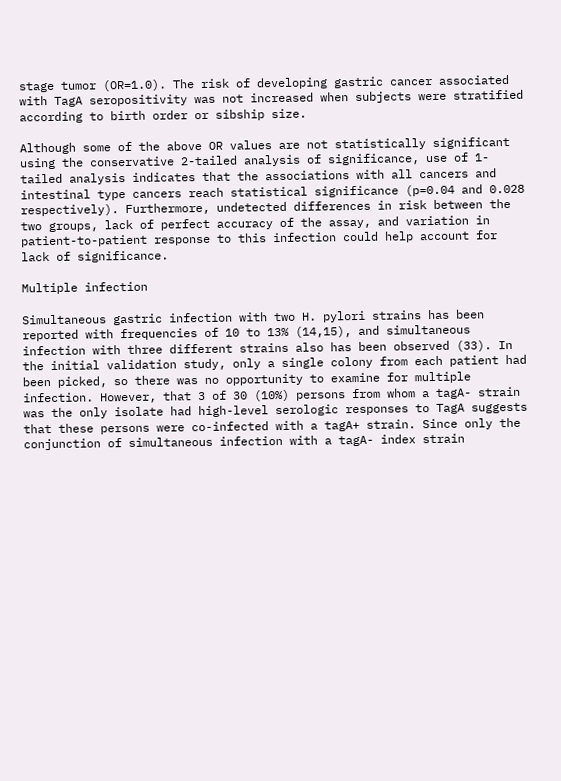stage tumor (OR=1.0). The risk of developing gastric cancer associated with TagA seropositivity was not increased when subjects were stratified according to birth order or sibship size.

Although some of the above OR values are not statistically significant using the conservative 2-tailed analysis of significance, use of 1-tailed analysis indicates that the associations with all cancers and intestinal type cancers reach statistical significance (p=0.04 and 0.028 respectively). Furthermore, undetected differences in risk between the two groups, lack of perfect accuracy of the assay, and variation in patient-to-patient response to this infection could help account for lack of significance.

Multiple infection

Simultaneous gastric infection with two H. pylori strains has been reported with frequencies of 10 to 13% (14,15), and simultaneous infection with three different strains also has been observed (33). In the initial validation study, only a single colony from each patient had been picked, so there was no opportunity to examine for multiple infection. However, that 3 of 30 (10%) persons from whom a tagA- strain was the only isolate had high-level serologic responses to TagA suggests that these persons were co-infected with a tagA+ strain. Since only the conjunction of simultaneous infection with a tagA- index strain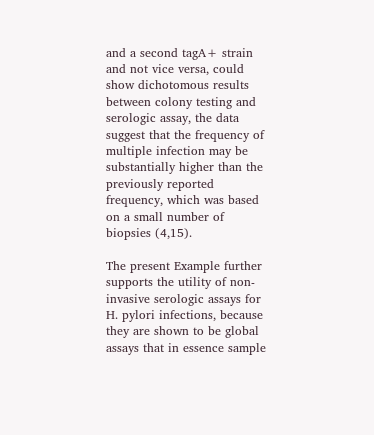and a second tagA+ strain and not vice versa, could show dichotomous results between colony testing and serologic assay, the data suggest that the frequency of multiple infection may be substantially higher than the previously reported frequency, which was based on a small number of biopsies (4,15).

The present Example further supports the utility of non-invasive serologic assays for H. pylori infections, because they are shown to be global assays that in essence sample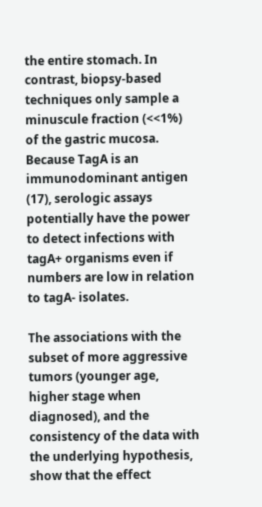the entire stomach. In contrast, biopsy-based techniques only sample a minuscule fraction (<<1%) of the gastric mucosa. Because TagA is an immunodominant antigen (17), serologic assays potentially have the power to detect infections with tagA+ organisms even if numbers are low in relation to tagA- isolates.

The associations with the subset of more aggressive tumors (younger age, higher stage when diagnosed), and the consistency of the data with the underlying hypothesis, show that the effect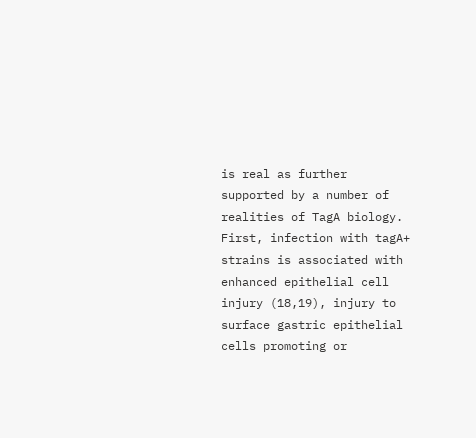is real as further supported by a number of realities of TagA biology. First, infection with tagA+ strains is associated with enhanced epithelial cell injury (18,19), injury to surface gastric epithelial cells promoting or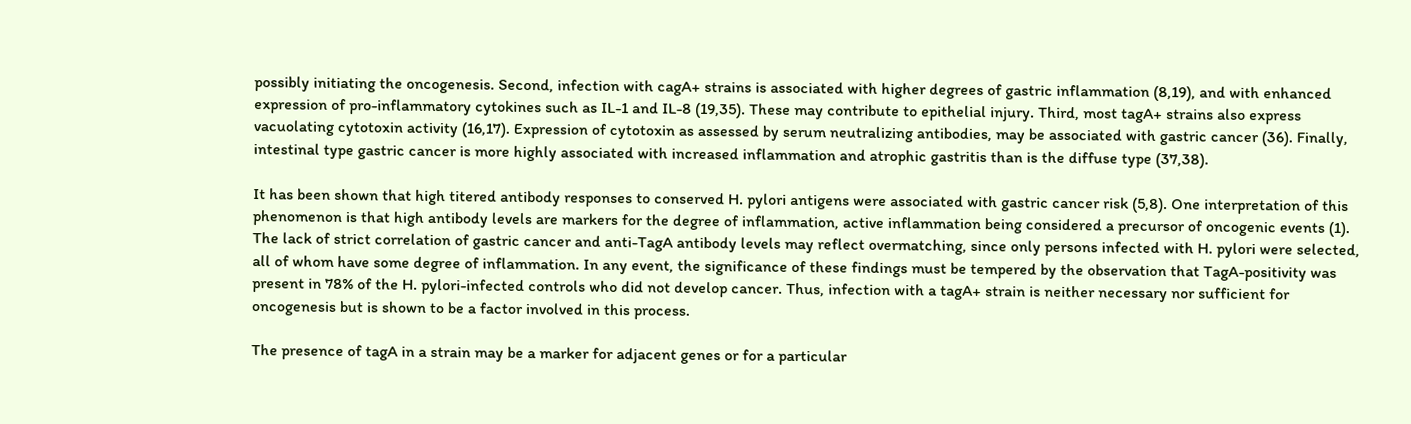possibly initiating the oncogenesis. Second, infection with cagA+ strains is associated with higher degrees of gastric inflammation (8,19), and with enhanced expression of pro-inflammatory cytokines such as IL-1 and IL-8 (19,35). These may contribute to epithelial injury. Third, most tagA+ strains also express vacuolating cytotoxin activity (16,17). Expression of cytotoxin as assessed by serum neutralizing antibodies, may be associated with gastric cancer (36). Finally, intestinal type gastric cancer is more highly associated with increased inflammation and atrophic gastritis than is the diffuse type (37,38).

It has been shown that high titered antibody responses to conserved H. pylori antigens were associated with gastric cancer risk (5,8). One interpretation of this phenomenon is that high antibody levels are markers for the degree of inflammation, active inflammation being considered a precursor of oncogenic events (1). The lack of strict correlation of gastric cancer and anti-TagA antibody levels may reflect overmatching, since only persons infected with H. pylori were selected, all of whom have some degree of inflammation. In any event, the significance of these findings must be tempered by the observation that TagA-positivity was present in 78% of the H. pylori-infected controls who did not develop cancer. Thus, infection with a tagA+ strain is neither necessary nor sufficient for oncogenesis but is shown to be a factor involved in this process.

The presence of tagA in a strain may be a marker for adjacent genes or for a particular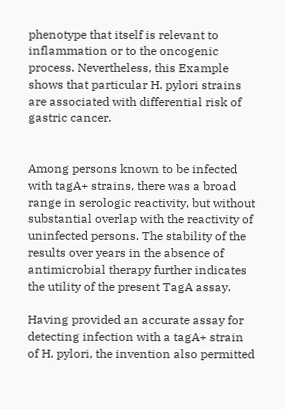phenotype that itself is relevant to inflammation or to the oncogenic process. Nevertheless, this Example shows that particular H. pylori strains are associated with differential risk of gastric cancer.


Among persons known to be infected with tagA+ strains, there was a broad range in serologic reactivity, but without substantial overlap with the reactivity of uninfected persons. The stability of the results over years in the absence of antimicrobial therapy further indicates the utility of the present TagA assay.

Having provided an accurate assay for detecting infection with a tagA+ strain of H. pylori, the invention also permitted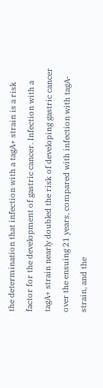the determination that infection with a tagA+ strain is a risk factor for the development of gastric cancer. Infection with a tagA+ strain nearly doubled the risk of developing gastric cancer over the ensuing 21 years, compared with infection with tagA- strain, and the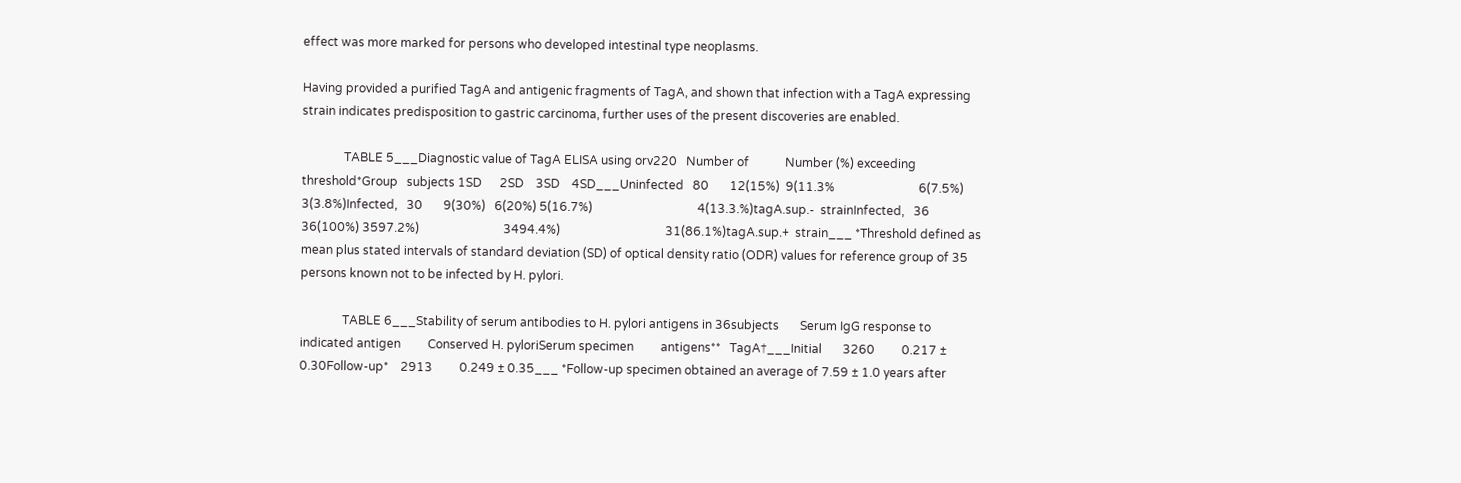effect was more marked for persons who developed intestinal type neoplasms.

Having provided a purified TagA and antigenic fragments of TagA, and shown that infection with a TagA expressing strain indicates predisposition to gastric carcinoma, further uses of the present discoveries are enabled.

              TABLE 5___Diagnostic value of TagA ELISA using orv220   Number of            Number (%) exceeding threshold*Group   subjects 1SD      2SD    3SD    4SD___Uninfected   80       12(15%)  9(11.3%                            6(7.5%)                                   3(3.8%)Infected,   30       9(30%)   6(20%) 5(16.7%)                                   4(13.3.%)tagA.sup.-  strainInfected,   36       36(100%) 3597.2%)                            3494.4%)                                   31(86.1%)tagA.sup.+  strain___ *Threshold defined as mean plus stated intervals of standard deviation (SD) of optical density ratio (ODR) values for reference group of 35 persons known not to be infected by H. pylori.

              TABLE 6___Stability of serum antibodies to H. pylori antigens in 36subjects       Serum IgG response to indicated antigen         Conserved H. pyloriSerum specimen         antigens**   TagA†___Initial       3260         0.217 ± 0.30Follow-up*    2913         0.249 ± 0.35___ *Follow-up specimen obtained an average of 7.59 ± 1.0 years after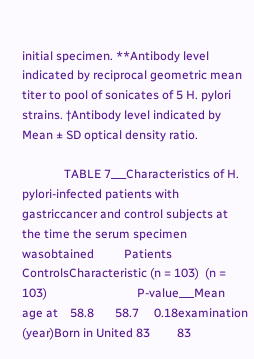initial specimen. **Antibody level indicated by reciprocal geometric mean titer to pool of sonicates of 5 H. pylori strains. †Antibody level indicated by Mean ± SD optical density ratio.

              TABLE 7___Characteristics of H. pylori-infected patients with gastriccancer and control subjects at the time the serum specimen wasobtained          Patients   ControlsCharacteristic (n = 103)  (n = 103)                              P-value___Mean age at    58.8       58.7     0.18examination (year)Born in United 83         83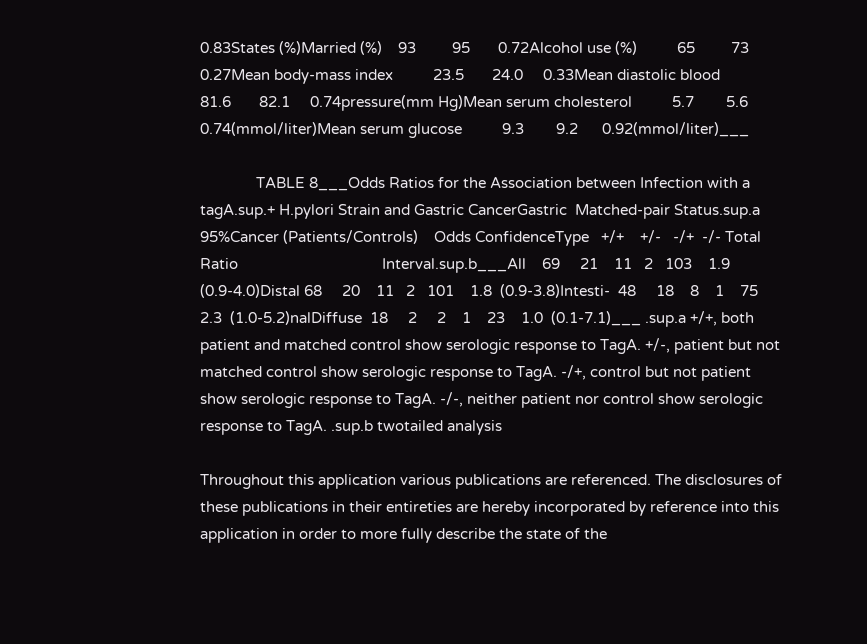0.83States (%)Married (%)    93         95       0.72Alcohol use (%)          65         73       0.27Mean body-mass index          23.5       24.0     0.33Mean diastolic blood          81.6       82.1     0.74pressure(mm Hg)Mean serum cholesterol          5.7        5.6      0.74(mmol/liter)Mean serum glucose          9.3        9.2      0.92(mmol/liter)___

              TABLE 8___Odds Ratios for the Association between Infection with a tagA.sup.+ H.pylori Strain and Gastric CancerGastric  Matched-pair Status.sup.a   95%Cancer (Patients/Controls)    Odds ConfidenceType   +/+    +/-   -/+  -/- Total  Ratio                                    Interval.sup.b___All    69     21    11   2   103    1.9  (0.9-4.0)Distal 68     20    11   2   101    1.8  (0.9-3.8)Intesti-  48     18    8    1    75    2.3  (1.0-5.2)nalDiffuse  18     2     2    1    23    1.0  (0.1-7.1)___ .sup.a +/+, both patient and matched control show serologic response to TagA. +/-, patient but not matched control show serologic response to TagA. -/+, control but not patient show serologic response to TagA. -/-, neither patient nor control show serologic response to TagA. .sup.b twotailed analysis

Throughout this application various publications are referenced. The disclosures of these publications in their entireties are hereby incorporated by reference into this application in order to more fully describe the state of the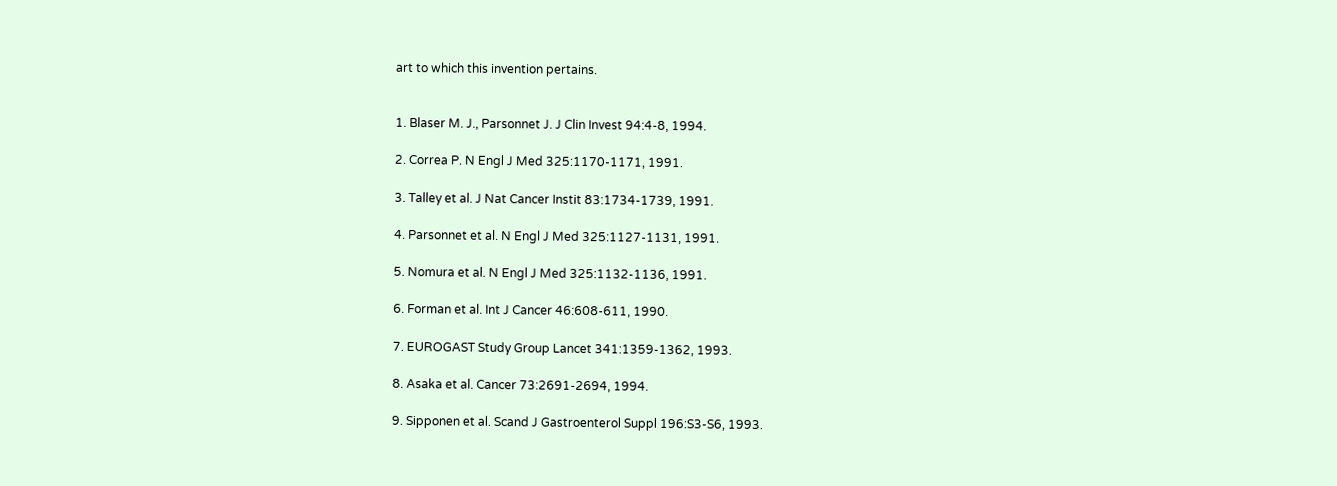art to which this invention pertains.


1. Blaser M. J., Parsonnet J. J Clin Invest 94:4-8, 1994.

2. Correa P. N Engl J Med 325:1170-1171, 1991.

3. Talley et al. J Nat Cancer Instit 83:1734-1739, 1991.

4. Parsonnet et al. N Engl J Med 325:1127-1131, 1991.

5. Nomura et al. N Engl J Med 325:1132-1136, 1991.

6. Forman et al. Int J Cancer 46:608-611, 1990.

7. EUROGAST Study Group Lancet 341:1359-1362, 1993.

8. Asaka et al. Cancer 73:2691-2694, 1994.

9. Sipponen et al. Scand J Gastroenterol Suppl 196:S3-S6, 1993.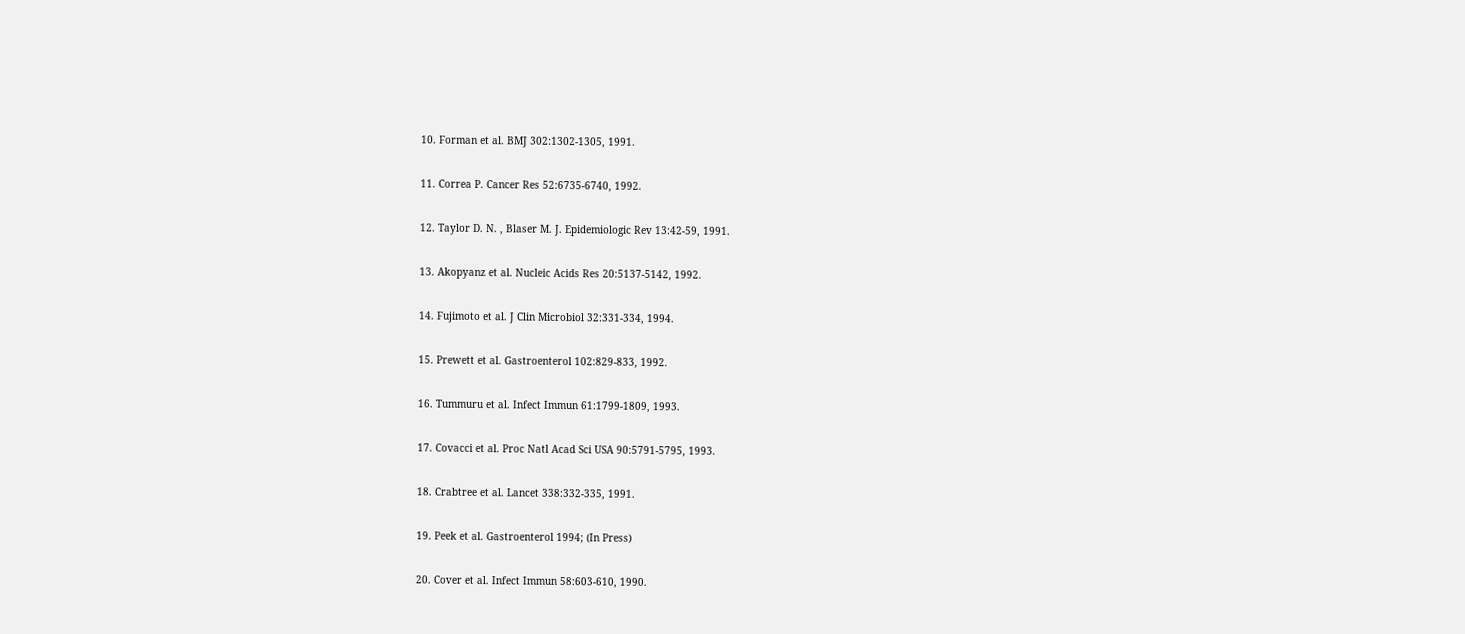10. Forman et al. BMJ 302:1302-1305, 1991.

11. Correa P. Cancer Res 52:6735-6740, 1992.

12. Taylor D. N. , Blaser M. J. Epidemiologic Rev 13:42-59, 1991.

13. Akopyanz et al. Nucleic Acids Res 20:5137-5142, 1992.

14. Fujimoto et al. J Clin Microbiol 32:331-334, 1994.

15. Prewett et al. Gastroenterol 102:829-833, 1992.

16. Tummuru et al. Infect Immun 61:1799-1809, 1993.

17. Covacci et al. Proc Natl Acad Sci USA 90:5791-5795, 1993.

18. Crabtree et al. Lancet 338:332-335, 1991.

19. Peek et al. Gastroenterol 1994; (In Press)

20. Cover et al. Infect Immun 58:603-610, 1990.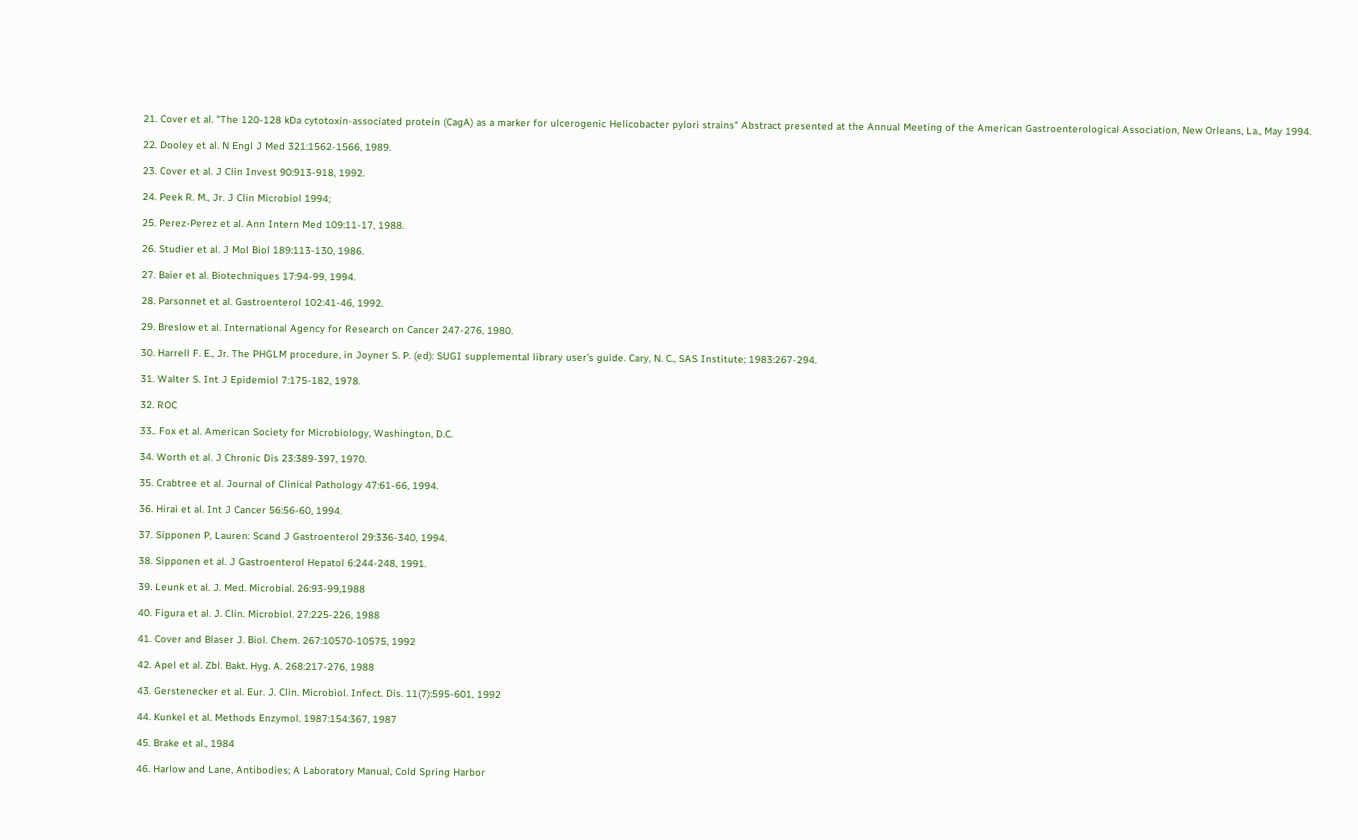21. Cover et al. "The 120-128 kDa cytotoxin-associated protein (CagA) as a marker for ulcerogenic Helicobacter pylori strains" Abstract presented at the Annual Meeting of the American Gastroenterological Association, New Orleans, La., May 1994.

22. Dooley et al. N Engl J Med 321:1562-1566, 1989.

23. Cover et al. J Clin Invest 90:913-918, 1992.

24. Peek R. M., Jr. J Clin Microbiol 1994;

25. Perez-Perez et al. Ann Intern Med 109:11-17, 1988.

26. Studier et al. J Mol Biol 189:113-130, 1986.

27. Baier et al. Biotechniques 17:94-99, 1994.

28. Parsonnet et al. Gastroenterol 102:41-46, 1992.

29. Breslow et al. International Agency for Research on Cancer 247-276, 1980.

30. Harrell F. E., Jr. The PHGLM procedure, in Joyner S. P. (ed): SUGI supplemental library user's guide. Cary, N. C., SAS Institute; 1983:267-294.

31. Walter S. Int J Epidemiol 7:175-182, 1978.

32. ROC

33.. Fox et al. American Society for Microbiology, Washington, D.C.

34. Worth et al. J Chronic Dis 23:389-397, 1970.

35. Crabtree et al. Journal of Clinical Pathology 47:61-66, 1994.

36. Hirai et al. Int J Cancer 56:56-60, 1994.

37. Sipponen P, Lauren: Scand J Gastroenterol 29:336-340, 1994.

38. Sipponen et al. J Gastroenterol Hepatol 6:244-248, 1991.

39. Leunk et al. J. Med. Microbial. 26:93-99,1988

40. Figura et al. J. Clin. Microbiol. 27:225-226, 1988

41. Cover and Blaser J. Biol. Chem. 267:10570-10575, 1992

42. Apel et al. Zbl. Bakt. Hyg. A. 268:217-276, 1988

43. Gerstenecker et al. Eur. J. Clin. Microbiol. Infect. Dis. 11(7):595-601, 1992

44. Kunkel et al. Methods Enzymol. 1987:154:367, 1987

45. Brake et al., 1984

46. Harlow and Lane, Antibodies; A Laboratory Manual, Cold Spring Harbor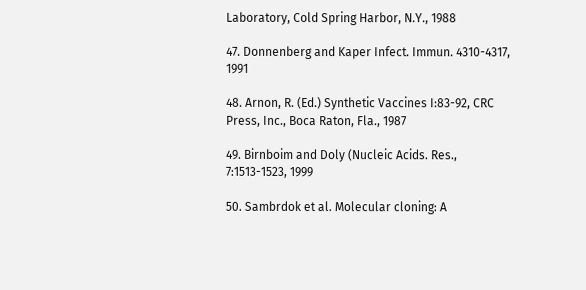Laboratory, Cold Spring Harbor, N.Y., 1988

47. Donnenberg and Kaper Infect. Immun. 4310-4317, 1991

48. Arnon, R. (Ed.) Synthetic Vaccines I:83-92, CRC Press, Inc., Boca Raton, Fla., 1987

49. Birnboim and Doly (Nucleic Acids. Res., 7:1513-1523, 1999

50. Sambrdok et al. Molecular cloning: A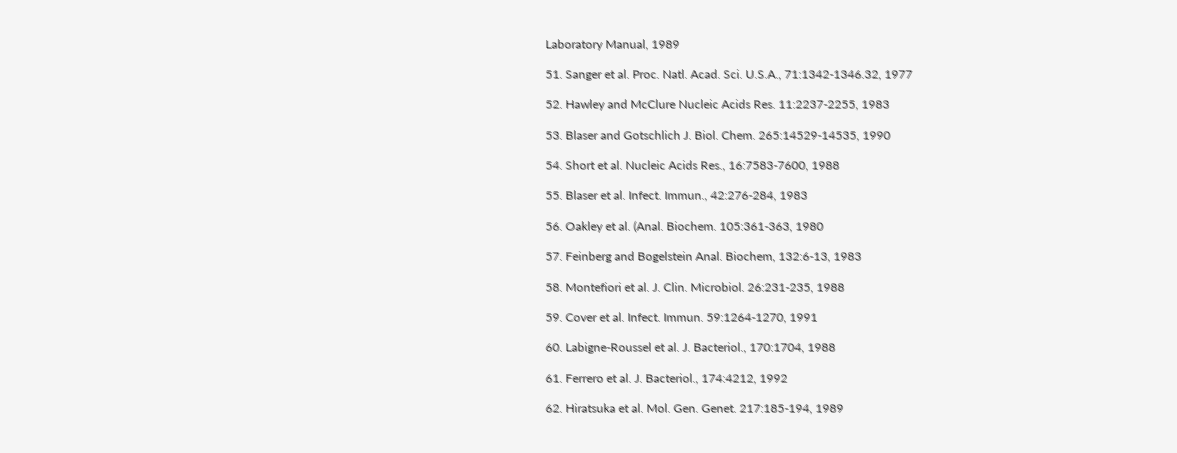Laboratory Manual, 1989

51. Sanger et al. Proc. Natl. Acad. Sci. U.S.A., 71:1342-1346.32, 1977

52. Hawley and McClure Nucleic Acids Res. 11:2237-2255, 1983

53. Blaser and Gotschlich J. Biol. Chem. 265:14529-14535, 1990

54. Short et al. Nucleic Acids Res., 16:7583-7600, 1988

55. Blaser et al. Infect. Immun., 42:276-284, 1983

56. Oakley et al. (Anal. Biochem. 105:361-363, 1980

57. Feinberg and Bogelstein Anal. Biochem, 132:6-13, 1983

58. Montefiori et al. J. Clin. Microbiol. 26:231-235, 1988

59. Cover et al. Infect. Immun. 59:1264-1270, 1991

60. Labigne-Roussel et al. J. Bacteriol., 170:1704, 1988

61. Ferrero et al. J. Bacteriol., 174:4212, 1992

62. Hiratsuka et al. Mol. Gen. Genet. 217:185-194, 1989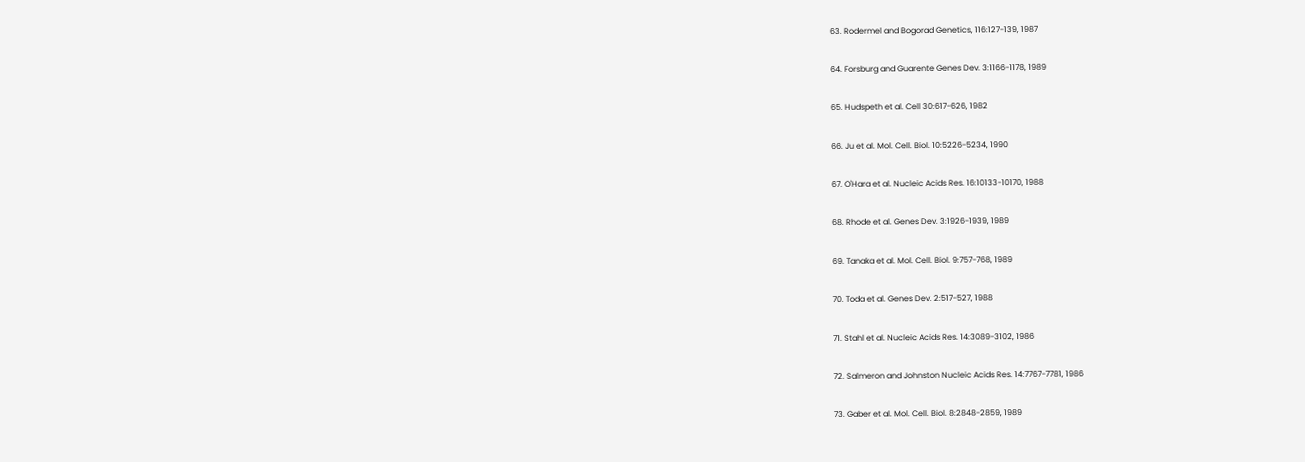63. Rodermel and Bogorad Genetics, 116:127-139, 1987

64. Forsburg and Guarente Genes Dev. 3:1166-1178, 1989

65. Hudspeth et al. Cell 30:617-626, 1982

66. Ju et al. Mol. Cell. Biol. 10:5226-5234, 1990

67. O'Hara et al. Nucleic Acids Res. 16:10133-10170, 1988

68. Rhode et al. Genes Dev. 3:1926-1939, 1989

69. Tanaka et al. Mol. Cell. Biol. 9:757-768, 1989

70. Toda et al. Genes Dev. 2:517-527, 1988

71. Stahl et al. Nucleic Acids Res. 14:3089-3102, 1986

72. Salmeron and Johnston Nucleic Acids Res. 14:7767-7781, 1986

73. Gaber et al. Mol. Cell. Biol. 8:2848-2859, 1989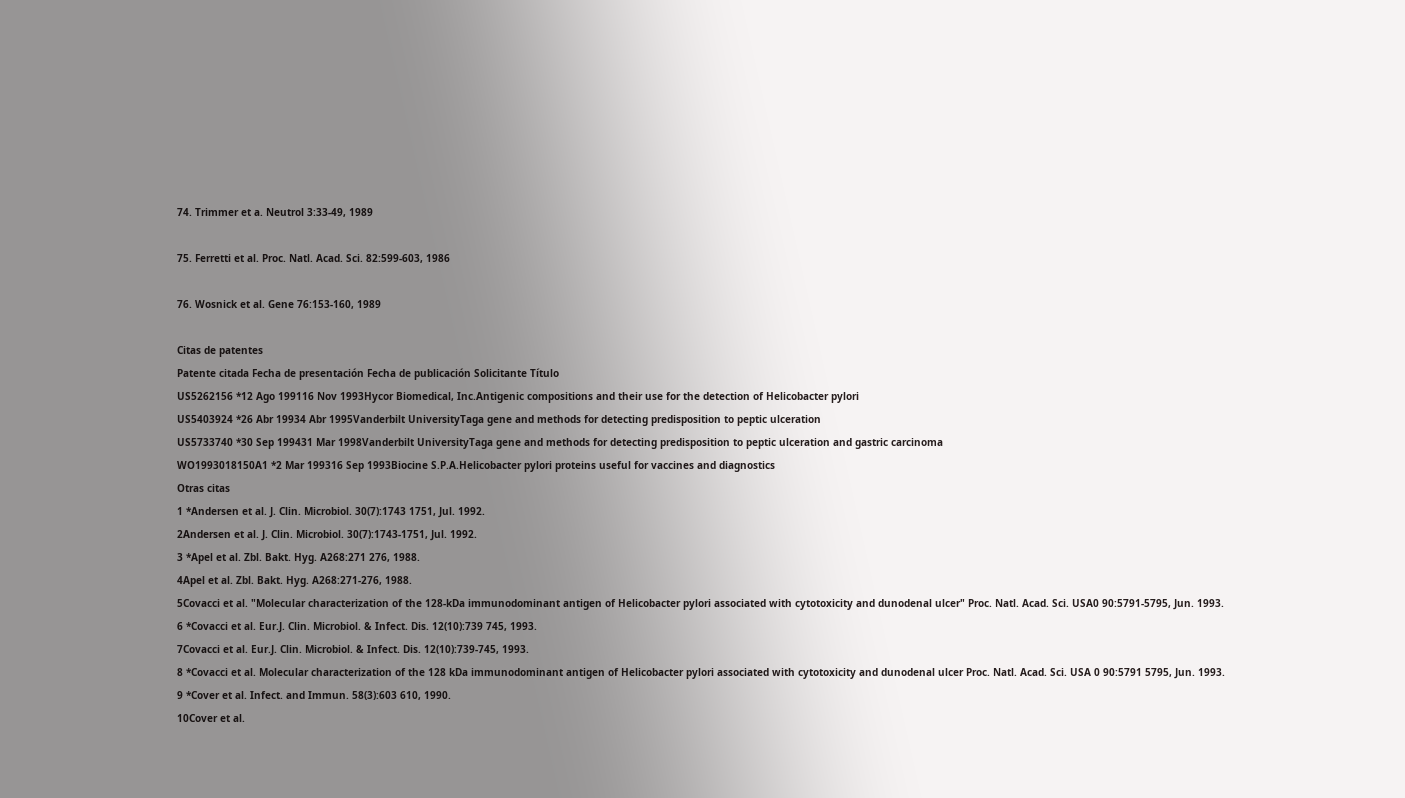74. Trimmer et a. Neutrol 3:33-49, 1989

75. Ferretti et al. Proc. Natl. Acad. Sci. 82:599-603, 1986

76. Wosnick et al. Gene 76:153-160, 1989

Citas de patentes
Patente citada Fecha de presentación Fecha de publicación Solicitante Título
US5262156 *12 Ago 199116 Nov 1993Hycor Biomedical, Inc.Antigenic compositions and their use for the detection of Helicobacter pylori
US5403924 *26 Abr 19934 Abr 1995Vanderbilt UniversityTaga gene and methods for detecting predisposition to peptic ulceration
US5733740 *30 Sep 199431 Mar 1998Vanderbilt UniversityTaga gene and methods for detecting predisposition to peptic ulceration and gastric carcinoma
WO1993018150A1 *2 Mar 199316 Sep 1993Biocine S.P.A.Helicobacter pylori proteins useful for vaccines and diagnostics
Otras citas
1 *Andersen et al. J. Clin. Microbiol. 30(7):1743 1751, Jul. 1992.
2Andersen et al. J. Clin. Microbiol. 30(7):1743-1751, Jul. 1992.
3 *Apel et al. Zbl. Bakt. Hyg. A268:271 276, 1988.
4Apel et al. Zbl. Bakt. Hyg. A268:271-276, 1988.
5Covacci et al. "Molecular characterization of the 128-kDa immunodominant antigen of Helicobacter pylori associated with cytotoxicity and dunodenal ulcer" Proc. Natl. Acad. Sci. USA0 90:5791-5795, Jun. 1993.
6 *Covacci et al. Eur.J. Clin. Microbiol. & Infect. Dis. 12(10):739 745, 1993.
7Covacci et al. Eur.J. Clin. Microbiol. & Infect. Dis. 12(10):739-745, 1993.
8 *Covacci et al. Molecular characterization of the 128 kDa immunodominant antigen of Helicobacter pylori associated with cytotoxicity and dunodenal ulcer Proc. Natl. Acad. Sci. USA 0 90:5791 5795, Jun. 1993.
9 *Cover et al. Infect. and Immun. 58(3):603 610, 1990.
10Cover et al.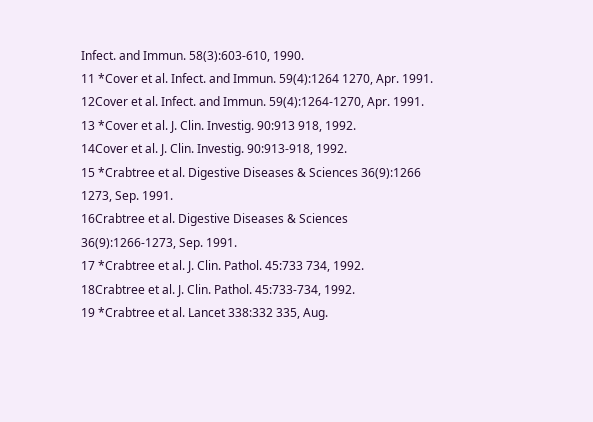Infect. and Immun. 58(3):603-610, 1990.
11 *Cover et al. Infect. and Immun. 59(4):1264 1270, Apr. 1991.
12Cover et al. Infect. and Immun. 59(4):1264-1270, Apr. 1991.
13 *Cover et al. J. Clin. Investig. 90:913 918, 1992.
14Cover et al. J. Clin. Investig. 90:913-918, 1992.
15 *Crabtree et al. Digestive Diseases & Sciences 36(9):1266 1273, Sep. 1991.
16Crabtree et al. Digestive Diseases & Sciences 36(9):1266-1273, Sep. 1991.
17 *Crabtree et al. J. Clin. Pathol. 45:733 734, 1992.
18Crabtree et al. J. Clin. Pathol. 45:733-734, 1992.
19 *Crabtree et al. Lancet 338:332 335, Aug.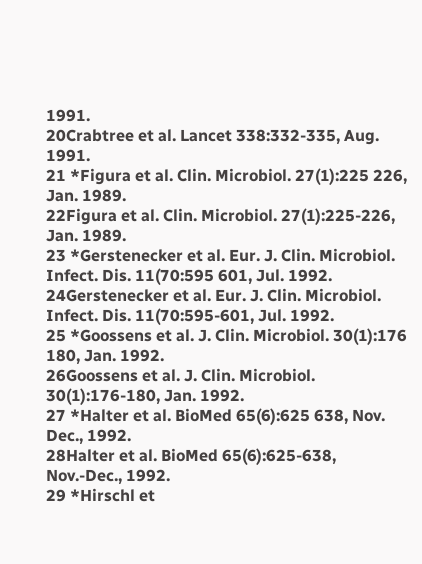1991.
20Crabtree et al. Lancet 338:332-335, Aug. 1991.
21 *Figura et al. Clin. Microbiol. 27(1):225 226, Jan. 1989.
22Figura et al. Clin. Microbiol. 27(1):225-226, Jan. 1989.
23 *Gerstenecker et al. Eur. J. Clin. Microbiol. Infect. Dis. 11(70:595 601, Jul. 1992.
24Gerstenecker et al. Eur. J. Clin. Microbiol. Infect. Dis. 11(70:595-601, Jul. 1992.
25 *Goossens et al. J. Clin. Microbiol. 30(1):176 180, Jan. 1992.
26Goossens et al. J. Clin. Microbiol. 30(1):176-180, Jan. 1992.
27 *Halter et al. BioMed 65(6):625 638, Nov. Dec., 1992.
28Halter et al. BioMed 65(6):625-638, Nov.-Dec., 1992.
29 *Hirschl et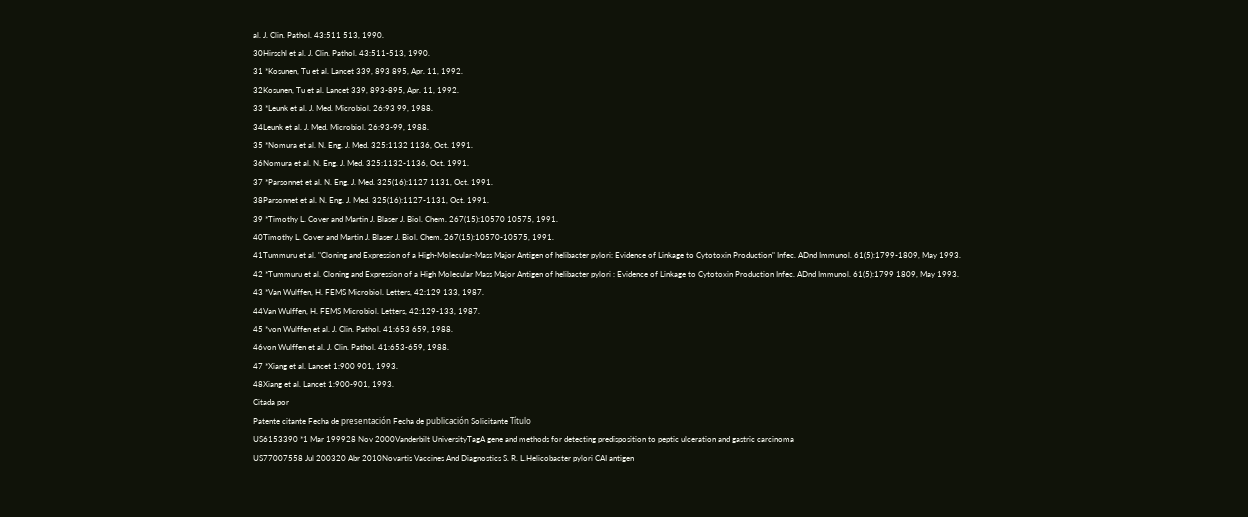al. J. Clin. Pathol. 43:511 513, 1990.
30Hirschl et al. J. Clin. Pathol. 43:511-513, 1990.
31 *Kosunen, Tu et al. Lancet 339, 893 895, Apr. 11, 1992.
32Kosunen, Tu et al. Lancet 339, 893-895, Apr. 11, 1992.
33 *Leunk et al. J. Med. Microbiol. 26:93 99, 1988.
34Leunk et al. J. Med. Microbiol. 26:93-99, 1988.
35 *Nomura et al. N. Eng. J. Med. 325:1132 1136, Oct. 1991.
36Nomura et al. N. Eng. J. Med. 325:1132-1136, Oct. 1991.
37 *Parsonnet et al. N. Eng. J. Med. 325(16):1127 1131, Oct. 1991.
38Parsonnet et al. N. Eng. J. Med. 325(16):1127-1131, Oct. 1991.
39 *Timothy L. Cover and Martin J. Blaser J. Biol. Chem. 267(15):10570 10575, 1991.
40Timothy L. Cover and Martin J. Blaser J. Biol. Chem. 267(15):10570-10575, 1991.
41Tummuru et al. "Cloning and Expression of a High-Molecular-Mass Major Antigen of helibacter pylori: Evidence of Linkage to Cytotoxin Production" Infec. ADnd Immunol. 61(5):1799-1809, May 1993.
42 *Tummuru et al. Cloning and Expression of a High Molecular Mass Major Antigen of helibacter pylori : Evidence of Linkage to Cytotoxin Production Infec. ADnd Immunol. 61(5):1799 1809, May 1993.
43 *Van Wulffen, H. FEMS Microbiol. Letters, 42:129 133, 1987.
44Van Wulffen, H. FEMS Microbiol. Letters, 42:129-133, 1987.
45 *von Wulffen et al. J. Clin. Pathol. 41:653 659, 1988.
46von Wulffen et al. J. Clin. Pathol. 41:653-659, 1988.
47 *Xiang et al. Lancet 1:900 901, 1993.
48Xiang et al. Lancet 1:900-901, 1993.
Citada por
Patente citante Fecha de presentación Fecha de publicación Solicitante Título
US6153390 *1 Mar 199928 Nov 2000Vanderbilt UniversityTagA gene and methods for detecting predisposition to peptic ulceration and gastric carcinoma
US77007558 Jul 200320 Abr 2010Novartis Vaccines And Diagnostics S. R. L.Helicobacter pylori CAI antigen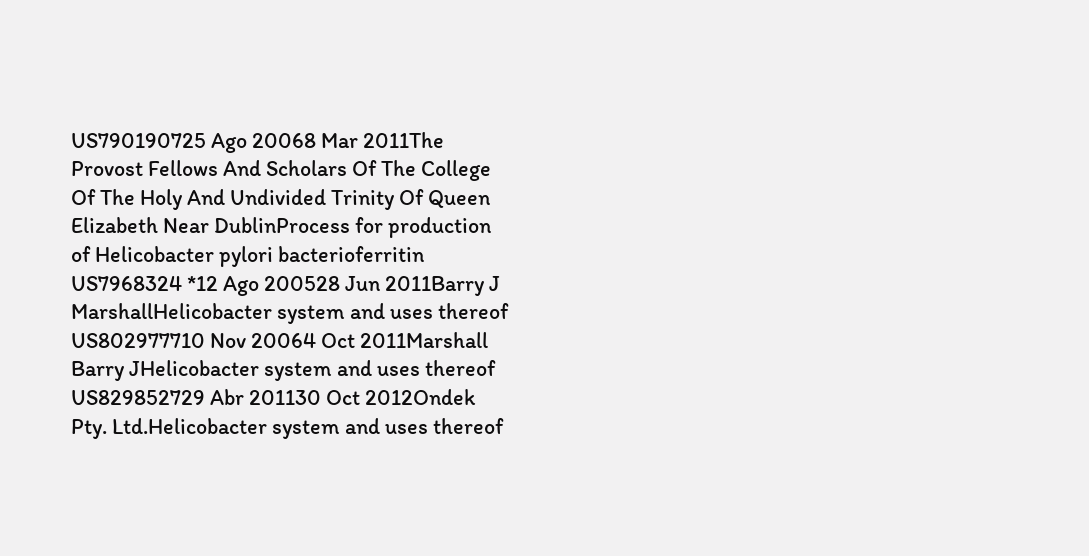US790190725 Ago 20068 Mar 2011The Provost Fellows And Scholars Of The College Of The Holy And Undivided Trinity Of Queen Elizabeth Near DublinProcess for production of Helicobacter pylori bacterioferritin
US7968324 *12 Ago 200528 Jun 2011Barry J MarshallHelicobacter system and uses thereof
US802977710 Nov 20064 Oct 2011Marshall Barry JHelicobacter system and uses thereof
US829852729 Abr 201130 Oct 2012Ondek Pty. Ltd.Helicobacter system and uses thereof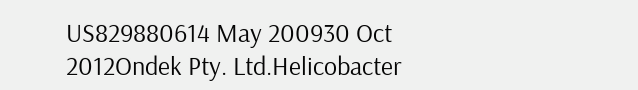US829880614 May 200930 Oct 2012Ondek Pty. Ltd.Helicobacter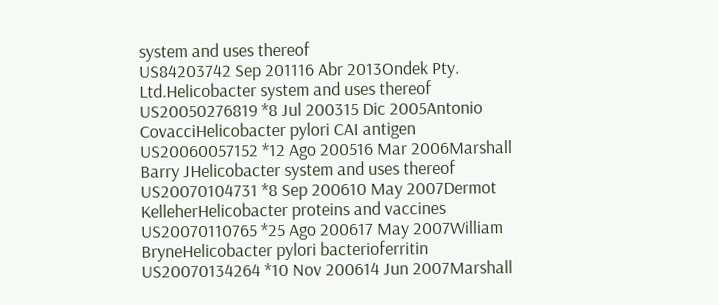system and uses thereof
US84203742 Sep 201116 Abr 2013Ondek Pty. Ltd.Helicobacter system and uses thereof
US20050276819 *8 Jul 200315 Dic 2005Antonio CovacciHelicobacter pylori CAI antigen
US20060057152 *12 Ago 200516 Mar 2006Marshall Barry JHelicobacter system and uses thereof
US20070104731 *8 Sep 200610 May 2007Dermot KelleherHelicobacter proteins and vaccines
US20070110765 *25 Ago 200617 May 2007William BryneHelicobacter pylori bacterioferritin
US20070134264 *10 Nov 200614 Jun 2007Marshall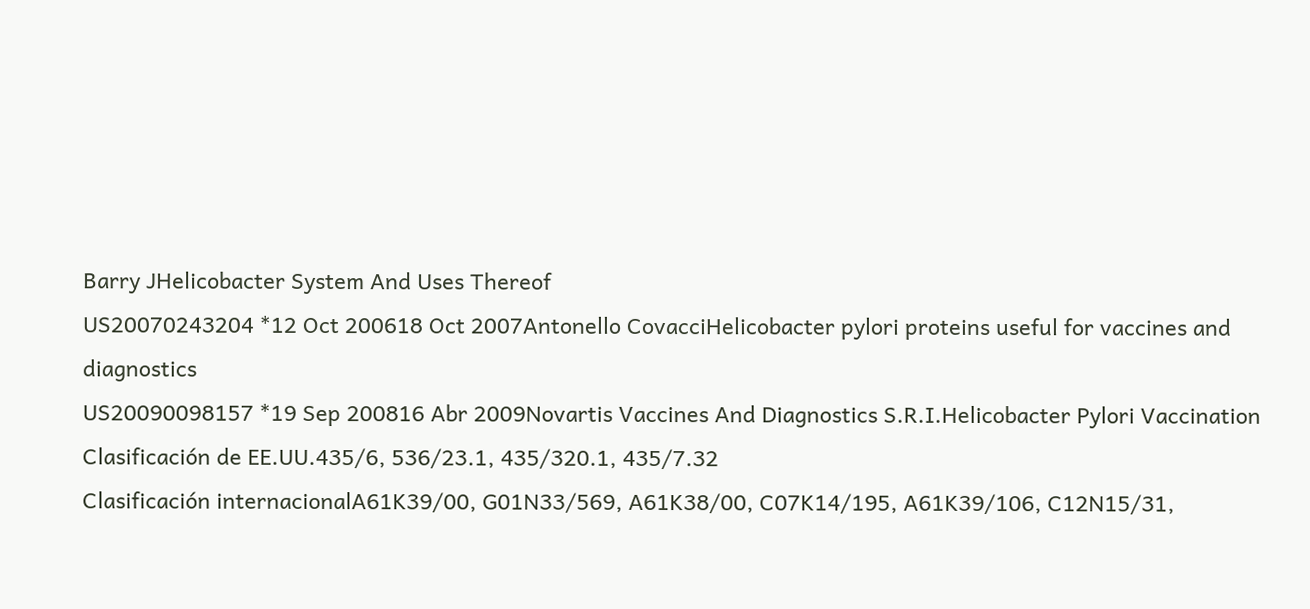Barry JHelicobacter System And Uses Thereof
US20070243204 *12 Oct 200618 Oct 2007Antonello CovacciHelicobacter pylori proteins useful for vaccines and diagnostics
US20090098157 *19 Sep 200816 Abr 2009Novartis Vaccines And Diagnostics S.R.I.Helicobacter Pylori Vaccination
Clasificación de EE.UU.435/6, 536/23.1, 435/320.1, 435/7.32
Clasificación internacionalA61K39/00, G01N33/569, A61K38/00, C07K14/195, A61K39/106, C12N15/31,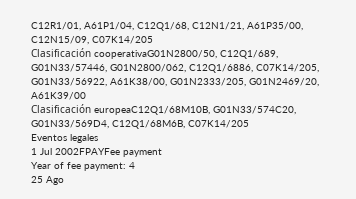C12R1/01, A61P1/04, C12Q1/68, C12N1/21, A61P35/00, C12N15/09, C07K14/205
Clasificación cooperativaG01N2800/50, C12Q1/689, G01N33/57446, G01N2800/062, C12Q1/6886, C07K14/205, G01N33/56922, A61K38/00, G01N2333/205, G01N2469/20, A61K39/00
Clasificación europeaC12Q1/68M10B, G01N33/574C20, G01N33/569D4, C12Q1/68M6B, C07K14/205
Eventos legales
1 Jul 2002FPAYFee payment
Year of fee payment: 4
25 Ago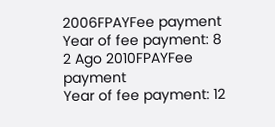2006FPAYFee payment
Year of fee payment: 8
2 Ago 2010FPAYFee payment
Year of fee payment: 12